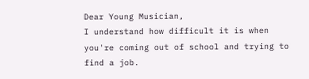Dear Young Musician,
I understand how difficult it is when you're coming out of school and trying to find a job.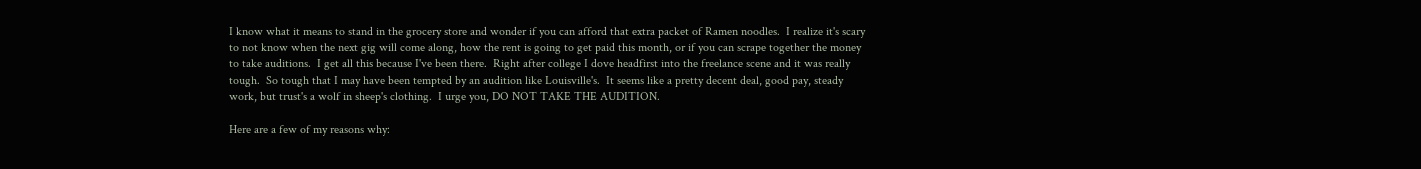I know what it means to stand in the grocery store and wonder if you can afford that extra packet of Ramen noodles.  I realize it's scary to not know when the next gig will come along, how the rent is going to get paid this month, or if you can scrape together the money to take auditions.  I get all this because I've been there.  Right after college I dove headfirst into the freelance scene and it was really tough.  So tough that I may have been tempted by an audition like Louisville's.  It seems like a pretty decent deal, good pay, steady work, but trust's a wolf in sheep's clothing.  I urge you, DO NOT TAKE THE AUDITION.

Here are a few of my reasons why: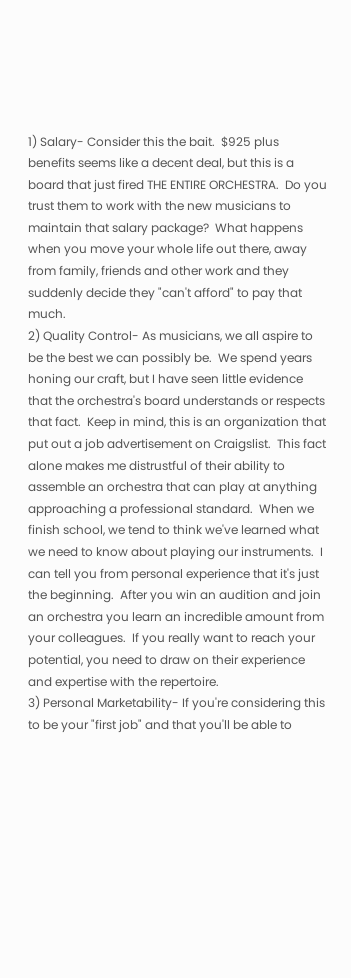1) Salary- Consider this the bait.  $925 plus benefits seems like a decent deal, but this is a board that just fired THE ENTIRE ORCHESTRA.  Do you trust them to work with the new musicians to maintain that salary package?  What happens when you move your whole life out there, away from family, friends and other work and they suddenly decide they "can't afford" to pay that much.
2) Quality Control- As musicians, we all aspire to be the best we can possibly be.  We spend years honing our craft, but I have seen little evidence that the orchestra's board understands or respects that fact.  Keep in mind, this is an organization that put out a job advertisement on Craigslist.  This fact alone makes me distrustful of their ability to assemble an orchestra that can play at anything approaching a professional standard.  When we finish school, we tend to think we've learned what we need to know about playing our instruments.  I can tell you from personal experience that it's just the beginning.  After you win an audition and join an orchestra you learn an incredible amount from your colleagues.  If you really want to reach your potential, you need to draw on their experience and expertise with the repertoire.
3) Personal Marketability- If you're considering this to be your "first job" and that you'll be able to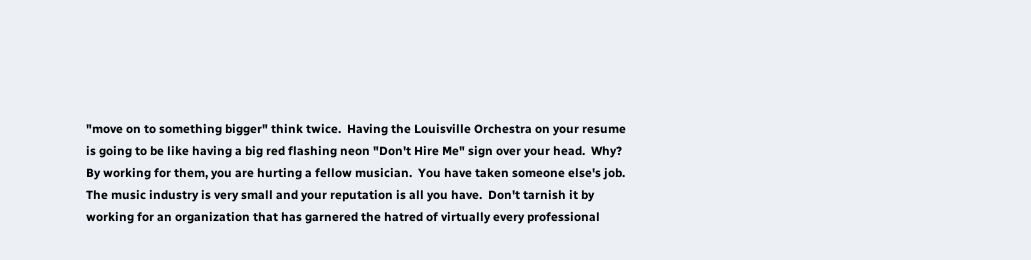"move on to something bigger" think twice.  Having the Louisville Orchestra on your resume is going to be like having a big red flashing neon "Don't Hire Me" sign over your head.  Why?  By working for them, you are hurting a fellow musician.  You have taken someone else's job. The music industry is very small and your reputation is all you have.  Don't tarnish it by working for an organization that has garnered the hatred of virtually every professional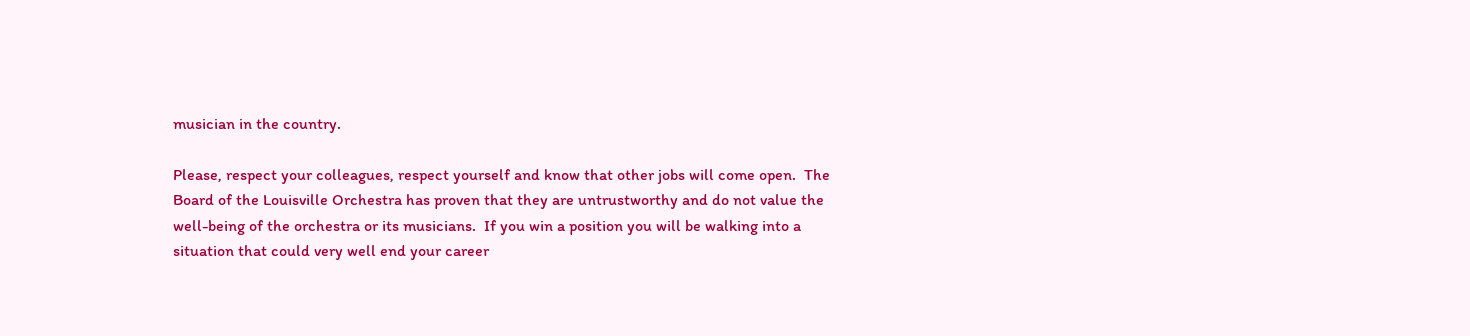musician in the country.

Please, respect your colleagues, respect yourself and know that other jobs will come open.  The Board of the Louisville Orchestra has proven that they are untrustworthy and do not value the well-being of the orchestra or its musicians.  If you win a position you will be walking into a situation that could very well end your career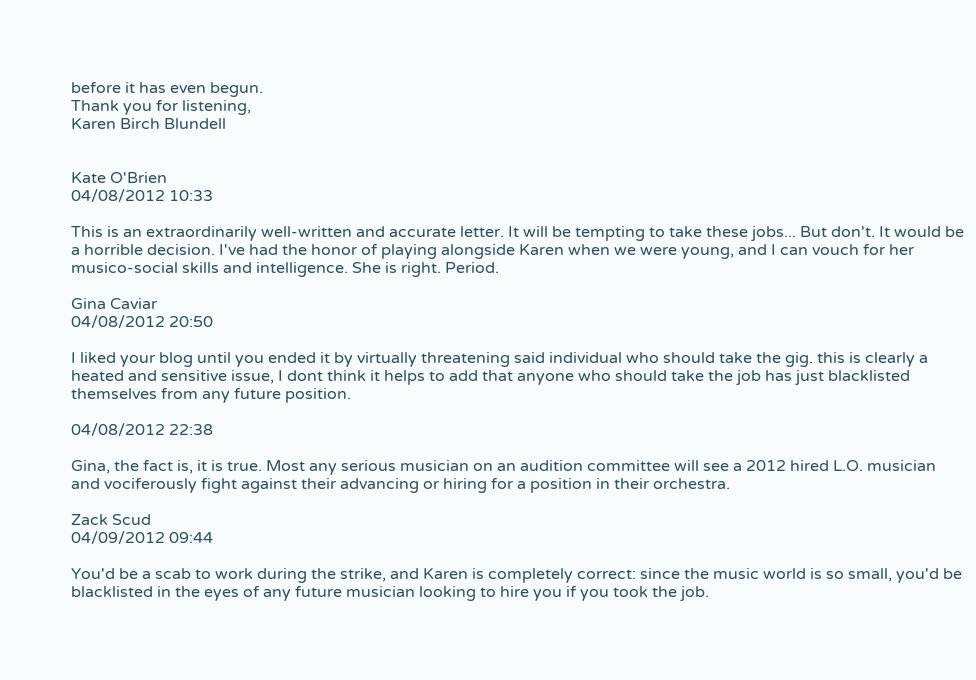before it has even begun.
Thank you for listening,
Karen Birch Blundell


Kate O'Brien
04/08/2012 10:33

This is an extraordinarily well-written and accurate letter. It will be tempting to take these jobs... But don't. It would be a horrible decision. I've had the honor of playing alongside Karen when we were young, and I can vouch for her musico-social skills and intelligence. She is right. Period.

Gina Caviar
04/08/2012 20:50

I liked your blog until you ended it by virtually threatening said individual who should take the gig. this is clearly a heated and sensitive issue, I dont think it helps to add that anyone who should take the job has just blacklisted themselves from any future position.

04/08/2012 22:38

Gina, the fact is, it is true. Most any serious musician on an audition committee will see a 2012 hired L.O. musician and vociferously fight against their advancing or hiring for a position in their orchestra.

Zack Scud
04/09/2012 09:44

You'd be a scab to work during the strike, and Karen is completely correct: since the music world is so small, you'd be blacklisted in the eyes of any future musician looking to hire you if you took the job.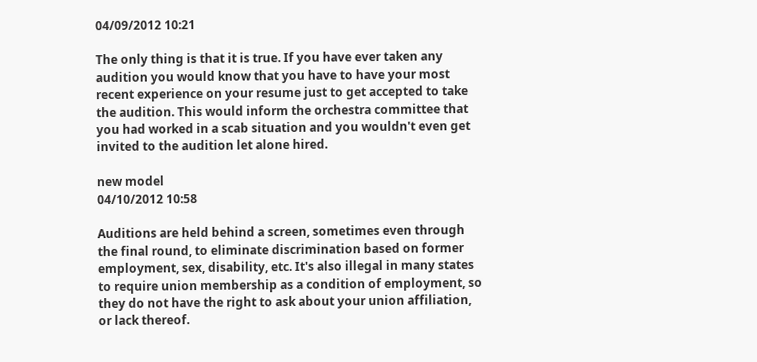04/09/2012 10:21

The only thing is that it is true. If you have ever taken any audition you would know that you have to have your most recent experience on your resume just to get accepted to take the audition. This would inform the orchestra committee that you had worked in a scab situation and you wouldn't even get invited to the audition let alone hired.

new model
04/10/2012 10:58

Auditions are held behind a screen, sometimes even through the final round, to eliminate discrimination based on former employment, sex, disability, etc. It's also illegal in many states to require union membership as a condition of employment, so they do not have the right to ask about your union affiliation, or lack thereof.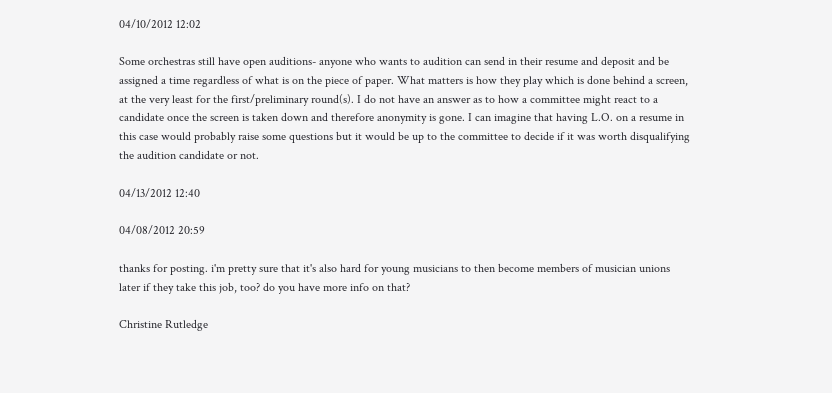04/10/2012 12:02

Some orchestras still have open auditions- anyone who wants to audition can send in their resume and deposit and be assigned a time regardless of what is on the piece of paper. What matters is how they play which is done behind a screen, at the very least for the first/preliminary round(s). I do not have an answer as to how a committee might react to a candidate once the screen is taken down and therefore anonymity is gone. I can imagine that having L.O. on a resume in this case would probably raise some questions but it would be up to the committee to decide if it was worth disqualifying the audition candidate or not.

04/13/2012 12:40

04/08/2012 20:59

thanks for posting. i'm pretty sure that it's also hard for young musicians to then become members of musician unions later if they take this job, too? do you have more info on that?

Christine Rutledge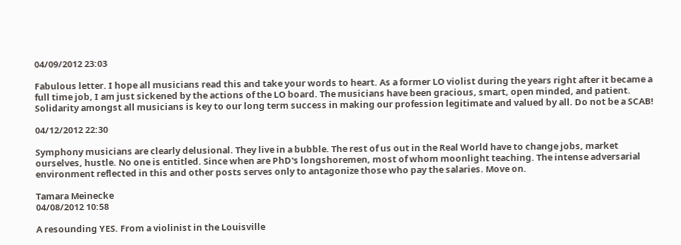04/09/2012 23:03

Fabulous letter. I hope all musicians read this and take your words to heart. As a former LO violist during the years right after it became a full time job, I am just sickened by the actions of the LO board. The musicians have been gracious, smart, open minded, and patient. Solidarity amongst all musicians is key to our long term success in making our profession legitimate and valued by all. Do not be a SCAB!

04/12/2012 22:30

Symphony musicians are clearly delusional. They live in a bubble. The rest of us out in the Real World have to change jobs, market ourselves, hustle. No one is entitled. Since when are PhD's longshoremen, most of whom moonlight teaching. The intense adversarial environment reflected in this and other posts serves only to antagonize those who pay the salaries. Move on.

Tamara Meinecke
04/08/2012 10:58

A resounding YES. From a violinist in the Louisville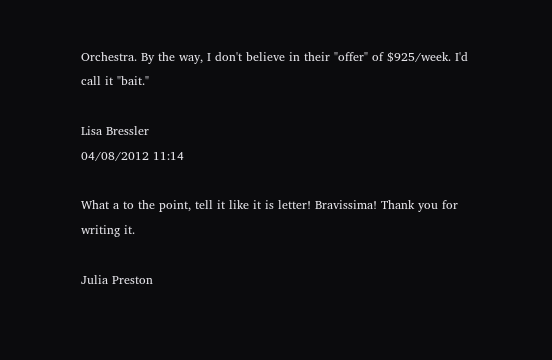Orchestra. By the way, I don't believe in their "offer" of $925/week. I'd call it "bait."

Lisa Bressler
04/08/2012 11:14

What a to the point, tell it like it is letter! Bravissima! Thank you for writing it.

Julia Preston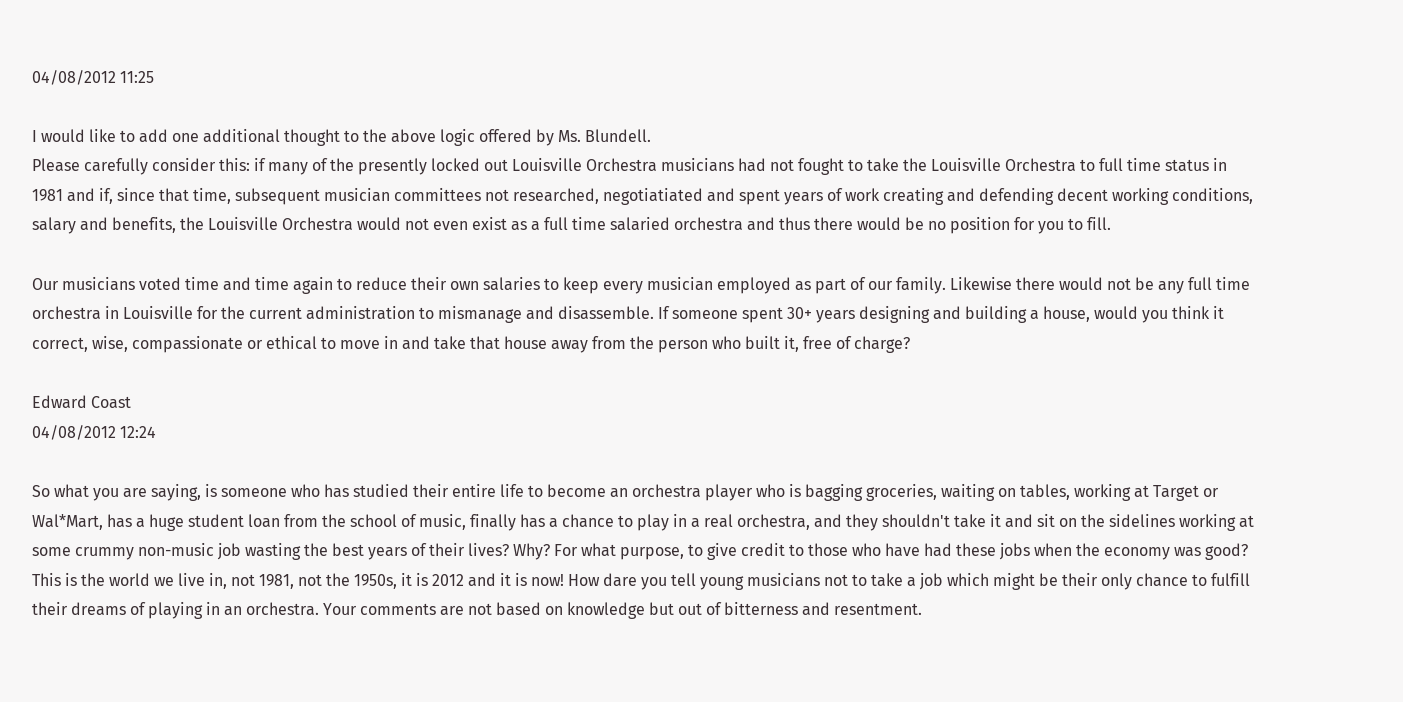04/08/2012 11:25

I would like to add one additional thought to the above logic offered by Ms. Blundell.
Please carefully consider this: if many of the presently locked out Louisville Orchestra musicians had not fought to take the Louisville Orchestra to full time status in 1981 and if, since that time, subsequent musician committees not researched, negotiatiated and spent years of work creating and defending decent working conditions, salary and benefits, the Louisville Orchestra would not even exist as a full time salaried orchestra and thus there would be no position for you to fill.

Our musicians voted time and time again to reduce their own salaries to keep every musician employed as part of our family. Likewise there would not be any full time orchestra in Louisville for the current administration to mismanage and disassemble. If someone spent 30+ years designing and building a house, would you think it correct, wise, compassionate or ethical to move in and take that house away from the person who built it, free of charge?

Edward Coast
04/08/2012 12:24

So what you are saying, is someone who has studied their entire life to become an orchestra player who is bagging groceries, waiting on tables, working at Target or Wal*Mart, has a huge student loan from the school of music, finally has a chance to play in a real orchestra, and they shouldn't take it and sit on the sidelines working at some crummy non-music job wasting the best years of their lives? Why? For what purpose, to give credit to those who have had these jobs when the economy was good? This is the world we live in, not 1981, not the 1950s, it is 2012 and it is now! How dare you tell young musicians not to take a job which might be their only chance to fulfill their dreams of playing in an orchestra. Your comments are not based on knowledge but out of bitterness and resentment.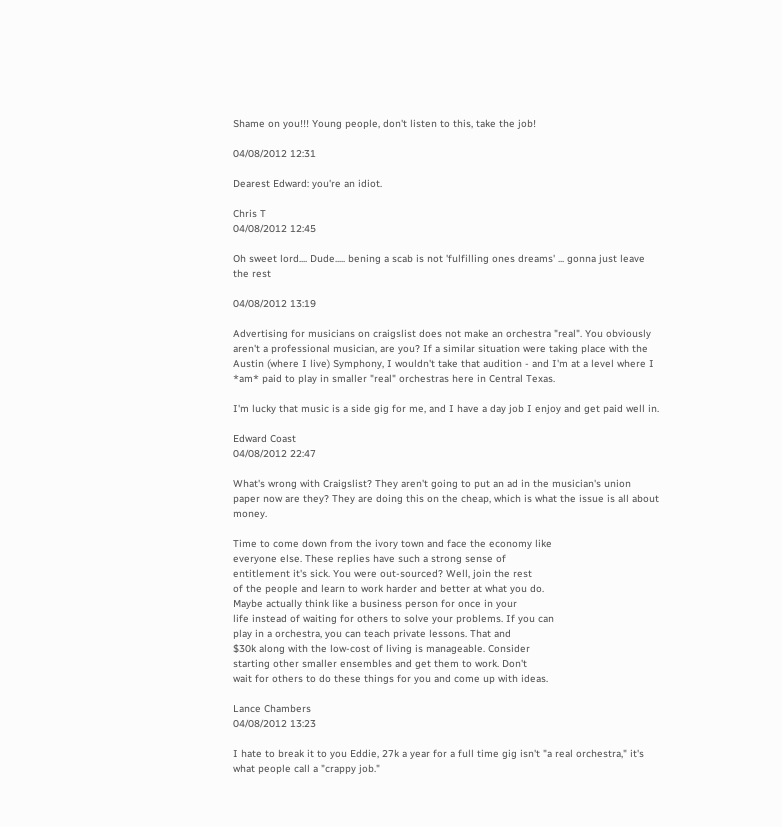Shame on you!!! Young people, don't listen to this, take the job!

04/08/2012 12:31

Dearest Edward: you're an idiot.

Chris T
04/08/2012 12:45

Oh sweet lord.... Dude..... bening a scab is not 'fulfilling ones dreams' ... gonna just leave the rest

04/08/2012 13:19

Advertising for musicians on craigslist does not make an orchestra "real". You obviously aren't a professional musician, are you? If a similar situation were taking place with the Austin (where I live) Symphony, I wouldn't take that audition - and I'm at a level where I *am* paid to play in smaller "real" orchestras here in Central Texas.

I'm lucky that music is a side gig for me, and I have a day job I enjoy and get paid well in.

Edward Coast
04/08/2012 22:47

What's wrong with Craigslist? They aren't going to put an ad in the musician's union paper now are they? They are doing this on the cheap, which is what the issue is all about money.

Time to come down from the ivory town and face the economy like
everyone else. These replies have such a strong sense of
entitlement it's sick. You were out-sourced? Well, join the rest
of the people and learn to work harder and better at what you do.
Maybe actually think like a business person for once in your
life instead of waiting for others to solve your problems. If you can
play in a orchestra, you can teach private lessons. That and
$30k along with the low-cost of living is manageable. Consider
starting other smaller ensembles and get them to work. Don't
wait for others to do these things for you and come up with ideas.

Lance Chambers
04/08/2012 13:23

I hate to break it to you Eddie, 27k a year for a full time gig isn't "a real orchestra," it's what people call a "crappy job."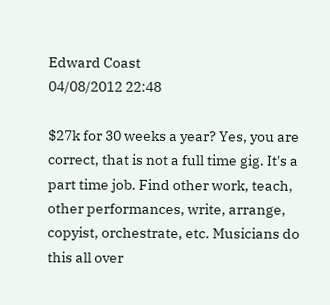Edward Coast
04/08/2012 22:48

$27k for 30 weeks a year? Yes, you are correct, that is not a full time gig. It's a part time job. Find other work, teach, other performances, write, arrange, copyist, orchestrate, etc. Musicians do this all over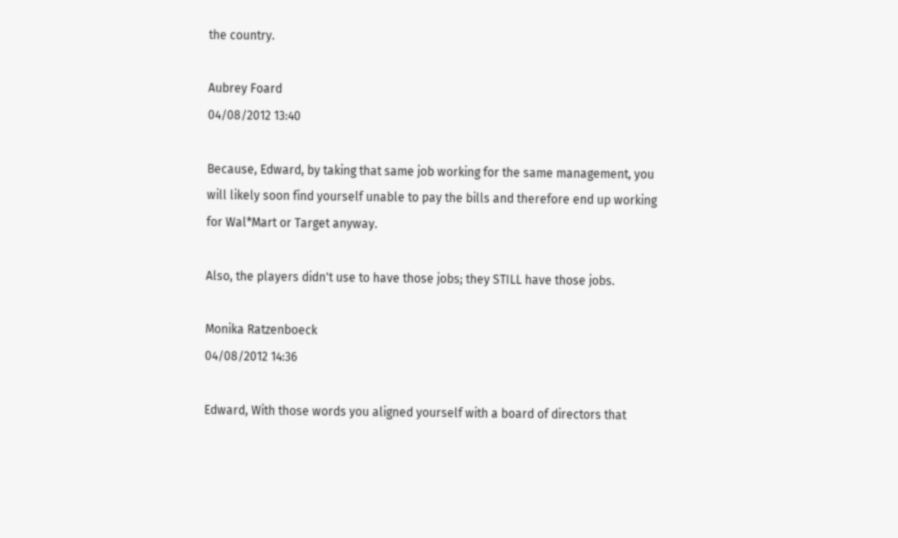the country.

Aubrey Foard
04/08/2012 13:40

Because, Edward, by taking that same job working for the same management, you will likely soon find yourself unable to pay the bills and therefore end up working for Wal*Mart or Target anyway.

Also, the players didn't use to have those jobs; they STILL have those jobs.

Monika Ratzenboeck
04/08/2012 14:36

Edward, With those words you aligned yourself with a board of directors that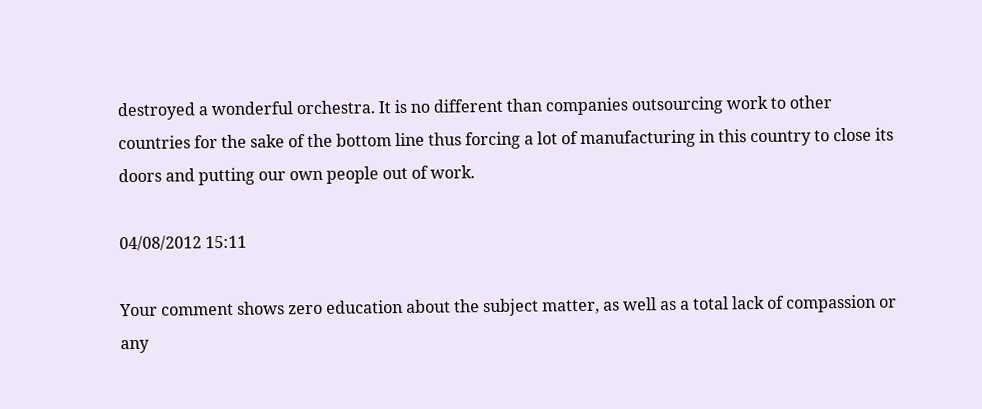destroyed a wonderful orchestra. It is no different than companies outsourcing work to other countries for the sake of the bottom line thus forcing a lot of manufacturing in this country to close its doors and putting our own people out of work.

04/08/2012 15:11

Your comment shows zero education about the subject matter, as well as a total lack of compassion or any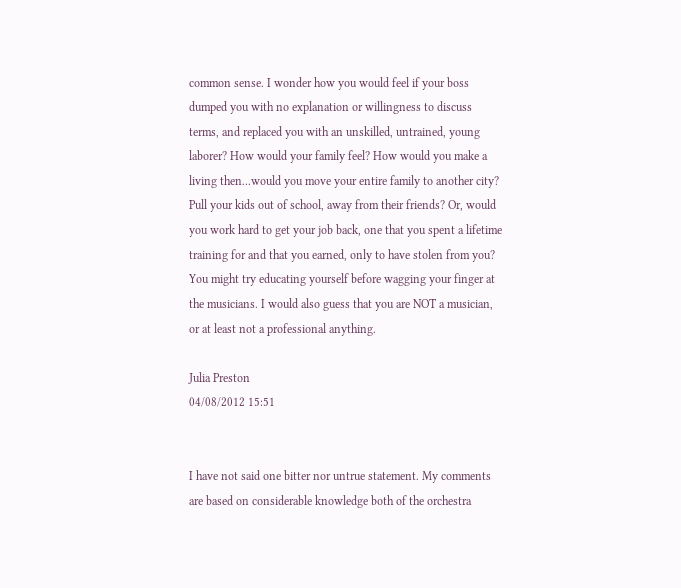common sense. I wonder how you would feel if your boss dumped you with no explanation or willingness to discuss terms, and replaced you with an unskilled, untrained, young laborer? How would your family feel? How would you make a living then...would you move your entire family to another city? Pull your kids out of school, away from their friends? Or, would you work hard to get your job back, one that you spent a lifetime training for and that you earned, only to have stolen from you? You might try educating yourself before wagging your finger at the musicians. I would also guess that you are NOT a musician, or at least not a professional anything.

Julia Preston
04/08/2012 15:51


I have not said one bitter nor untrue statement. My comments are based on considerable knowledge both of the orchestra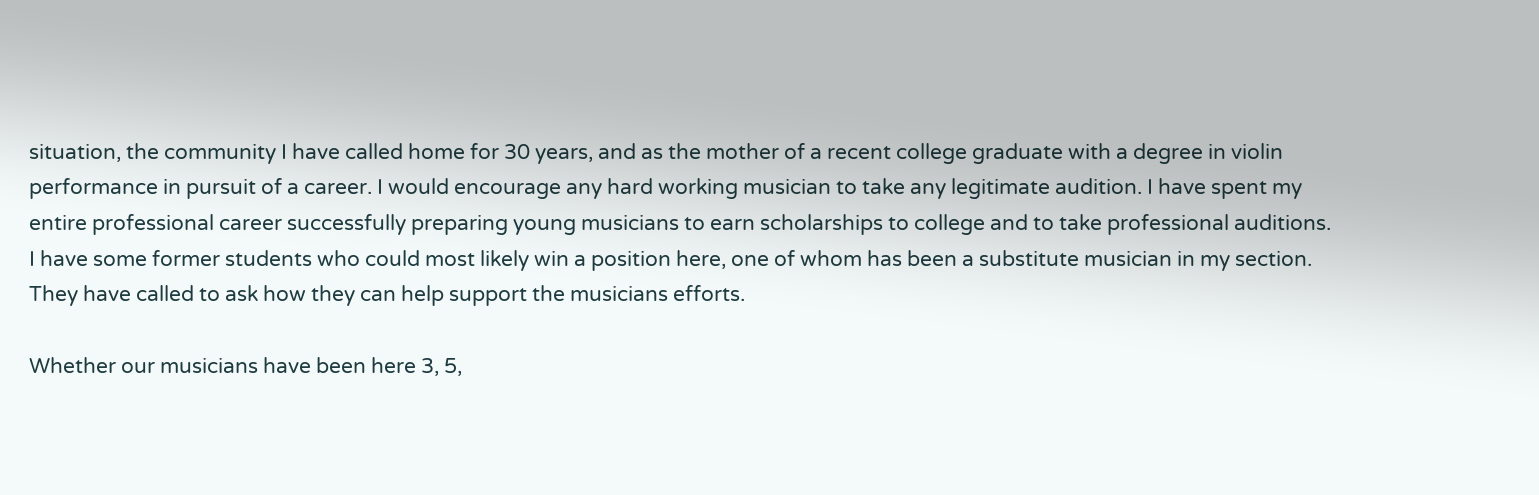situation, the community I have called home for 30 years, and as the mother of a recent college graduate with a degree in violin performance in pursuit of a career. I would encourage any hard working musician to take any legitimate audition. I have spent my entire professional career successfully preparing young musicians to earn scholarships to college and to take professional auditions. I have some former students who could most likely win a position here, one of whom has been a substitute musician in my section. They have called to ask how they can help support the musicians efforts.

Whether our musicians have been here 3, 5,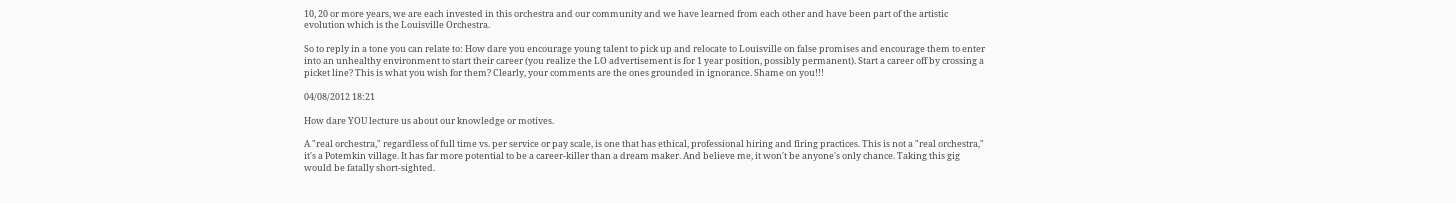10, 20 or more years, we are each invested in this orchestra and our community and we have learned from each other and have been part of the artistic evolution which is the Louisville Orchestra.

So to reply in a tone you can relate to: How dare you encourage young talent to pick up and relocate to Louisville on false promises and encourage them to enter into an unhealthy environment to start their career (you realize the LO advertisement is for 1 year position, possibly permanent). Start a career off by crossing a picket line? This is what you wish for them? Clearly, your comments are the ones grounded in ignorance. Shame on you!!!

04/08/2012 18:21

How dare YOU lecture us about our knowledge or motives.

A "real orchestra," regardless of full time vs. per service or pay scale, is one that has ethical, professional hiring and firing practices. This is not a "real orchestra," it's a Potemkin village. It has far more potential to be a career-killer than a dream maker. And believe me, it won't be anyone's only chance. Taking this gig would be fatally short-sighted.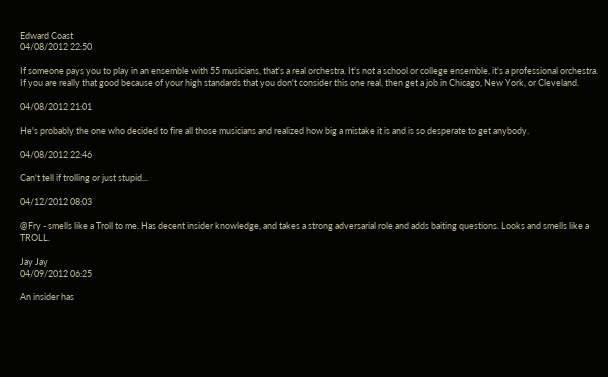Edward Coast
04/08/2012 22:50

If someone pays you to play in an ensemble with 55 musicians, that's a real orchestra. It's not a school or college ensemble, it's a professional orchestra. If you are really that good because of your high standards that you don't consider this one real, then get a job in Chicago, New York, or Cleveland.

04/08/2012 21:01

He's probably the one who decided to fire all those musicians and realized how big a mistake it is and is so desperate to get anybody.

04/08/2012 22:46

Can't tell if trolling or just stupid...

04/12/2012 08:03

@Fry - smells like a Troll to me. Has decent insider knowledge, and takes a strong adversarial role and adds baiting questions. Looks and smells like a TROLL.

Jay Jay
04/09/2012 06:25

An insider has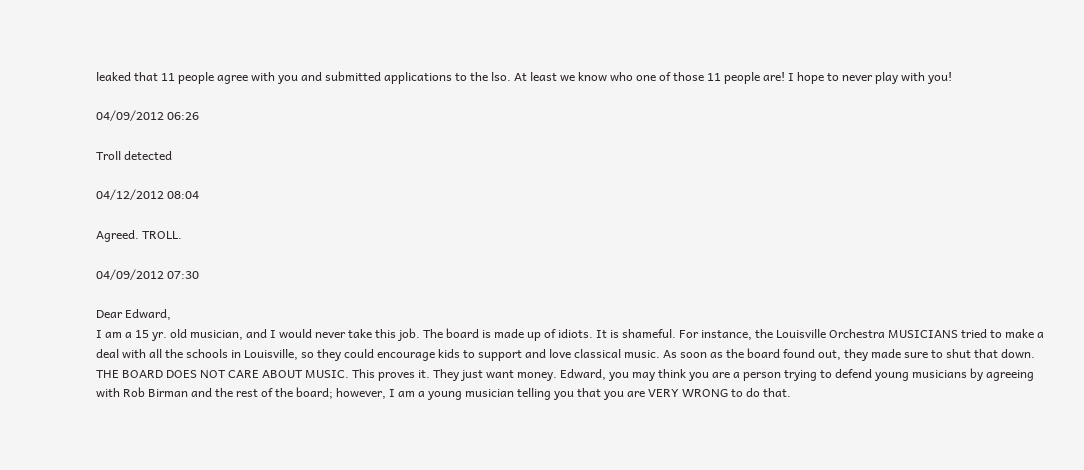leaked that 11 people agree with you and submitted applications to the lso. At least we know who one of those 11 people are! I hope to never play with you!

04/09/2012 06:26

Troll detected

04/12/2012 08:04

Agreed. TROLL.

04/09/2012 07:30

Dear Edward,
I am a 15 yr. old musician, and I would never take this job. The board is made up of idiots. It is shameful. For instance, the Louisville Orchestra MUSICIANS tried to make a deal with all the schools in Louisville, so they could encourage kids to support and love classical music. As soon as the board found out, they made sure to shut that down. THE BOARD DOES NOT CARE ABOUT MUSIC. This proves it. They just want money. Edward, you may think you are a person trying to defend young musicians by agreeing with Rob Birman and the rest of the board; however, I am a young musician telling you that you are VERY WRONG to do that.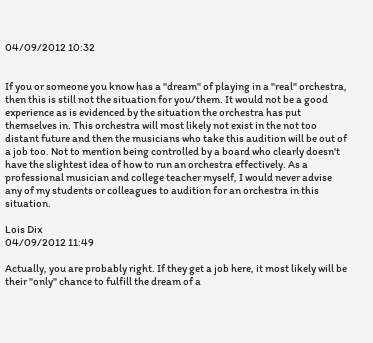04/09/2012 10:32


If you or someone you know has a "dream" of playing in a "real" orchestra, then this is still not the situation for you/them. It would not be a good experience as is evidenced by the situation the orchestra has put themselves in. This orchestra will most likely not exist in the not too distant future and then the musicians who take this audition will be out of a job too. Not to mention being controlled by a board who clearly doesn't have the slightest idea of how to run an orchestra effectively. As a professional musician and college teacher myself, I would never advise any of my students or colleagues to audition for an orchestra in this situation.

Lois Dix
04/09/2012 11:49

Actually, you are probably right. If they get a job here, it most likely will be their "only" chance to fulfill the dream of a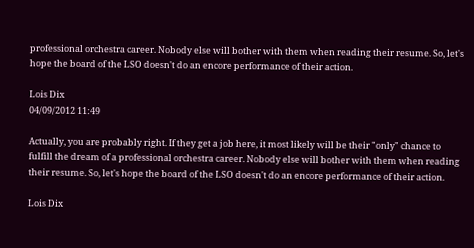professional orchestra career. Nobody else will bother with them when reading their resume. So, let's hope the board of the LSO doesn't do an encore performance of their action.

Lois Dix
04/09/2012 11:49

Actually, you are probably right. If they get a job here, it most likely will be their "only" chance to fulfill the dream of a professional orchestra career. Nobody else will bother with them when reading their resume. So, let's hope the board of the LSO doesn't do an encore performance of their action.

Lois Dix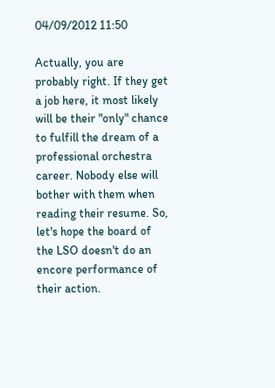04/09/2012 11:50

Actually, you are probably right. If they get a job here, it most likely will be their "only" chance to fulfill the dream of a professional orchestra career. Nobody else will bother with them when reading their resume. So, let's hope the board of the LSO doesn't do an encore performance of their action.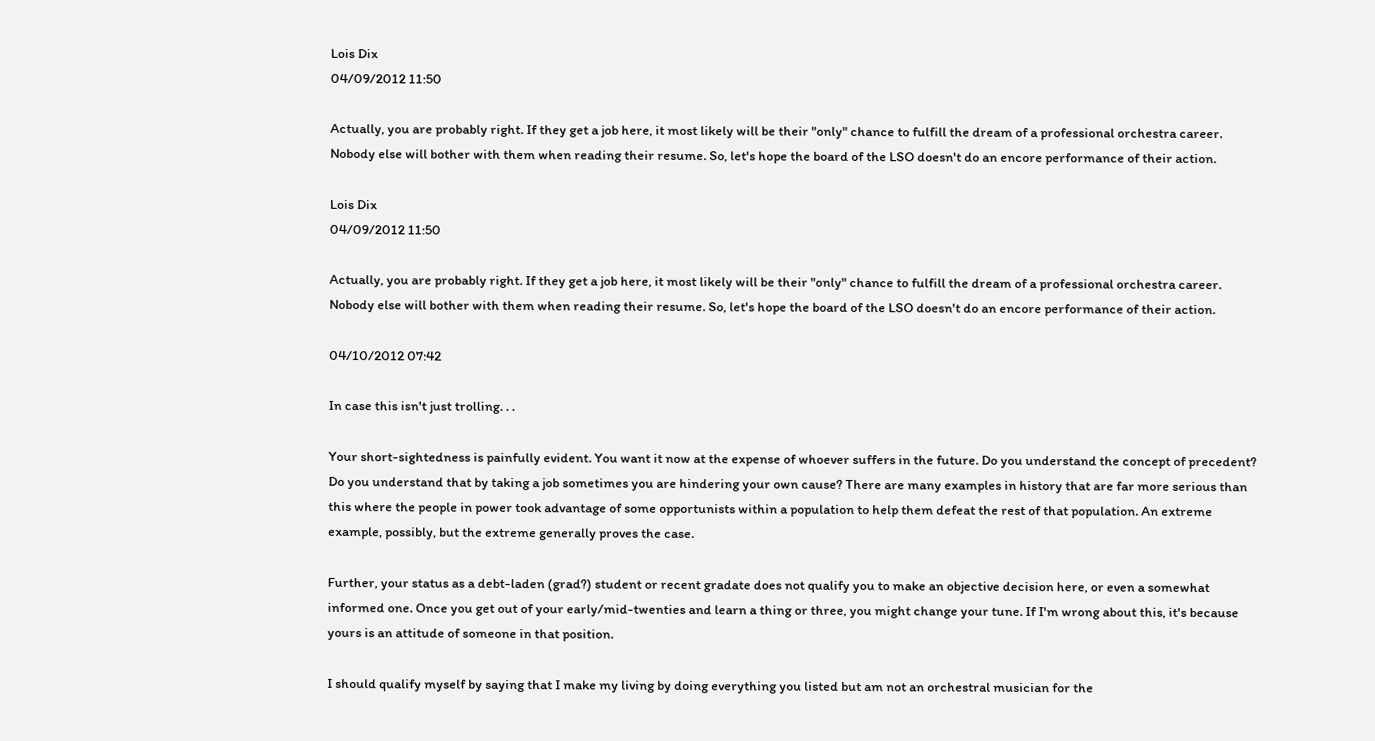Lois Dix
04/09/2012 11:50

Actually, you are probably right. If they get a job here, it most likely will be their "only" chance to fulfill the dream of a professional orchestra career. Nobody else will bother with them when reading their resume. So, let's hope the board of the LSO doesn't do an encore performance of their action.

Lois Dix
04/09/2012 11:50

Actually, you are probably right. If they get a job here, it most likely will be their "only" chance to fulfill the dream of a professional orchestra career. Nobody else will bother with them when reading their resume. So, let's hope the board of the LSO doesn't do an encore performance of their action.

04/10/2012 07:42

In case this isn't just trolling. . .

Your short-sightedness is painfully evident. You want it now at the expense of whoever suffers in the future. Do you understand the concept of precedent? Do you understand that by taking a job sometimes you are hindering your own cause? There are many examples in history that are far more serious than this where the people in power took advantage of some opportunists within a population to help them defeat the rest of that population. An extreme example, possibly, but the extreme generally proves the case.

Further, your status as a debt-laden (grad?) student or recent gradate does not qualify you to make an objective decision here, or even a somewhat informed one. Once you get out of your early/mid-twenties and learn a thing or three, you might change your tune. If I'm wrong about this, it's because yours is an attitude of someone in that position.

I should qualify myself by saying that I make my living by doing everything you listed but am not an orchestral musician for the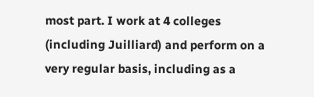most part. I work at 4 colleges (including Juilliard) and perform on a very regular basis, including as a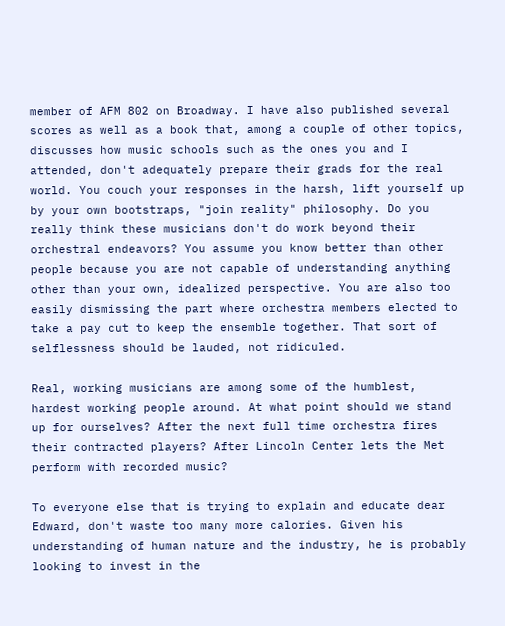member of AFM 802 on Broadway. I have also published several scores as well as a book that, among a couple of other topics, discusses how music schools such as the ones you and I attended, don't adequately prepare their grads for the real world. You couch your responses in the harsh, lift yourself up by your own bootstraps, "join reality" philosophy. Do you really think these musicians don't do work beyond their orchestral endeavors? You assume you know better than other people because you are not capable of understanding anything other than your own, idealized perspective. You are also too easily dismissing the part where orchestra members elected to take a pay cut to keep the ensemble together. That sort of selflessness should be lauded, not ridiculed.

Real, working musicians are among some of the humblest, hardest working people around. At what point should we stand up for ourselves? After the next full time orchestra fires their contracted players? After Lincoln Center lets the Met perform with recorded music?

To everyone else that is trying to explain and educate dear Edward, don't waste too many more calories. Given his understanding of human nature and the industry, he is probably looking to invest in the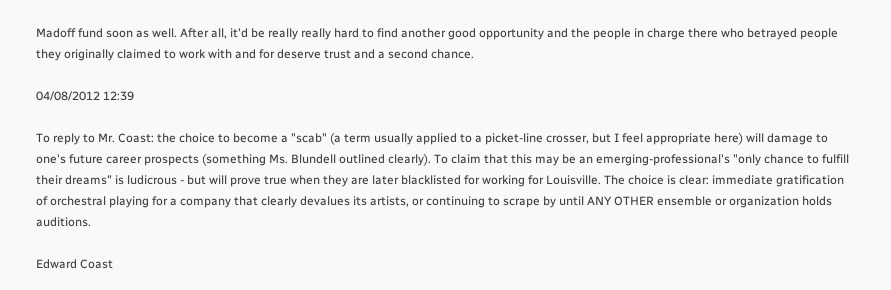Madoff fund soon as well. After all, it'd be really really hard to find another good opportunity and the people in charge there who betrayed people they originally claimed to work with and for deserve trust and a second chance.

04/08/2012 12:39

To reply to Mr. Coast: the choice to become a "scab" (a term usually applied to a picket-line crosser, but I feel appropriate here) will damage to one's future career prospects (something Ms. Blundell outlined clearly). To claim that this may be an emerging-professional's "only chance to fulfill their dreams" is ludicrous - but will prove true when they are later blacklisted for working for Louisville. The choice is clear: immediate gratification of orchestral playing for a company that clearly devalues its artists, or continuing to scrape by until ANY OTHER ensemble or organization holds auditions.

Edward Coast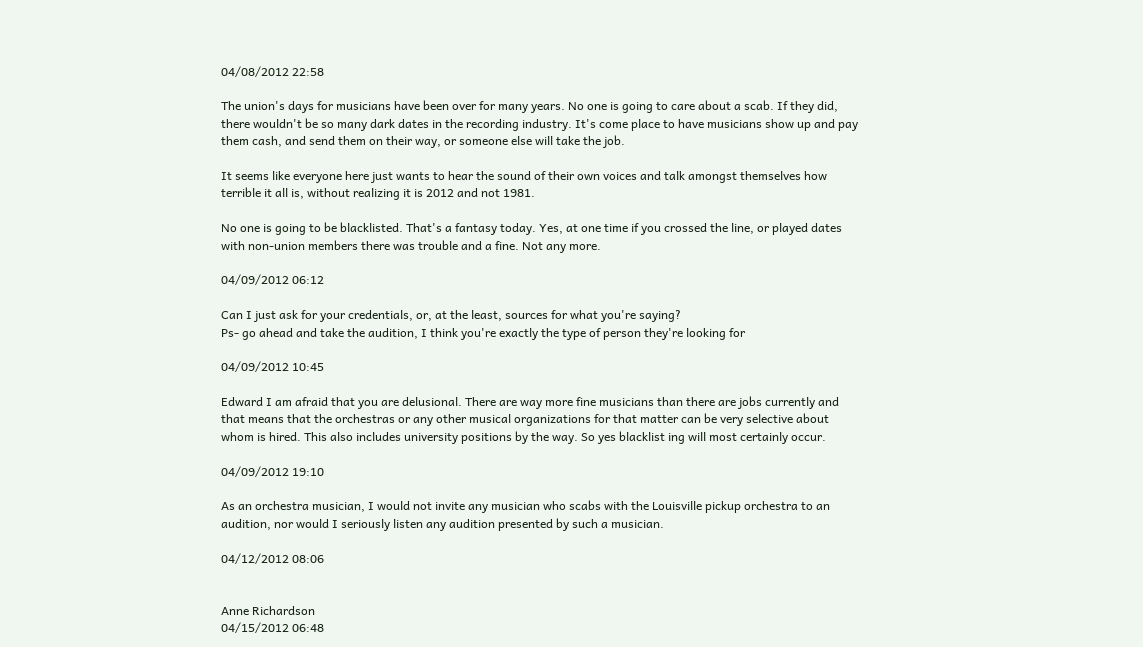04/08/2012 22:58

The union's days for musicians have been over for many years. No one is going to care about a scab. If they did, there wouldn't be so many dark dates in the recording industry. It's come place to have musicians show up and pay them cash, and send them on their way, or someone else will take the job.

It seems like everyone here just wants to hear the sound of their own voices and talk amongst themselves how terrible it all is, without realizing it is 2012 and not 1981.

No one is going to be blacklisted. That's a fantasy today. Yes, at one time if you crossed the line, or played dates with non-union members there was trouble and a fine. Not any more.

04/09/2012 06:12

Can I just ask for your credentials, or, at the least, sources for what you're saying?
Ps- go ahead and take the audition, I think you're exactly the type of person they're looking for

04/09/2012 10:45

Edward I am afraid that you are delusional. There are way more fine musicians than there are jobs currently and that means that the orchestras or any other musical organizations for that matter can be very selective about whom is hired. This also includes university positions by the way. So yes blacklist ing will most certainly occur.

04/09/2012 19:10

As an orchestra musician, I would not invite any musician who scabs with the Louisville pickup orchestra to an audition, nor would I seriously listen any audition presented by such a musician.

04/12/2012 08:06


Anne Richardson
04/15/2012 06:48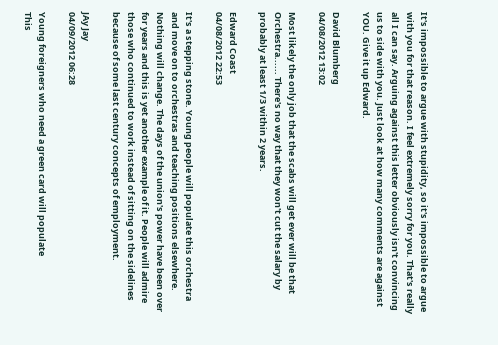It's impossible to argue with stupidity, so it's impossible to argue with you for that reason. I feel extremely sorry for you. That's really all I can say. Arguing against this letter obviously isn't convincing us to side with you. Just look at how many comments are against YOU. Give it up Edward.

David Blumberg
04/08/2012 13:02

Most likely the only job that the scabs will get ever will be that Orchestra...... There's no way that they won't cut the salary by probably at least 1/3 within 2 years.

Edward Coast
04/08/2012 22:53

It's a stepping stone. Young people will populate this orchestra and move on to orchestras and teaching positions elsewhere. Nothing will change. The days of the union's power have been over for years and this is yet another example of it. People will admire those who continued to work instead of sitting on the sidelines because of some last century concepts of employment.

JAy Jay
04/09/2012 06:28

Young foreigners who need a green card will populate
This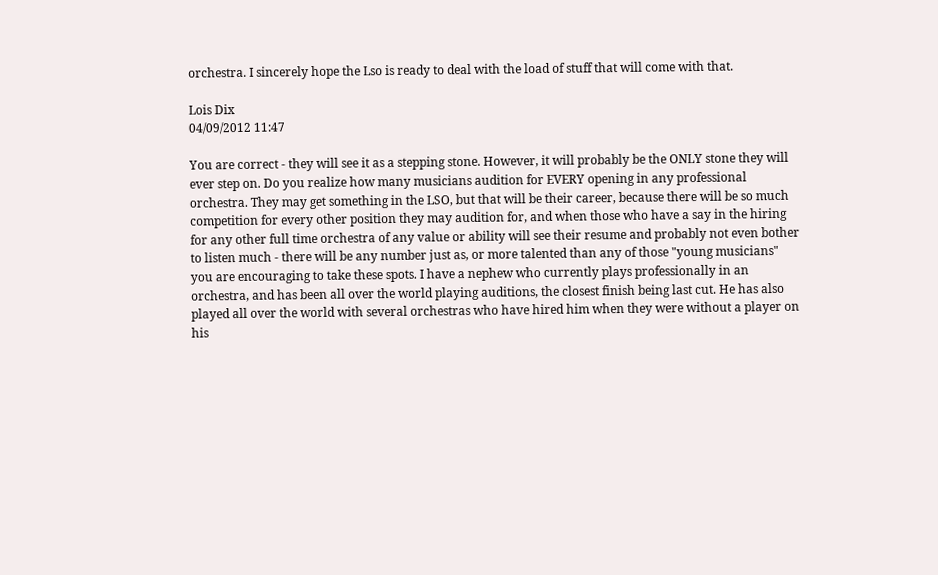orchestra. I sincerely hope the Lso is ready to deal with the load of stuff that will come with that.

Lois Dix
04/09/2012 11:47

You are correct - they will see it as a stepping stone. However, it will probably be the ONLY stone they will ever step on. Do you realize how many musicians audition for EVERY opening in any professional orchestra. They may get something in the LSO, but that will be their career, because there will be so much competition for every other position they may audition for, and when those who have a say in the hiring for any other full time orchestra of any value or ability will see their resume and probably not even bother to listen much - there will be any number just as, or more talented than any of those "young musicians" you are encouraging to take these spots. I have a nephew who currently plays professionally in an orchestra, and has been all over the world playing auditions, the closest finish being last cut. He has also played all over the world with several orchestras who have hired him when they were without a player on his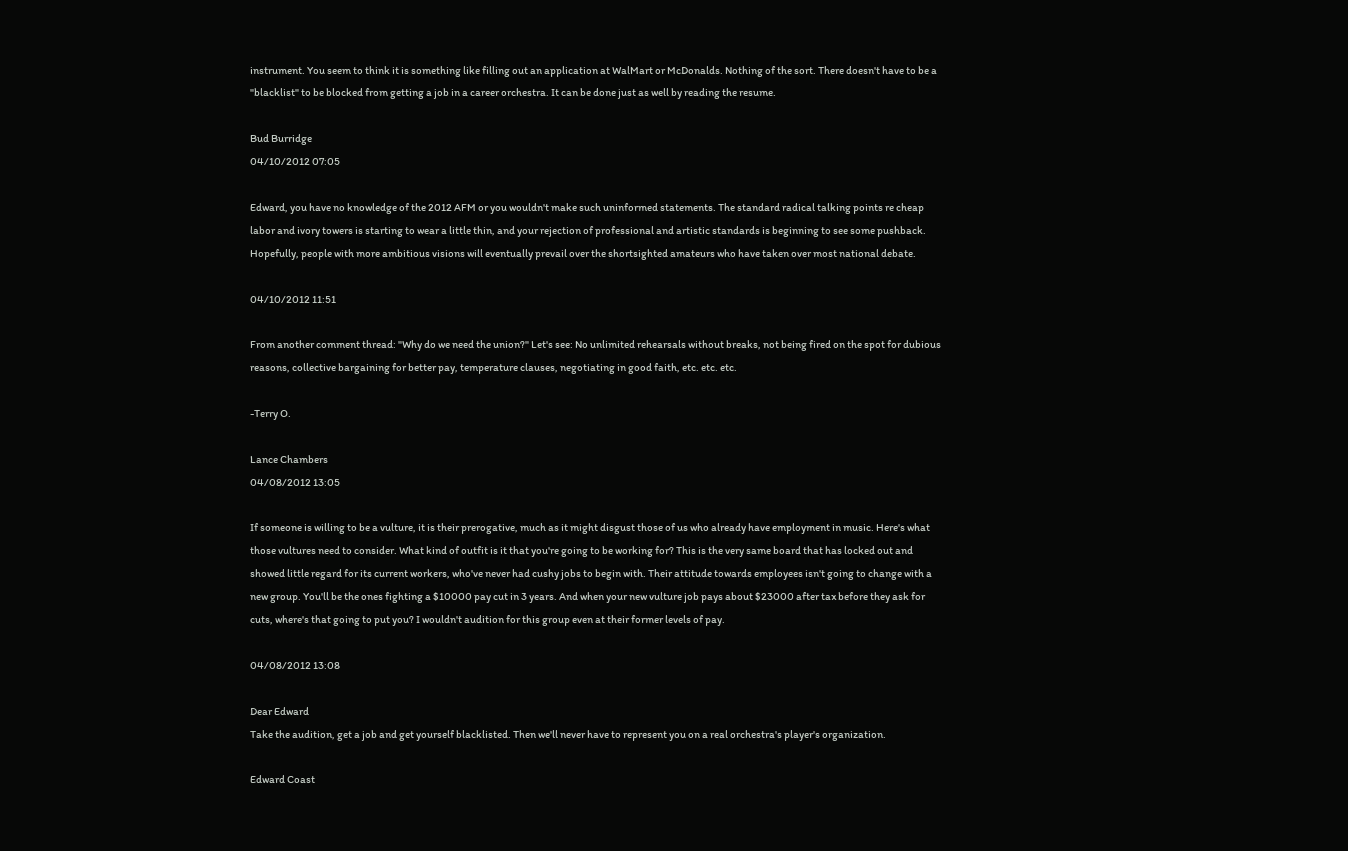instrument. You seem to think it is something like filling out an application at WalMart or McDonalds. Nothing of the sort. There doesn't have to be a "blacklist" to be blocked from getting a job in a career orchestra. It can be done just as well by reading the resume.

Bud Burridge
04/10/2012 07:05

Edward, you have no knowledge of the 2012 AFM or you wouldn't make such uninformed statements. The standard radical talking points re cheap labor and ivory towers is starting to wear a little thin, and your rejection of professional and artistic standards is beginning to see some pushback. Hopefully, people with more ambitious visions will eventually prevail over the shortsighted amateurs who have taken over most national debate.

04/10/2012 11:51

From another comment thread: "Why do we need the union?" Let's see: No unlimited rehearsals without breaks, not being fired on the spot for dubious reasons, collective bargaining for better pay, temperature clauses, negotiating in good faith, etc. etc. etc.

-Terry O.

Lance Chambers
04/08/2012 13:05

If someone is willing to be a vulture, it is their prerogative, much as it might disgust those of us who already have employment in music. Here's what those vultures need to consider. What kind of outfit is it that you're going to be working for? This is the very same board that has locked out and showed little regard for its current workers, who've never had cushy jobs to begin with. Their attitude towards employees isn't going to change with a new group. You'll be the ones fighting a $10000 pay cut in 3 years. And when your new vulture job pays about $23000 after tax before they ask for cuts, where's that going to put you? I wouldn't audition for this group even at their former levels of pay.

04/08/2012 13:08

Dear Edward
Take the audition, get a job and get yourself blacklisted. Then we'll never have to represent you on a real orchestra's player's organization.

Edward Coast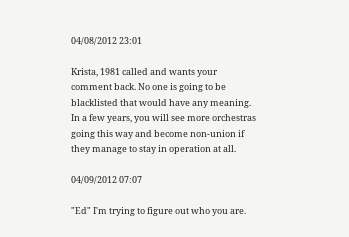04/08/2012 23:01

Krista, 1981 called and wants your comment back. No one is going to be blacklisted that would have any meaning. In a few years, you will see more orchestras going this way and become non-union if they manage to stay in operation at all.

04/09/2012 07:07

"Ed" I'm trying to figure out who you are.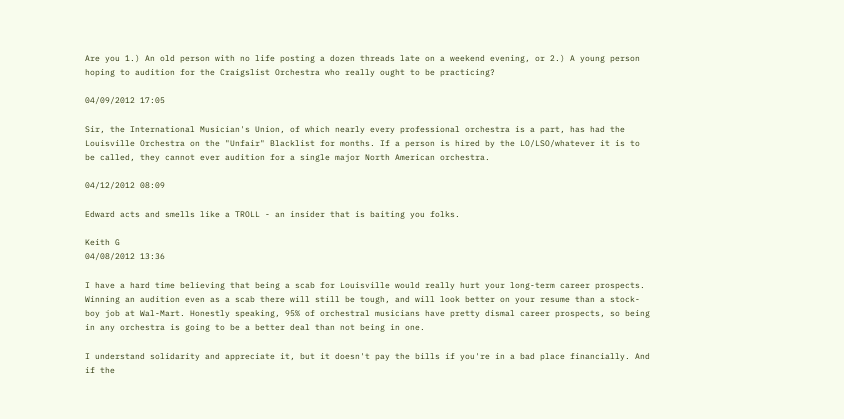Are you 1.) An old person with no life posting a dozen threads late on a weekend evening, or 2.) A young person hoping to audition for the Craigslist Orchestra who really ought to be practicing?

04/09/2012 17:05

Sir, the International Musician's Union, of which nearly every professional orchestra is a part, has had the Louisville Orchestra on the "Unfair" Blacklist for months. If a person is hired by the LO/LSO/whatever it is to be called, they cannot ever audition for a single major North American orchestra.

04/12/2012 08:09

Edward acts and smells like a TROLL - an insider that is baiting you folks.

Keith G
04/08/2012 13:36

I have a hard time believing that being a scab for Louisville would really hurt your long-term career prospects. Winning an audition even as a scab there will still be tough, and will look better on your resume than a stock-boy job at Wal-Mart. Honestly speaking, 95% of orchestral musicians have pretty dismal career prospects, so being in any orchestra is going to be a better deal than not being in one.

I understand solidarity and appreciate it, but it doesn't pay the bills if you're in a bad place financially. And if the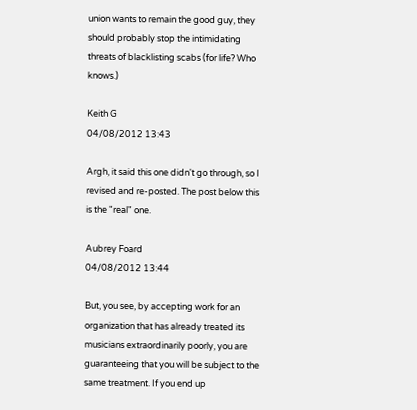union wants to remain the good guy, they should probably stop the intimidating threats of blacklisting scabs (for life? Who knows.)

Keith G
04/08/2012 13:43

Argh, it said this one didn't go through, so I revised and re-posted. The post below this is the "real" one.

Aubrey Foard
04/08/2012 13:44

But, you see, by accepting work for an organization that has already treated its musicians extraordinarily poorly, you are guaranteeing that you will be subject to the same treatment. If you end up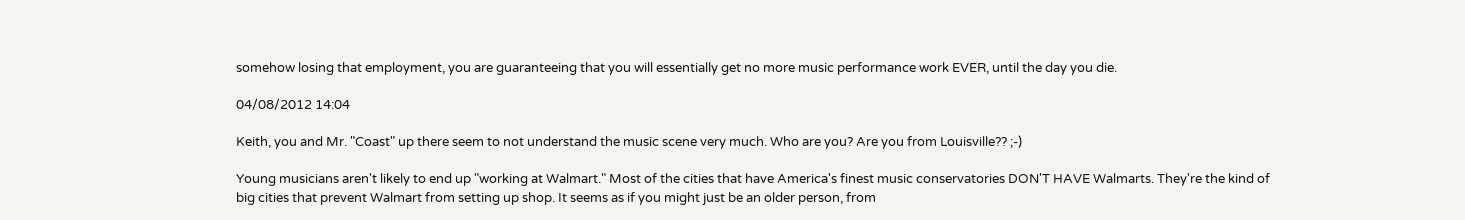somehow losing that employment, you are guaranteeing that you will essentially get no more music performance work EVER, until the day you die.

04/08/2012 14:04

Keith, you and Mr. "Coast" up there seem to not understand the music scene very much. Who are you? Are you from Louisville?? ;-)

Young musicians aren't likely to end up "working at Walmart." Most of the cities that have America's finest music conservatories DON'T HAVE Walmarts. They're the kind of big cities that prevent Walmart from setting up shop. It seems as if you might just be an older person, from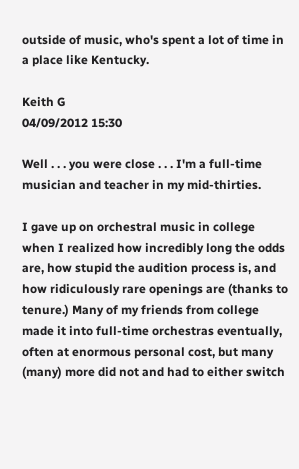outside of music, who's spent a lot of time in a place like Kentucky.

Keith G
04/09/2012 15:30

Well . . . you were close . . . I'm a full-time musician and teacher in my mid-thirties.

I gave up on orchestral music in college when I realized how incredibly long the odds are, how stupid the audition process is, and how ridiculously rare openings are (thanks to tenure.) Many of my friends from college made it into full-time orchestras eventually, often at enormous personal cost, but many (many) more did not and had to either switch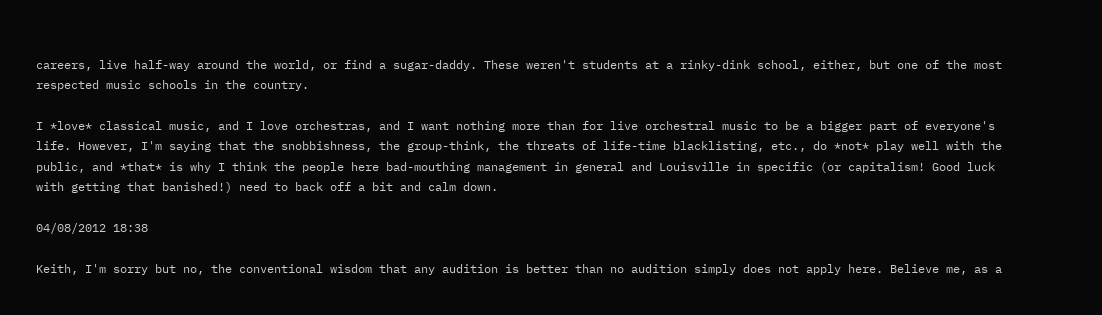careers, live half-way around the world, or find a sugar-daddy. These weren't students at a rinky-dink school, either, but one of the most respected music schools in the country.

I *love* classical music, and I love orchestras, and I want nothing more than for live orchestral music to be a bigger part of everyone's life. However, I'm saying that the snobbishness, the group-think, the threats of life-time blacklisting, etc., do *not* play well with the public, and *that* is why I think the people here bad-mouthing management in general and Louisville in specific (or capitalism! Good luck with getting that banished!) need to back off a bit and calm down.

04/08/2012 18:38

Keith, I'm sorry but no, the conventional wisdom that any audition is better than no audition simply does not apply here. Believe me, as a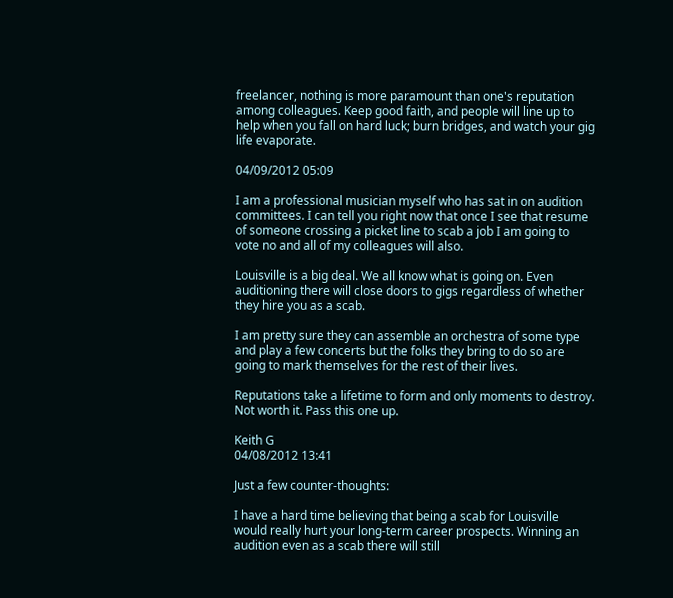freelancer, nothing is more paramount than one's reputation among colleagues. Keep good faith, and people will line up to help when you fall on hard luck; burn bridges, and watch your gig life evaporate.

04/09/2012 05:09

I am a professional musician myself who has sat in on audition committees. I can tell you right now that once I see that resume of someone crossing a picket line to scab a job I am going to vote no and all of my colleagues will also.

Louisville is a big deal. We all know what is going on. Even auditioning there will close doors to gigs regardless of whether they hire you as a scab.

I am pretty sure they can assemble an orchestra of some type and play a few concerts but the folks they bring to do so are going to mark themselves for the rest of their lives.

Reputations take a lifetime to form and only moments to destroy. Not worth it. Pass this one up.

Keith G
04/08/2012 13:41

Just a few counter-thoughts:

I have a hard time believing that being a scab for Louisville would really hurt your long-term career prospects. Winning an audition even as a scab there will still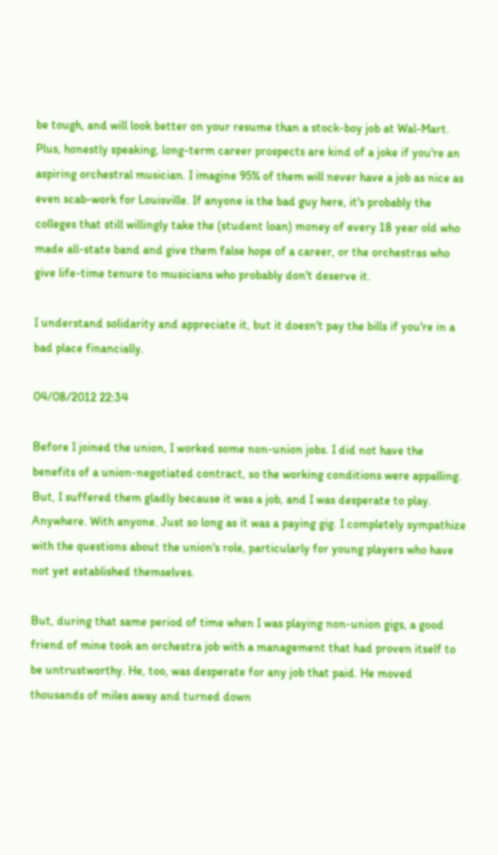be tough, and will look better on your resume than a stock-boy job at Wal-Mart. Plus, honestly speaking, long-term career prospects are kind of a joke if you're an aspiring orchestral musician. I imagine 95% of them will never have a job as nice as even scab-work for Louisville. If anyone is the bad guy here, it's probably the colleges that still willingly take the (student loan) money of every 18 year old who made all-state band and give them false hope of a career, or the orchestras who give life-time tenure to musicians who probably don't deserve it.

I understand solidarity and appreciate it, but it doesn't pay the bills if you're in a bad place financially.

04/08/2012 22:34

Before I joined the union, I worked some non-union jobs. I did not have the benefits of a union-negotiated contract, so the working conditions were appalling. But, I suffered them gladly because it was a job, and I was desperate to play. Anywhere. With anyone. Just so long as it was a paying gig. I completely sympathize with the questions about the union's role, particularly for young players who have not yet established themselves.

But, during that same period of time when I was playing non-union gigs, a good friend of mine took an orchestra job with a management that had proven itself to be untrustworthy. He, too, was desperate for any job that paid. He moved thousands of miles away and turned down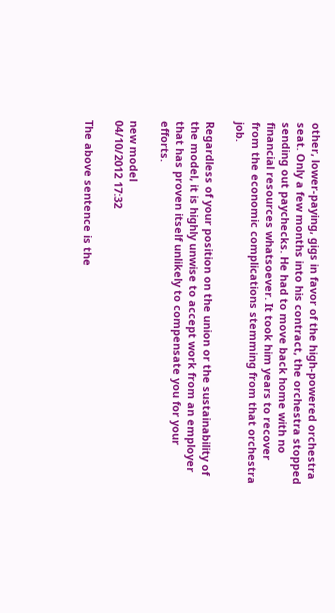other, lower-paying, gigs in favor of the high-powered orchestra seat. Only a few months into his contract, the orchestra stopped sending out paychecks. He had to move back home with no financial resources whatsoever. It took him years to recover from the economic complications stemming from that orchestra job.

Regardless of your position on the union or the sustainability of the model, it is highly unwise to accept work from an employer that has proven itself unlikely to compensate you for your efforts.

new model
04/10/2012 17:32

The above sentence is the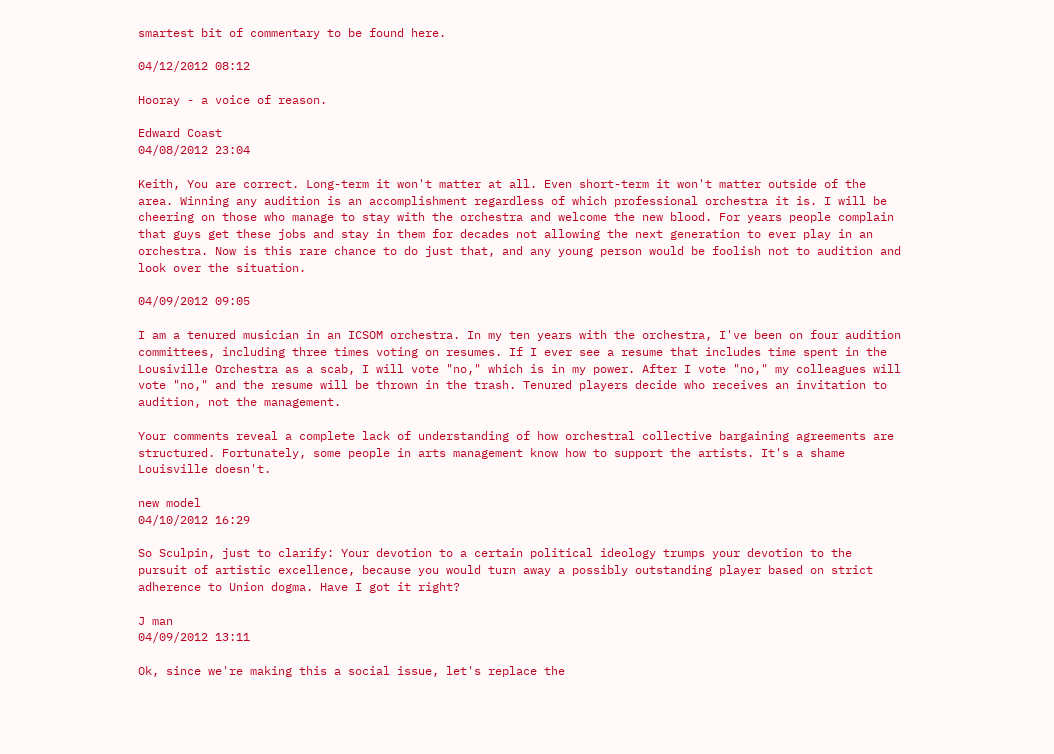smartest bit of commentary to be found here.

04/12/2012 08:12

Hooray - a voice of reason.

Edward Coast
04/08/2012 23:04

Keith, You are correct. Long-term it won't matter at all. Even short-term it won't matter outside of the area. Winning any audition is an accomplishment regardless of which professional orchestra it is. I will be cheering on those who manage to stay with the orchestra and welcome the new blood. For years people complain that guys get these jobs and stay in them for decades not allowing the next generation to ever play in an orchestra. Now is this rare chance to do just that, and any young person would be foolish not to audition and look over the situation.

04/09/2012 09:05

I am a tenured musician in an ICSOM orchestra. In my ten years with the orchestra, I've been on four audition committees, including three times voting on resumes. If I ever see a resume that includes time spent in the Lousiville Orchestra as a scab, I will vote "no," which is in my power. After I vote "no," my colleagues will vote "no," and the resume will be thrown in the trash. Tenured players decide who receives an invitation to audition, not the management.

Your comments reveal a complete lack of understanding of how orchestral collective bargaining agreements are structured. Fortunately, some people in arts management know how to support the artists. It's a shame Louisville doesn't.

new model
04/10/2012 16:29

So Sculpin, just to clarify: Your devotion to a certain political ideology trumps your devotion to the pursuit of artistic excellence, because you would turn away a possibly outstanding player based on strict adherence to Union dogma. Have I got it right?

J man
04/09/2012 13:11

Ok, since we're making this a social issue, let's replace the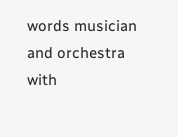words musician and orchestra with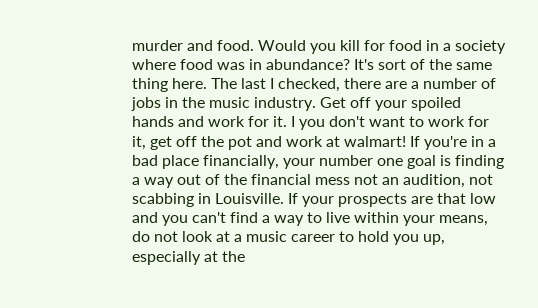murder and food. Would you kill for food in a society where food was in abundance? It's sort of the same thing here. The last I checked, there are a number of jobs in the music industry. Get off your spoiled hands and work for it. I you don't want to work for it, get off the pot and work at walmart! If you're in a bad place financially, your number one goal is finding a way out of the financial mess not an audition, not scabbing in Louisville. If your prospects are that low and you can't find a way to live within your means, do not look at a music career to hold you up, especially at the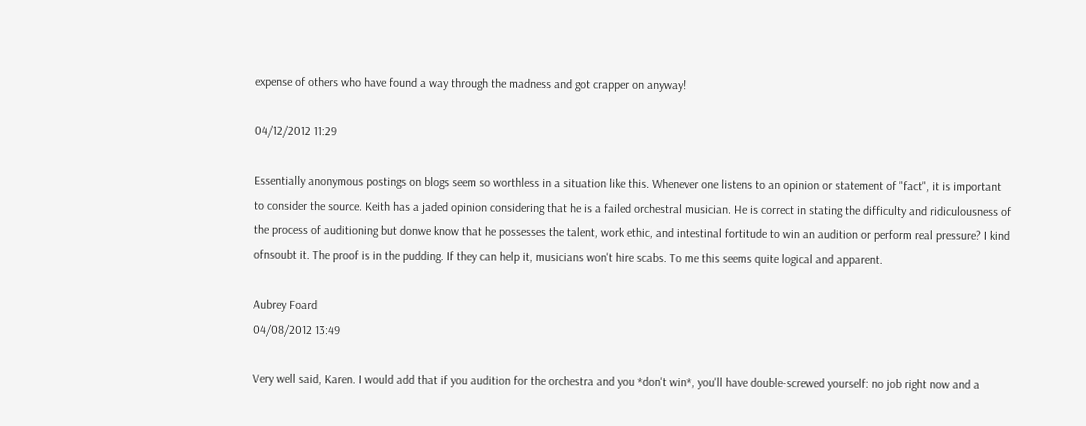expense of others who have found a way through the madness and got crapper on anyway!

04/12/2012 11:29

Essentially anonymous postings on blogs seem so worthless in a situation like this. Whenever one listens to an opinion or statement of "fact", it is important to consider the source. Keith has a jaded opinion considering that he is a failed orchestral musician. He is correct in stating the difficulty and ridiculousness of the process of auditioning but donwe know that he possesses the talent, work ethic, and intestinal fortitude to win an audition or perform real pressure? I kind ofnsoubt it. The proof is in the pudding. If they can help it, musicians won't hire scabs. To me this seems quite logical and apparent.

Aubrey Foard
04/08/2012 13:49

Very well said, Karen. I would add that if you audition for the orchestra and you *don't win*, you'll have double-screwed yourself: no job right now and a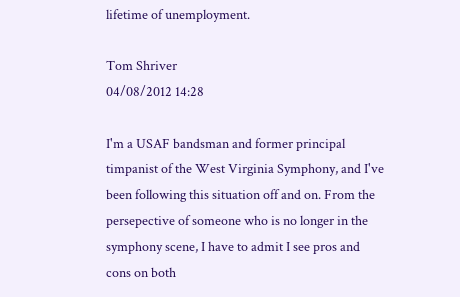lifetime of unemployment.

Tom Shriver
04/08/2012 14:28

I'm a USAF bandsman and former principal timpanist of the West Virginia Symphony, and I've been following this situation off and on. From the persepective of someone who is no longer in the symphony scene, I have to admit I see pros and cons on both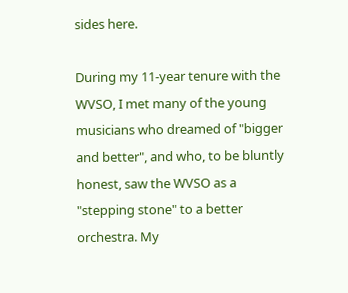sides here.

During my 11-year tenure with the WVSO, I met many of the young musicians who dreamed of "bigger and better", and who, to be bluntly honest, saw the WVSO as a "stepping stone" to a better orchestra. My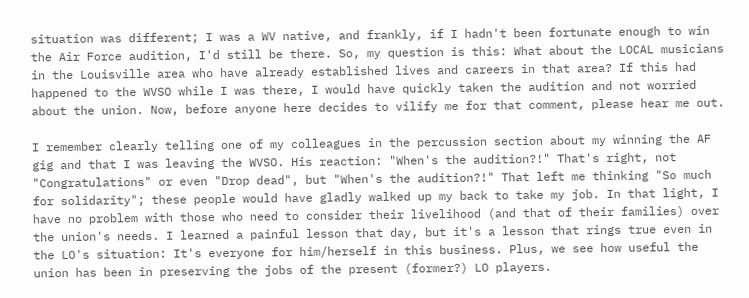situation was different; I was a WV native, and frankly, if I hadn't been fortunate enough to win the Air Force audition, I'd still be there. So, my question is this: What about the LOCAL musicians in the Louisville area who have already established lives and careers in that area? If this had happened to the WVSO while I was there, I would have quickly taken the audition and not worried about the union. Now, before anyone here decides to vilify me for that comment, please hear me out.

I remember clearly telling one of my colleagues in the percussion section about my winning the AF gig and that I was leaving the WVSO. His reaction: "When's the audition?!" That's right, not "Congratulations" or even "Drop dead", but "When's the audition?!" That left me thinking "So much for solidarity"; these people would have gladly walked up my back to take my job. In that light, I have no problem with those who need to consider their livelihood (and that of their families) over the union's needs. I learned a painful lesson that day, but it's a lesson that rings true even in the LO's situation: It's everyone for him/herself in this business. Plus, we see how useful the union has been in preserving the jobs of the present (former?) LO players.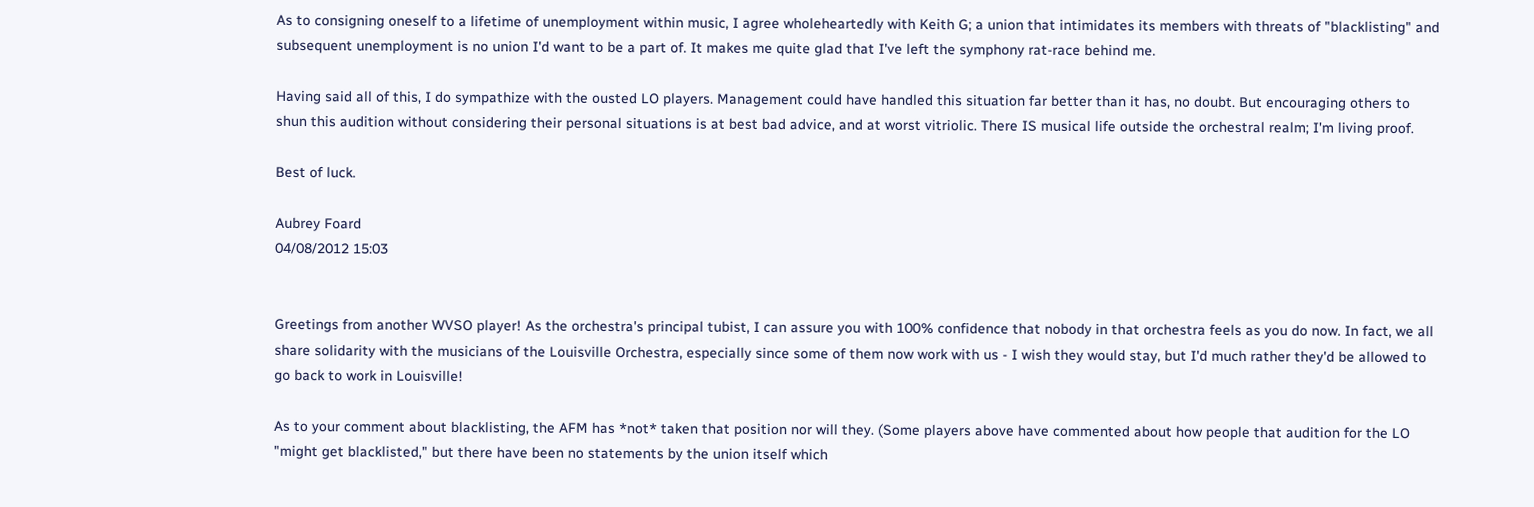As to consigning oneself to a lifetime of unemployment within music, I agree wholeheartedly with Keith G; a union that intimidates its members with threats of "blacklisting" and subsequent unemployment is no union I'd want to be a part of. It makes me quite glad that I've left the symphony rat-race behind me.

Having said all of this, I do sympathize with the ousted LO players. Management could have handled this situation far better than it has, no doubt. But encouraging others to shun this audition without considering their personal situations is at best bad advice, and at worst vitriolic. There IS musical life outside the orchestral realm; I'm living proof.

Best of luck.

Aubrey Foard
04/08/2012 15:03


Greetings from another WVSO player! As the orchestra's principal tubist, I can assure you with 100% confidence that nobody in that orchestra feels as you do now. In fact, we all share solidarity with the musicians of the Louisville Orchestra, especially since some of them now work with us - I wish they would stay, but I'd much rather they'd be allowed to go back to work in Louisville!

As to your comment about blacklisting, the AFM has *not* taken that position nor will they. (Some players above have commented about how people that audition for the LO "might get blacklisted," but there have been no statements by the union itself which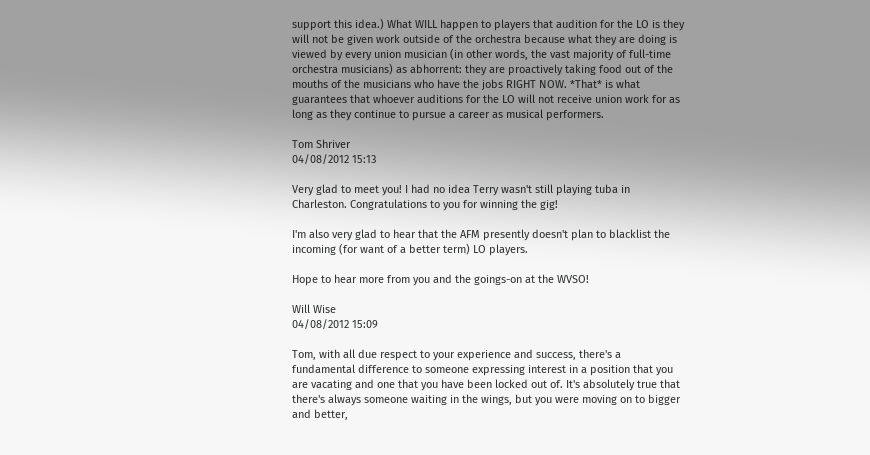support this idea.) What WILL happen to players that audition for the LO is they will not be given work outside of the orchestra because what they are doing is viewed by every union musician (in other words, the vast majority of full-time orchestra musicians) as abhorrent: they are proactively taking food out of the mouths of the musicians who have the jobs RIGHT NOW. *That* is what guarantees that whoever auditions for the LO will not receive union work for as long as they continue to pursue a career as musical performers.

Tom Shriver
04/08/2012 15:13

Very glad to meet you! I had no idea Terry wasn't still playing tuba in Charleston. Congratulations to you for winning the gig!

I'm also very glad to hear that the AFM presently doesn't plan to blacklist the incoming (for want of a better term) LO players.

Hope to hear more from you and the goings-on at the WVSO!

Will Wise
04/08/2012 15:09

Tom, with all due respect to your experience and success, there's a fundamental difference to someone expressing interest in a position that you are vacating and one that you have been locked out of. It's absolutely true that there's always someone waiting in the wings, but you were moving on to bigger and better,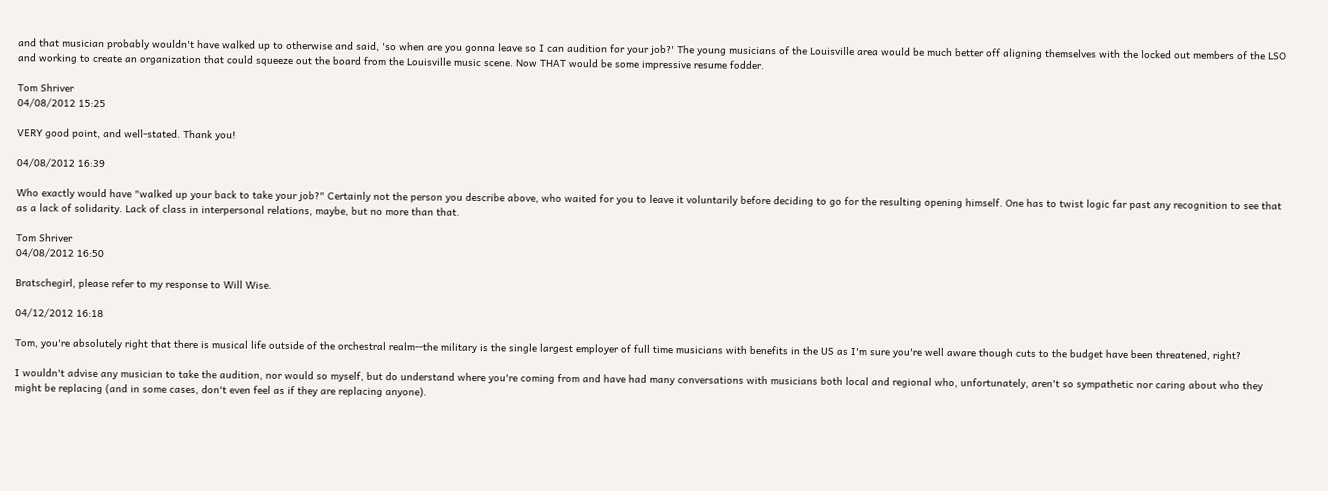and that musician probably wouldn't have walked up to otherwise and said, 'so when are you gonna leave so I can audition for your job?' The young musicians of the Louisville area would be much better off aligning themselves with the locked out members of the LSO and working to create an organization that could squeeze out the board from the Louisville music scene. Now THAT would be some impressive resume fodder.

Tom Shriver
04/08/2012 15:25

VERY good point, and well-stated. Thank you!

04/08/2012 16:39

Who exactly would have "walked up your back to take your job?" Certainly not the person you describe above, who waited for you to leave it voluntarily before deciding to go for the resulting opening himself. One has to twist logic far past any recognition to see that as a lack of solidarity. Lack of class in interpersonal relations, maybe, but no more than that.

Tom Shriver
04/08/2012 16:50

Bratschegirl, please refer to my response to Will Wise.

04/12/2012 16:18

Tom, you're absolutely right that there is musical life outside of the orchestral realm--the military is the single largest employer of full time musicians with benefits in the US as I'm sure you're well aware though cuts to the budget have been threatened, right?

I wouldn't advise any musician to take the audition, nor would so myself, but do understand where you're coming from and have had many conversations with musicians both local and regional who, unfortunately, aren't so sympathetic nor caring about who they might be replacing (and in some cases, don't even feel as if they are replacing anyone).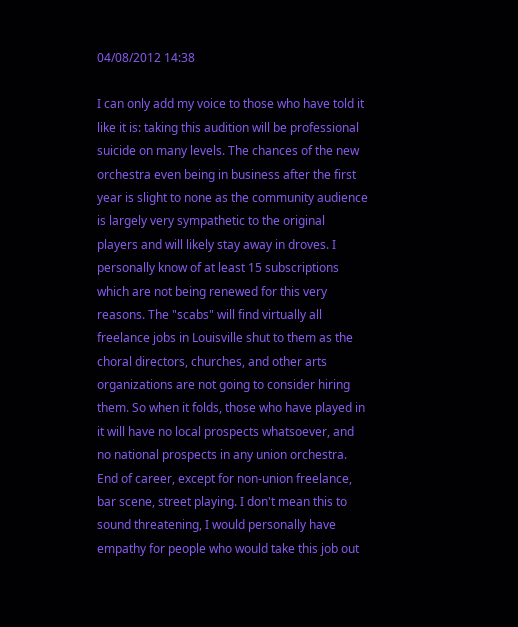04/08/2012 14:38

I can only add my voice to those who have told it like it is: taking this audition will be professional suicide on many levels. The chances of the new orchestra even being in business after the first year is slight to none as the community audience is largely very sympathetic to the original players and will likely stay away in droves. I personally know of at least 15 subscriptions which are not being renewed for this very reasons. The "scabs" will find virtually all freelance jobs in Louisville shut to them as the choral directors, churches, and other arts organizations are not going to consider hiring them. So when it folds, those who have played in it will have no local prospects whatsoever, and no national prospects in any union orchestra. End of career, except for non-union freelance, bar scene, street playing. I don't mean this to sound threatening, I would personally have empathy for people who would take this job out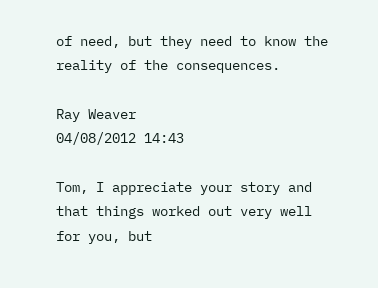of need, but they need to know the reality of the consequences.

Ray Weaver
04/08/2012 14:43

Tom, I appreciate your story and that things worked out very well for you, but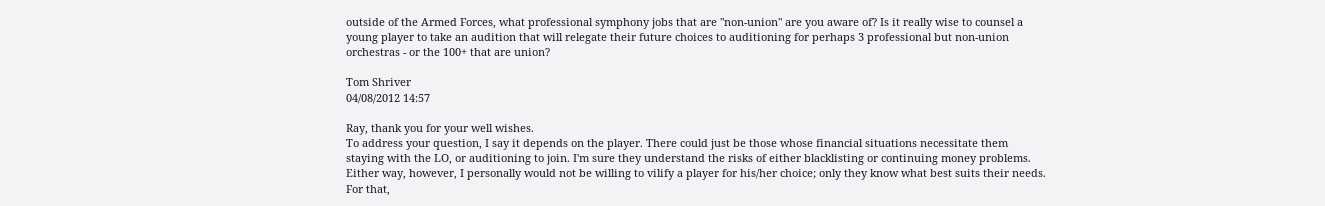outside of the Armed Forces, what professional symphony jobs that are "non-union" are you aware of? Is it really wise to counsel a young player to take an audition that will relegate their future choices to auditioning for perhaps 3 professional but non-union orchestras - or the 100+ that are union?

Tom Shriver
04/08/2012 14:57

Ray, thank you for your well wishes.
To address your question, I say it depends on the player. There could just be those whose financial situations necessitate them staying with the LO, or auditioning to join. I'm sure they understand the risks of either blacklisting or continuing money problems. Either way, however, I personally would not be willing to vilify a player for his/her choice; only they know what best suits their needs. For that,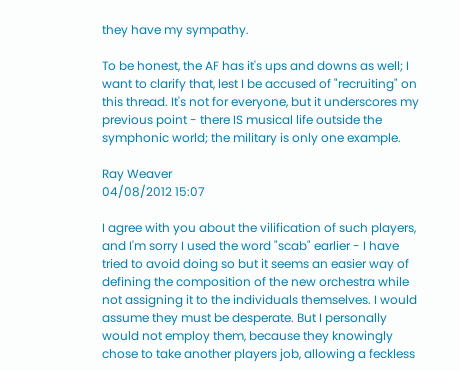they have my sympathy.

To be honest, the AF has it's ups and downs as well; I want to clarify that, lest I be accused of "recruiting" on this thread. It's not for everyone, but it underscores my previous point - there IS musical life outside the symphonic world; the military is only one example.

Ray Weaver
04/08/2012 15:07

I agree with you about the vilification of such players, and I'm sorry I used the word "scab" earlier - I have tried to avoid doing so but it seems an easier way of defining the composition of the new orchestra while not assigning it to the individuals themselves. I would assume they must be desperate. But I personally would not employ them, because they knowingly chose to take another players job, allowing a feckless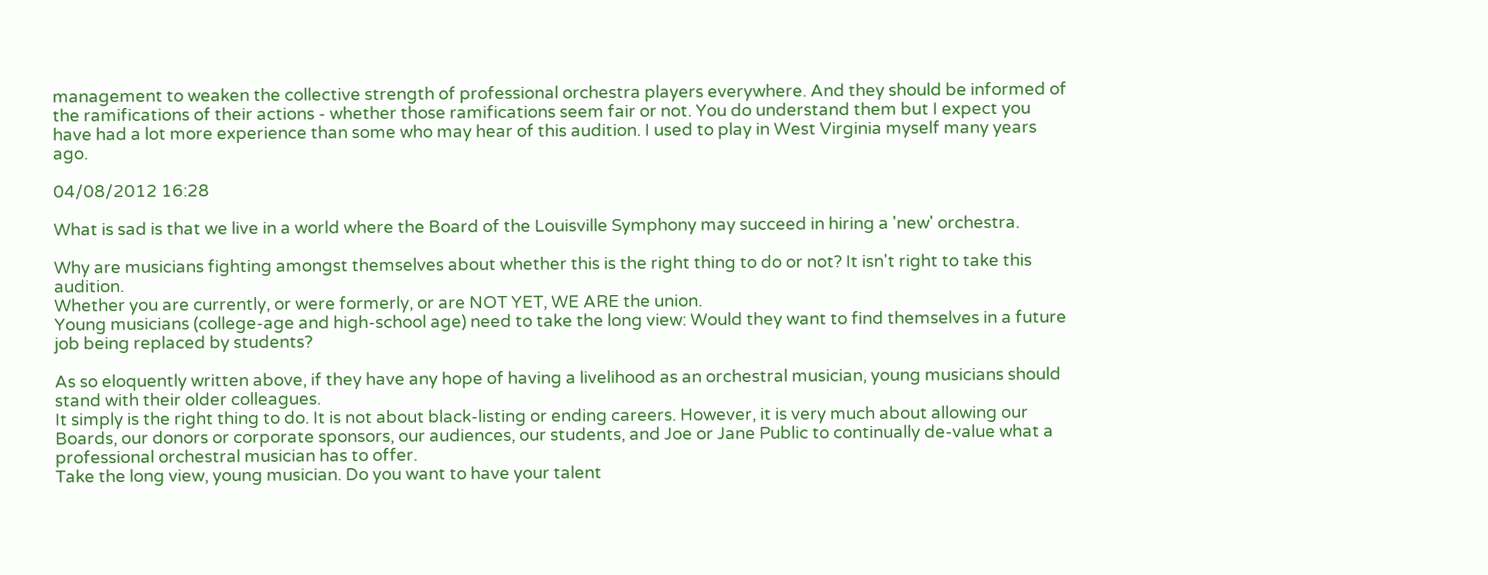management to weaken the collective strength of professional orchestra players everywhere. And they should be informed of the ramifications of their actions - whether those ramifications seem fair or not. You do understand them but I expect you have had a lot more experience than some who may hear of this audition. I used to play in West Virginia myself many years ago.

04/08/2012 16:28

What is sad is that we live in a world where the Board of the Louisville Symphony may succeed in hiring a 'new' orchestra.

Why are musicians fighting amongst themselves about whether this is the right thing to do or not? It isn't right to take this audition.
Whether you are currently, or were formerly, or are NOT YET, WE ARE the union.
Young musicians (college-age and high-school age) need to take the long view: Would they want to find themselves in a future job being replaced by students?

As so eloquently written above, if they have any hope of having a livelihood as an orchestral musician, young musicians should stand with their older colleagues.
It simply is the right thing to do. It is not about black-listing or ending careers. However, it is very much about allowing our Boards, our donors or corporate sponsors, our audiences, our students, and Joe or Jane Public to continually de-value what a professional orchestral musician has to offer.
Take the long view, young musician. Do you want to have your talent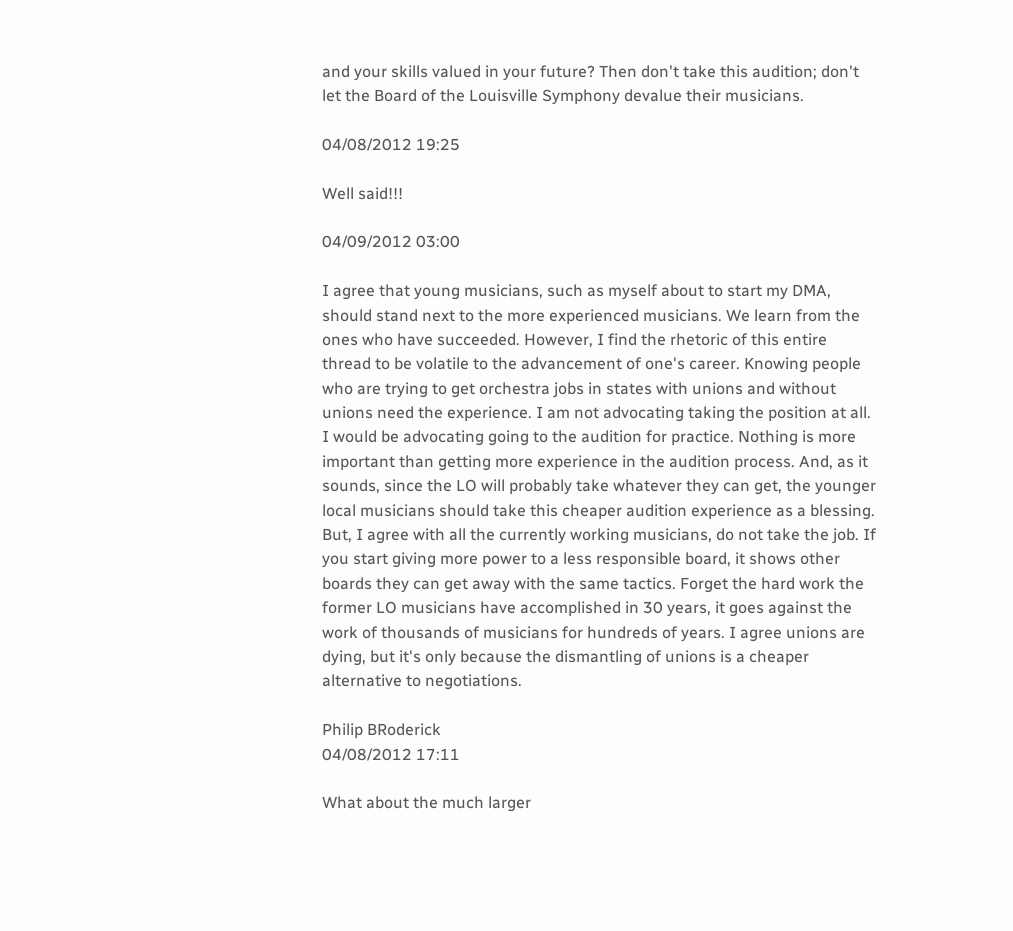and your skills valued in your future? Then don't take this audition; don't let the Board of the Louisville Symphony devalue their musicians.

04/08/2012 19:25

Well said!!!

04/09/2012 03:00

I agree that young musicians, such as myself about to start my DMA, should stand next to the more experienced musicians. We learn from the ones who have succeeded. However, I find the rhetoric of this entire thread to be volatile to the advancement of one's career. Knowing people who are trying to get orchestra jobs in states with unions and without unions need the experience. I am not advocating taking the position at all. I would be advocating going to the audition for practice. Nothing is more important than getting more experience in the audition process. And, as it sounds, since the LO will probably take whatever they can get, the younger local musicians should take this cheaper audition experience as a blessing. But, I agree with all the currently working musicians, do not take the job. If you start giving more power to a less responsible board, it shows other boards they can get away with the same tactics. Forget the hard work the former LO musicians have accomplished in 30 years, it goes against the work of thousands of musicians for hundreds of years. I agree unions are dying, but it's only because the dismantling of unions is a cheaper alternative to negotiations.

Philip BRoderick
04/08/2012 17:11

What about the much larger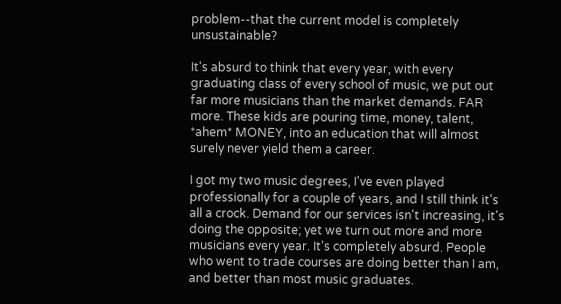problem--that the current model is completely unsustainable?

It's absurd to think that every year, with every graduating class of every school of music, we put out far more musicians than the market demands. FAR more. These kids are pouring time, money, talent, *ahem* MONEY, into an education that will almost surely never yield them a career.

I got my two music degrees, I've even played professionally for a couple of years, and I still think it's all a crock. Demand for our services isn't increasing, it's doing the opposite; yet we turn out more and more musicians every year. It's completely absurd. People who went to trade courses are doing better than I am, and better than most music graduates.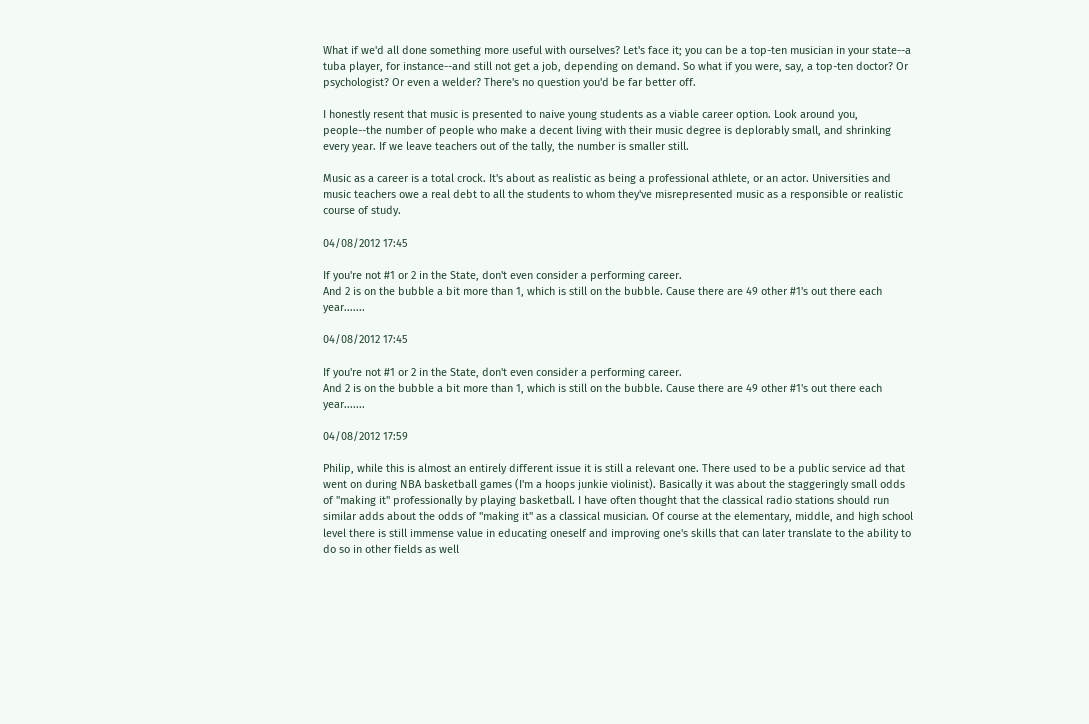What if we'd all done something more useful with ourselves? Let's face it; you can be a top-ten musician in your state--a tuba player, for instance--and still not get a job, depending on demand. So what if you were, say, a top-ten doctor? Or psychologist? Or even a welder? There's no question you'd be far better off.

I honestly resent that music is presented to naive young students as a viable career option. Look around you, people--the number of people who make a decent living with their music degree is deplorably small, and shrinking every year. If we leave teachers out of the tally, the number is smaller still.

Music as a career is a total crock. It's about as realistic as being a professional athlete, or an actor. Universities and music teachers owe a real debt to all the students to whom they've misrepresented music as a responsible or realistic course of study.

04/08/2012 17:45

If you're not #1 or 2 in the State, don't even consider a performing career.
And 2 is on the bubble a bit more than 1, which is still on the bubble. Cause there are 49 other #1's out there each year.......

04/08/2012 17:45

If you're not #1 or 2 in the State, don't even consider a performing career.
And 2 is on the bubble a bit more than 1, which is still on the bubble. Cause there are 49 other #1's out there each year.......

04/08/2012 17:59

Philip, while this is almost an entirely different issue it is still a relevant one. There used to be a public service ad that went on during NBA basketball games (I'm a hoops junkie violinist). Basically it was about the staggeringly small odds of "making it" professionally by playing basketball. I have often thought that the classical radio stations should run similar adds about the odds of "making it" as a classical musician. Of course at the elementary, middle, and high school level there is still immense value in educating oneself and improving one's skills that can later translate to the ability to do so in other fields as well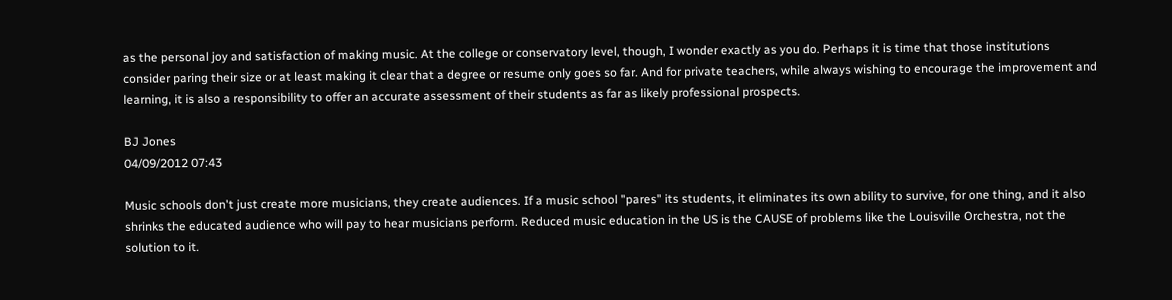as the personal joy and satisfaction of making music. At the college or conservatory level, though, I wonder exactly as you do. Perhaps it is time that those institutions consider paring their size or at least making it clear that a degree or resume only goes so far. And for private teachers, while always wishing to encourage the improvement and learning, it is also a responsibility to offer an accurate assessment of their students as far as likely professional prospects.

BJ Jones
04/09/2012 07:43

Music schools don't just create more musicians, they create audiences. If a music school "pares" its students, it eliminates its own ability to survive, for one thing, and it also shrinks the educated audience who will pay to hear musicians perform. Reduced music education in the US is the CAUSE of problems like the Louisville Orchestra, not the solution to it.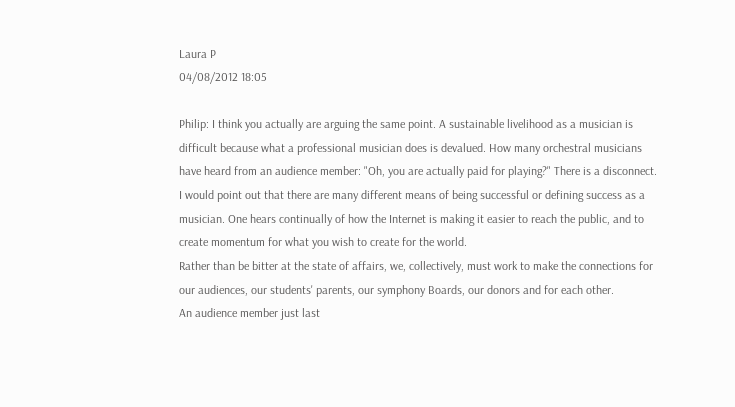Laura P
04/08/2012 18:05

Philip: I think you actually are arguing the same point. A sustainable livelihood as a musician is difficult because what a professional musician does is devalued. How many orchestral musicians have heard from an audience member: "Oh, you are actually paid for playing?" There is a disconnect.
I would point out that there are many different means of being successful or defining success as a musician. One hears continually of how the Internet is making it easier to reach the public, and to create momentum for what you wish to create for the world.
Rather than be bitter at the state of affairs, we, collectively, must work to make the connections for our audiences, our students' parents, our symphony Boards, our donors and for each other.
An audience member just last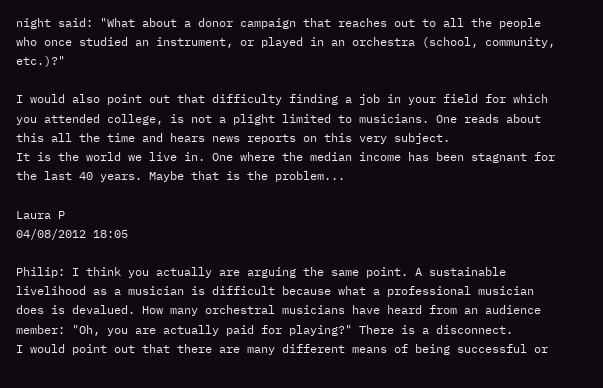night said: "What about a donor campaign that reaches out to all the people who once studied an instrument, or played in an orchestra (school, community, etc.)?"

I would also point out that difficulty finding a job in your field for which you attended college, is not a plight limited to musicians. One reads about this all the time and hears news reports on this very subject.
It is the world we live in. One where the median income has been stagnant for the last 40 years. Maybe that is the problem...

Laura P
04/08/2012 18:05

Philip: I think you actually are arguing the same point. A sustainable livelihood as a musician is difficult because what a professional musician does is devalued. How many orchestral musicians have heard from an audience member: "Oh, you are actually paid for playing?" There is a disconnect.
I would point out that there are many different means of being successful or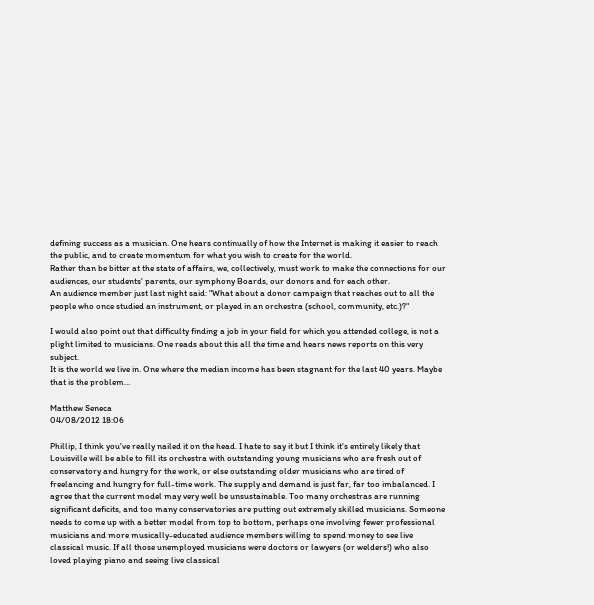defining success as a musician. One hears continually of how the Internet is making it easier to reach the public, and to create momentum for what you wish to create for the world.
Rather than be bitter at the state of affairs, we, collectively, must work to make the connections for our audiences, our students' parents, our symphony Boards, our donors and for each other.
An audience member just last night said: "What about a donor campaign that reaches out to all the people who once studied an instrument, or played in an orchestra (school, community, etc.)?"

I would also point out that difficulty finding a job in your field for which you attended college, is not a plight limited to musicians. One reads about this all the time and hears news reports on this very subject.
It is the world we live in. One where the median income has been stagnant for the last 40 years. Maybe that is the problem...

Matthew Seneca
04/08/2012 18:06

Phillip, I think you've really nailed it on the head. I hate to say it but I think it's entirely likely that Louisville will be able to fill its orchestra with outstanding young musicians who are fresh out of conservatory and hungry for the work, or else outstanding older musicians who are tired of freelancing and hungry for full-time work. The supply and demand is just far, far too imbalanced. I agree that the current model may very well be unsustainable. Too many orchestras are running significant deficits, and too many conservatories are putting out extremely skilled musicians. Someone needs to come up with a better model from top to bottom, perhaps one involving fewer professional musicians and more musically-educated audience members willing to spend money to see live classical music. If all those unemployed musicians were doctors or lawyers (or welders!) who also loved playing piano and seeing live classical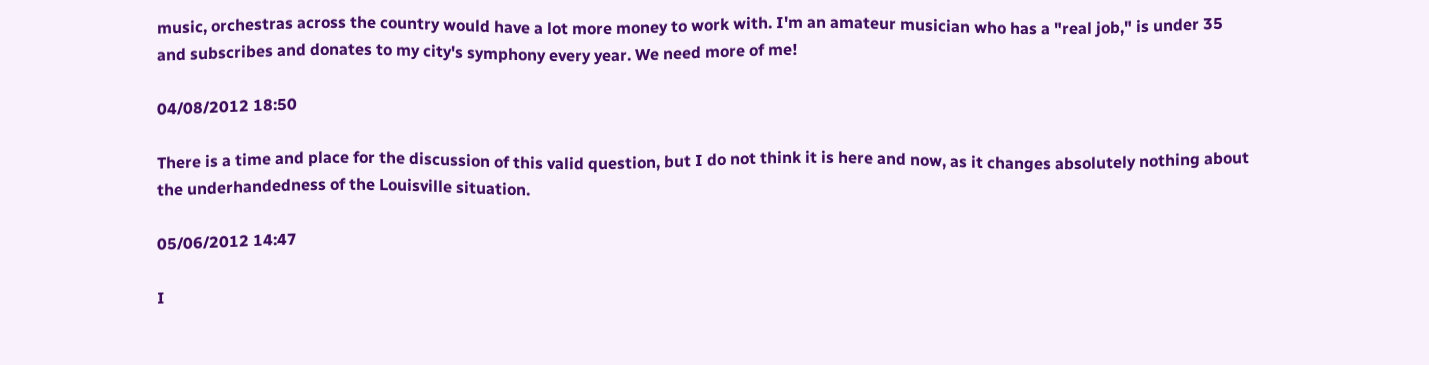music, orchestras across the country would have a lot more money to work with. I'm an amateur musician who has a "real job," is under 35 and subscribes and donates to my city's symphony every year. We need more of me!

04/08/2012 18:50

There is a time and place for the discussion of this valid question, but I do not think it is here and now, as it changes absolutely nothing about the underhandedness of the Louisville situation.

05/06/2012 14:47

I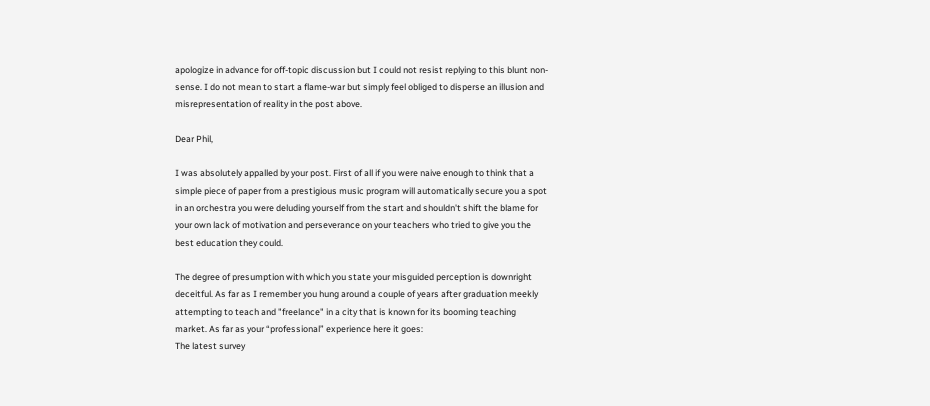apologize in advance for off-topic discussion but I could not resist replying to this blunt non-sense. I do not mean to start a flame-war but simply feel obliged to disperse an illusion and misrepresentation of reality in the post above.

Dear Phil,

I was absolutely appalled by your post. First of all if you were naive enough to think that a simple piece of paper from a prestigious music program will automatically secure you a spot in an orchestra you were deluding yourself from the start and shouldn't shift the blame for your own lack of motivation and perseverance on your teachers who tried to give you the best education they could.

The degree of presumption with which you state your misguided perception is downright deceitful. As far as I remember you hung around a couple of years after graduation meekly attempting to teach and "freelance" in a city that is known for its booming teaching market. As far as your “professional” experience here it goes:
The latest survey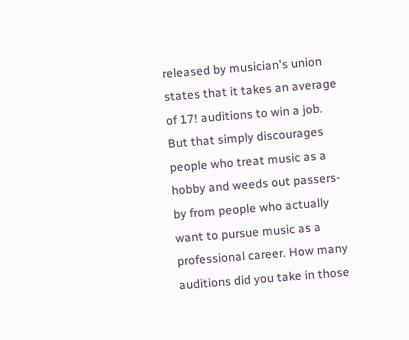released by musician's union states that it takes an average of 17! auditions to win a job. But that simply discourages people who treat music as a hobby and weeds out passers-by from people who actually want to pursue music as a professional career. How many auditions did you take in those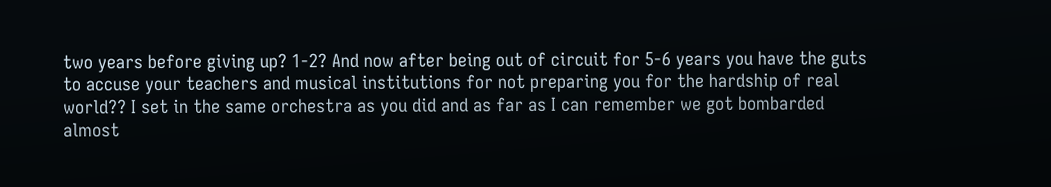two years before giving up? 1-2? And now after being out of circuit for 5-6 years you have the guts to accuse your teachers and musical institutions for not preparing you for the hardship of real world?? I set in the same orchestra as you did and as far as I can remember we got bombarded almost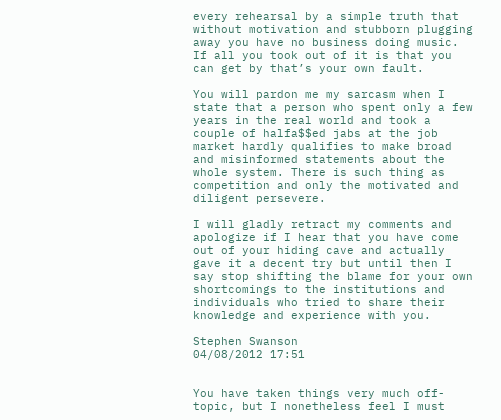every rehearsal by a simple truth that without motivation and stubborn plugging away you have no business doing music. If all you took out of it is that you can get by that’s your own fault.

You will pardon me my sarcasm when I state that a person who spent only a few years in the real world and took a couple of halfa$$ed jabs at the job market hardly qualifies to make broad and misinformed statements about the whole system. There is such thing as competition and only the motivated and diligent persevere.

I will gladly retract my comments and apologize if I hear that you have come out of your hiding cave and actually gave it a decent try but until then I say stop shifting the blame for your own shortcomings to the institutions and individuals who tried to share their knowledge and experience with you.

Stephen Swanson
04/08/2012 17:51


You have taken things very much off-topic, but I nonetheless feel I must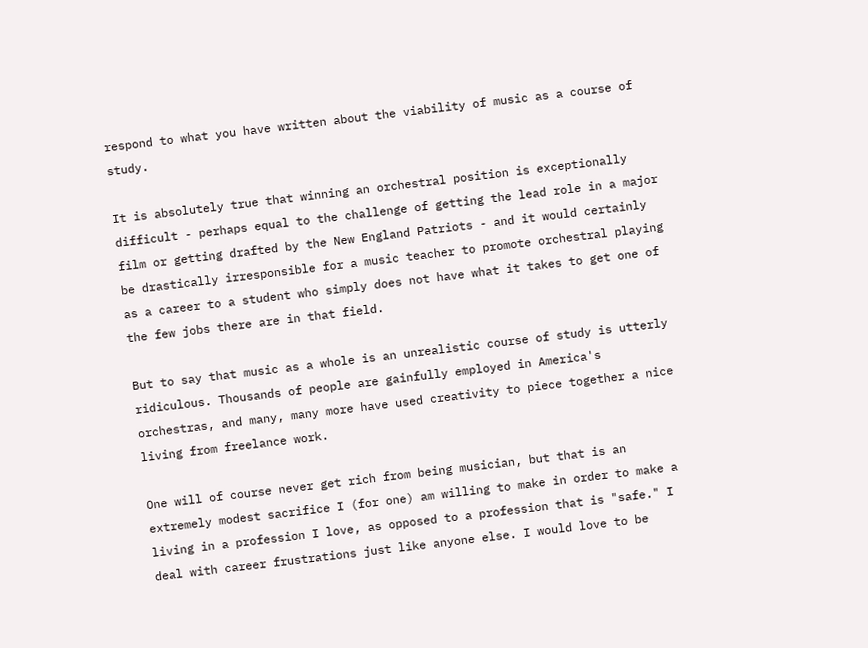respond to what you have written about the viability of music as a course of study.

It is absolutely true that winning an orchestral position is exceptionally difficult - perhaps equal to the challenge of getting the lead role in a major film or getting drafted by the New England Patriots - and it would certainly be drastically irresponsible for a music teacher to promote orchestral playing as a career to a student who simply does not have what it takes to get one of the few jobs there are in that field.

But to say that music as a whole is an unrealistic course of study is utterly ridiculous. Thousands of people are gainfully employed in America's orchestras, and many, many more have used creativity to piece together a nice living from freelance work.

One will of course never get rich from being musician, but that is an extremely modest sacrifice I (for one) am willing to make in order to make a living in a profession I love, as opposed to a profession that is "safe." I deal with career frustrations just like anyone else. I would love to be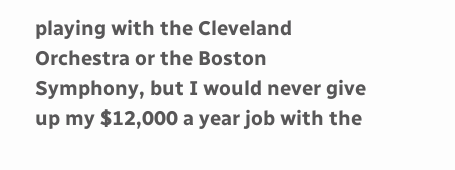playing with the Cleveland Orchestra or the Boston Symphony, but I would never give up my $12,000 a year job with the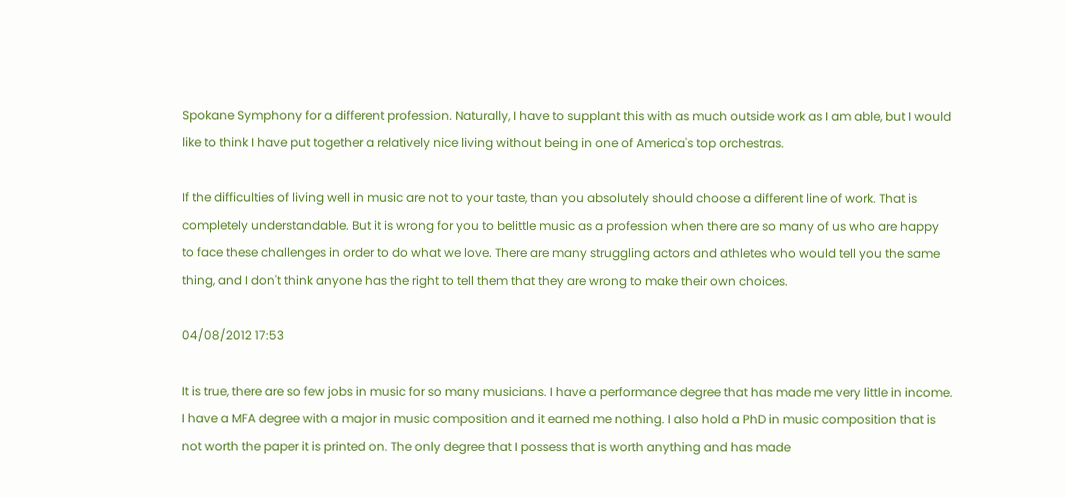Spokane Symphony for a different profession. Naturally, I have to supplant this with as much outside work as I am able, but I would like to think I have put together a relatively nice living without being in one of America's top orchestras.

If the difficulties of living well in music are not to your taste, than you absolutely should choose a different line of work. That is completely understandable. But it is wrong for you to belittle music as a profession when there are so many of us who are happy to face these challenges in order to do what we love. There are many struggling actors and athletes who would tell you the same thing, and I don't think anyone has the right to tell them that they are wrong to make their own choices.

04/08/2012 17:53

It is true, there are so few jobs in music for so many musicians. I have a performance degree that has made me very little in income. I have a MFA degree with a major in music composition and it earned me nothing. I also hold a PhD in music composition that is not worth the paper it is printed on. The only degree that I possess that is worth anything and has made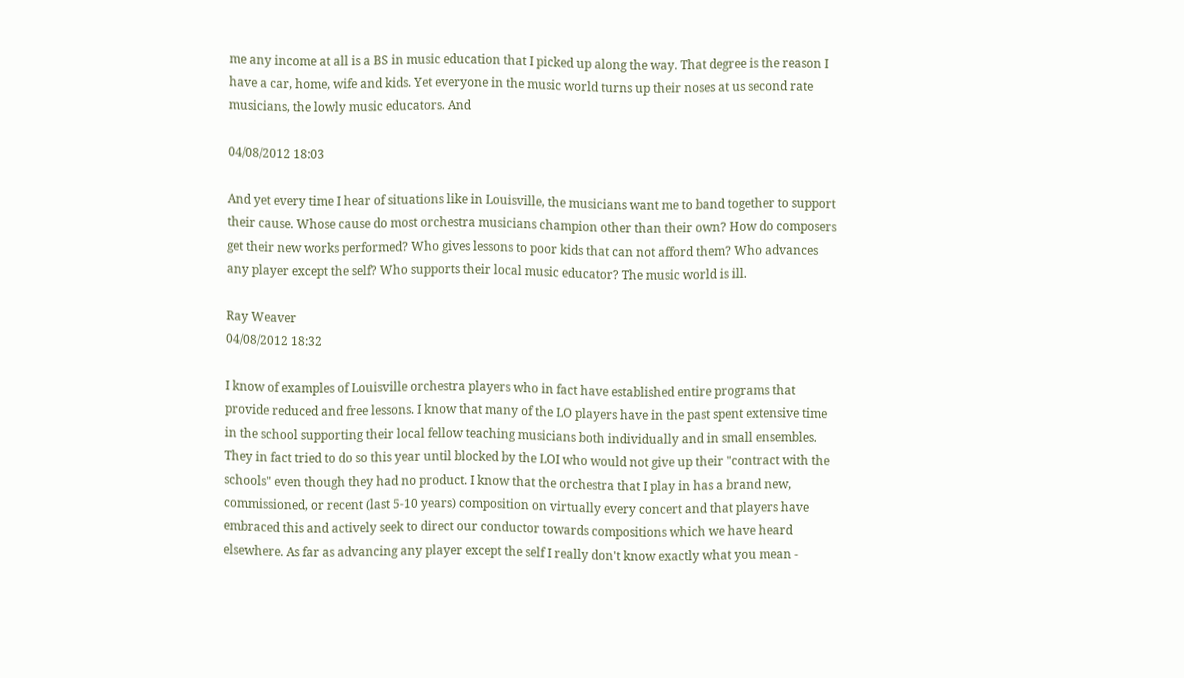me any income at all is a BS in music education that I picked up along the way. That degree is the reason I have a car, home, wife and kids. Yet everyone in the music world turns up their noses at us second rate musicians, the lowly music educators. And

04/08/2012 18:03

And yet every time I hear of situations like in Louisville, the musicians want me to band together to support their cause. Whose cause do most orchestra musicians champion other than their own? How do composers get their new works performed? Who gives lessons to poor kids that can not afford them? Who advances any player except the self? Who supports their local music educator? The music world is ill.

Ray Weaver
04/08/2012 18:32

I know of examples of Louisville orchestra players who in fact have established entire programs that provide reduced and free lessons. I know that many of the LO players have in the past spent extensive time in the school supporting their local fellow teaching musicians both individually and in small ensembles. They in fact tried to do so this year until blocked by the LOI who would not give up their "contract with the schools" even though they had no product. I know that the orchestra that I play in has a brand new, commissioned, or recent (last 5-10 years) composition on virtually every concert and that players have embraced this and actively seek to direct our conductor towards compositions which we have heard elsewhere. As far as advancing any player except the self I really don't know exactly what you mean -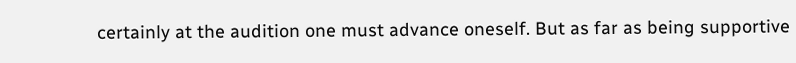certainly at the audition one must advance oneself. But as far as being supportive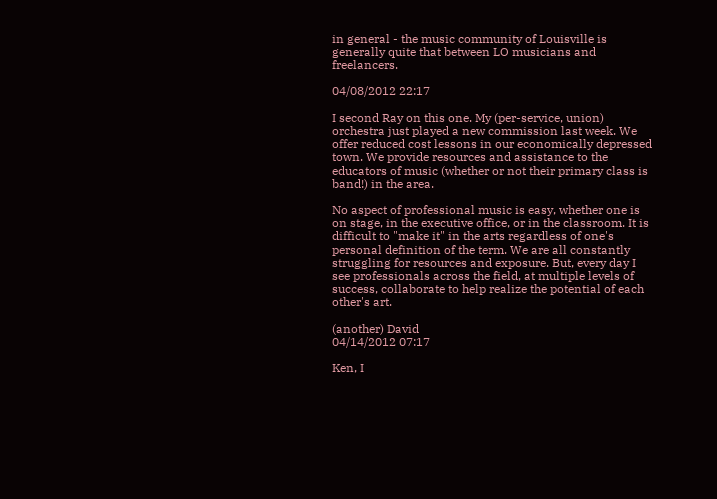in general - the music community of Louisville is generally quite that between LO musicians and freelancers.

04/08/2012 22:17

I second Ray on this one. My (per-service, union) orchestra just played a new commission last week. We offer reduced cost lessons in our economically depressed town. We provide resources and assistance to the educators of music (whether or not their primary class is band!) in the area.

No aspect of professional music is easy, whether one is on stage, in the executive office, or in the classroom. It is difficult to "make it" in the arts regardless of one's personal definition of the term. We are all constantly struggling for resources and exposure. But, every day I see professionals across the field, at multiple levels of success, collaborate to help realize the potential of each other's art.

(another) David
04/14/2012 07:17

Ken, I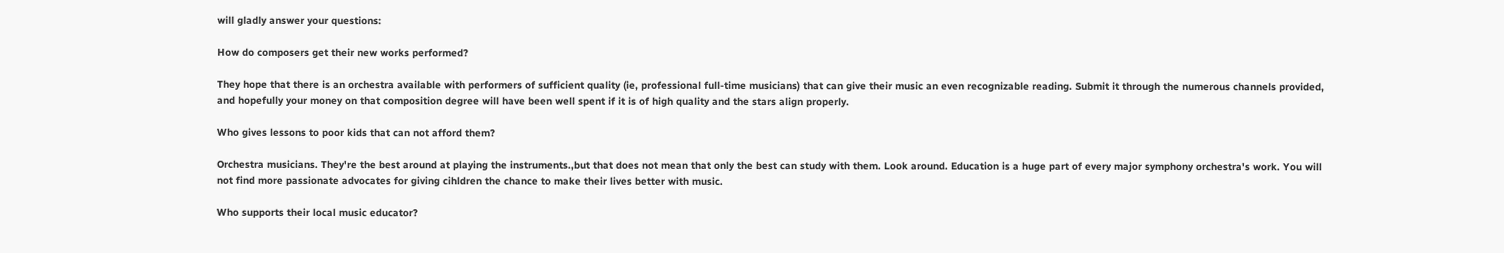will gladly answer your questions:

How do composers get their new works performed?

They hope that there is an orchestra available with performers of sufficient quality (ie, professional full-time musicians) that can give their music an even recognizable reading. Submit it through the numerous channels provided, and hopefully your money on that composition degree will have been well spent if it is of high quality and the stars align properly.

Who gives lessons to poor kids that can not afford them?

Orchestra musicians. They're the best around at playing the instruments.,but that does not mean that only the best can study with them. Look around. Education is a huge part of every major symphony orchestra's work. You will not find more passionate advocates for giving cihldren the chance to make their lives better with music.

Who supports their local music educator?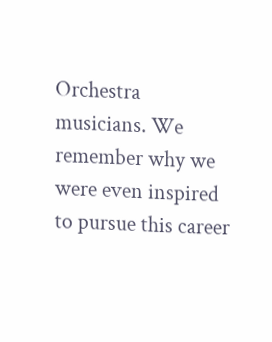Orchestra musicians. We remember why we were even inspired to pursue this career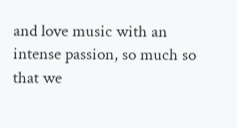and love music with an intense passion, so much so that we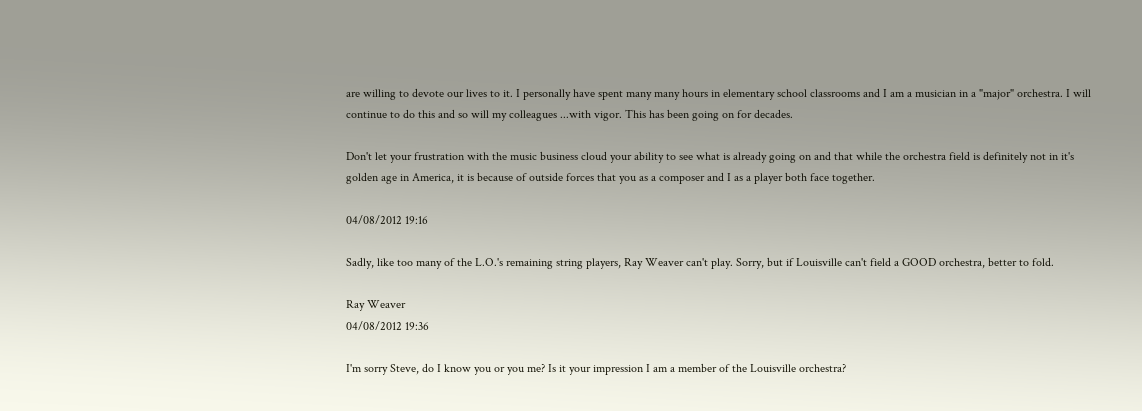are willing to devote our lives to it. I personally have spent many many hours in elementary school classrooms and I am a musician in a "major" orchestra. I will continue to do this and so will my colleagues ...with vigor. This has been going on for decades.

Don't let your frustration with the music business cloud your ability to see what is already going on and that while the orchestra field is definitely not in it's golden age in America, it is because of outside forces that you as a composer and I as a player both face together.

04/08/2012 19:16

Sadly, like too many of the L.O.'s remaining string players, Ray Weaver can't play. Sorry, but if Louisville can't field a GOOD orchestra, better to fold.

Ray Weaver
04/08/2012 19:36

I'm sorry Steve, do I know you or you me? Is it your impression I am a member of the Louisville orchestra?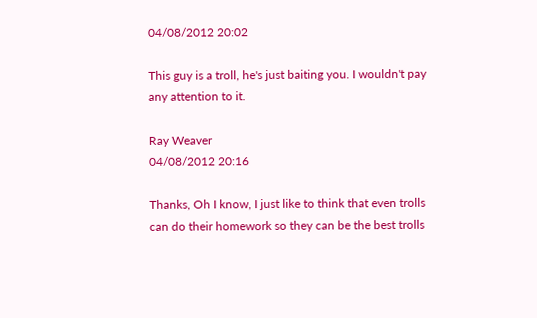04/08/2012 20:02

This guy is a troll, he's just baiting you. I wouldn't pay any attention to it.

Ray Weaver
04/08/2012 20:16

Thanks, Oh I know, I just like to think that even trolls can do their homework so they can be the best trolls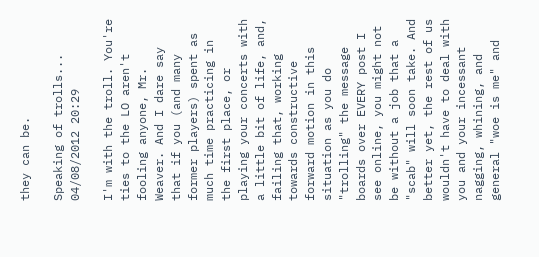they can be.

Speaking of trolls...
04/08/2012 20:29

I'm with the troll. You're ties to the LO aren't fooling anyone, Mr. Weaver. And I dare say that if you (and many former players) spent as much time practicing in the first place, or playing your concerts with a little bit of life, and, failing that, working towards constructive forward motion in this situation as you do "trolling" the message boards over EVERY post I see online, you might not be without a job that a "scab" will soon take. And better yet, the rest of us wouldn't have to deal with you and your incessant nagging, whining, and general "woe is me" and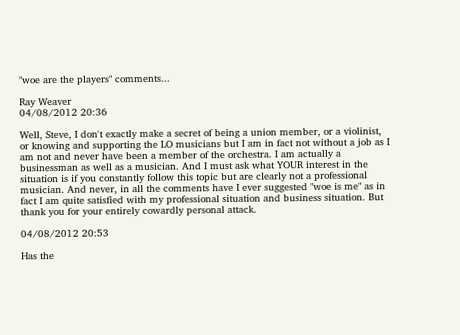"woe are the players" comments...

Ray Weaver
04/08/2012 20:36

Well, Steve, I don't exactly make a secret of being a union member, or a violinist, or knowing and supporting the LO musicians but I am in fact not without a job as I am not and never have been a member of the orchestra. I am actually a businessman as well as a musician. And I must ask what YOUR interest in the situation is if you constantly follow this topic but are clearly not a professional musician. And never, in all the comments have I ever suggested "woe is me" as in fact I am quite satisfied with my professional situation and business situation. But thank you for your entirely cowardly personal attack.

04/08/2012 20:53

Has the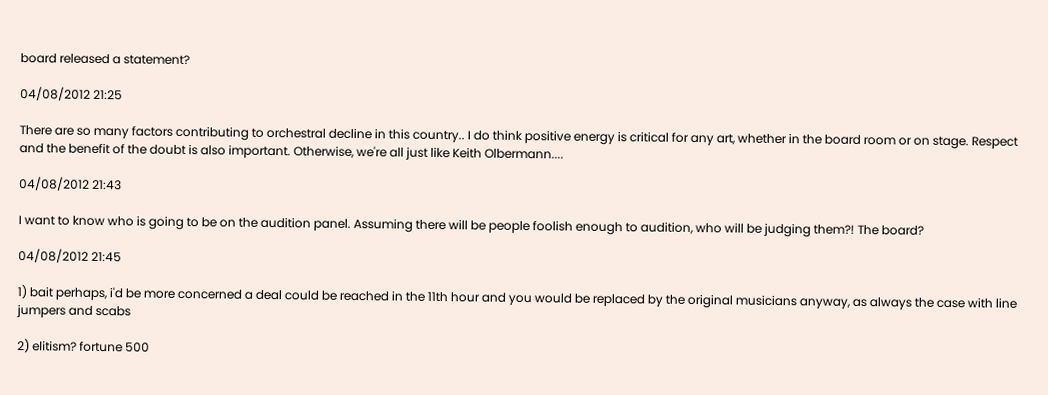board released a statement?

04/08/2012 21:25

There are so many factors contributing to orchestral decline in this country.. I do think positive energy is critical for any art, whether in the board room or on stage. Respect and the benefit of the doubt is also important. Otherwise, we're all just like Keith Olbermann....

04/08/2012 21:43

I want to know who is going to be on the audition panel. Assuming there will be people foolish enough to audition, who will be judging them?! The board?

04/08/2012 21:45

1) bait perhaps, i'd be more concerned a deal could be reached in the 11th hour and you would be replaced by the original musicians anyway, as always the case with line jumpers and scabs

2) elitism? fortune 500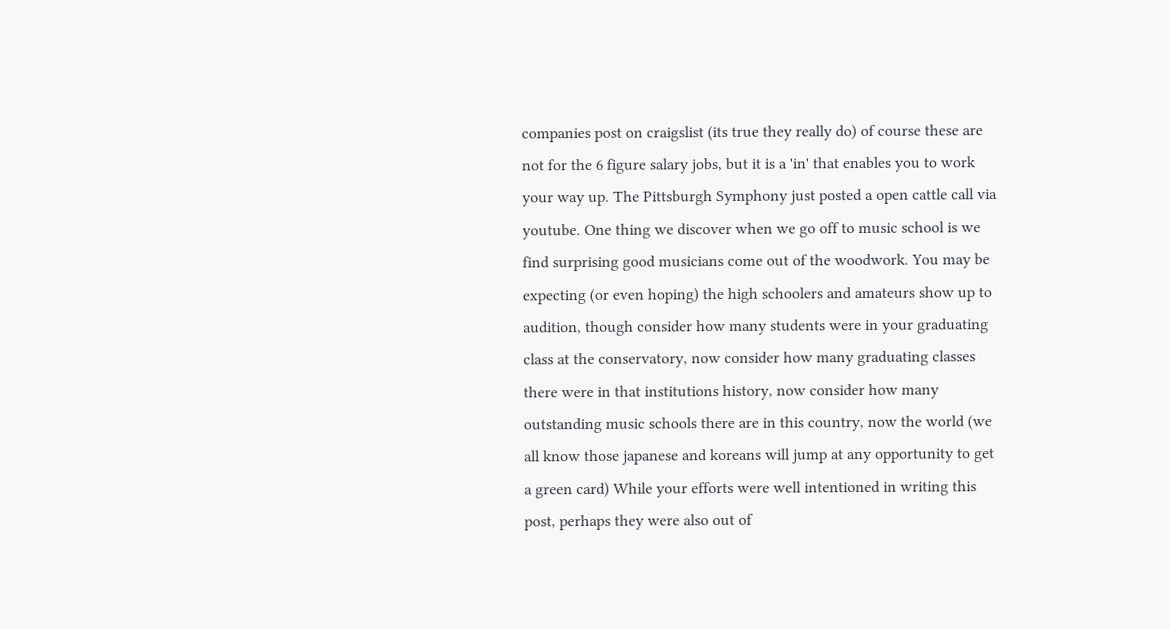companies post on craigslist (its true they really do) of course these are not for the 6 figure salary jobs, but it is a 'in' that enables you to work your way up. The Pittsburgh Symphony just posted a open cattle call via youtube. One thing we discover when we go off to music school is we find surprising good musicians come out of the woodwork. You may be expecting (or even hoping) the high schoolers and amateurs show up to audition, though consider how many students were in your graduating class at the conservatory, now consider how many graduating classes there were in that institutions history, now consider how many outstanding music schools there are in this country, now the world (we all know those japanese and koreans will jump at any opportunity to get a green card) While your efforts were well intentioned in writing this post, perhaps they were also out of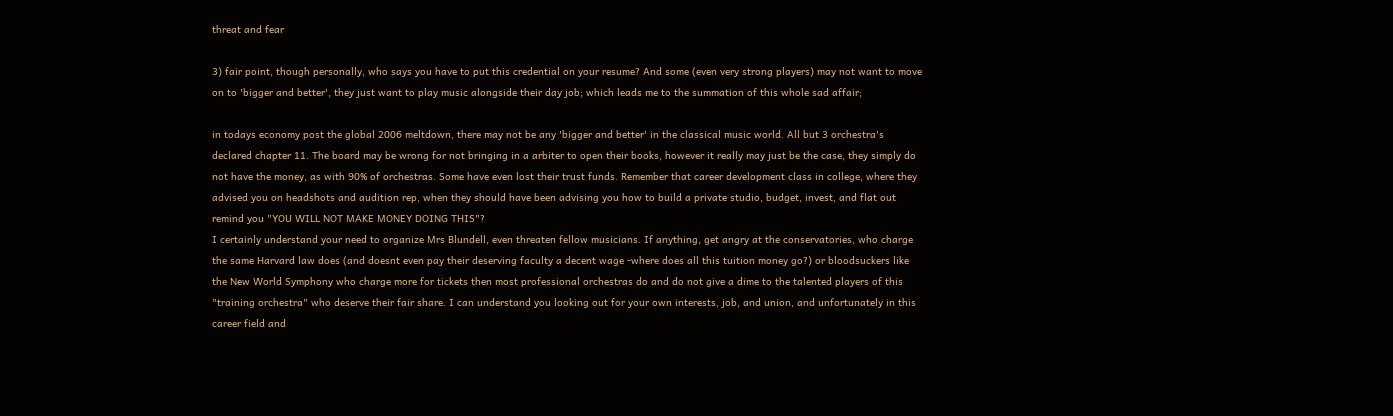threat and fear

3) fair point, though personally, who says you have to put this credential on your resume? And some (even very strong players) may not want to move on to 'bigger and better', they just want to play music alongside their day job; which leads me to the summation of this whole sad affair;

in todays economy post the global 2006 meltdown, there may not be any 'bigger and better' in the classical music world. All but 3 orchestra's declared chapter 11. The board may be wrong for not bringing in a arbiter to open their books, however it really may just be the case, they simply do not have the money, as with 90% of orchestras. Some have even lost their trust funds. Remember that career development class in college, where they advised you on headshots and audition rep, when they should have been advising you how to build a private studio, budget, invest, and flat out remind you "YOU WILL NOT MAKE MONEY DOING THIS"?
I certainly understand your need to organize Mrs Blundell, even threaten fellow musicians. If anything, get angry at the conservatories, who charge the same Harvard law does (and doesnt even pay their deserving faculty a decent wage -where does all this tuition money go?) or bloodsuckers like the New World Symphony who charge more for tickets then most professional orchestras do and do not give a dime to the talented players of this "training orchestra" who deserve their fair share. I can understand you looking out for your own interests, job, and union, and unfortunately in this career field and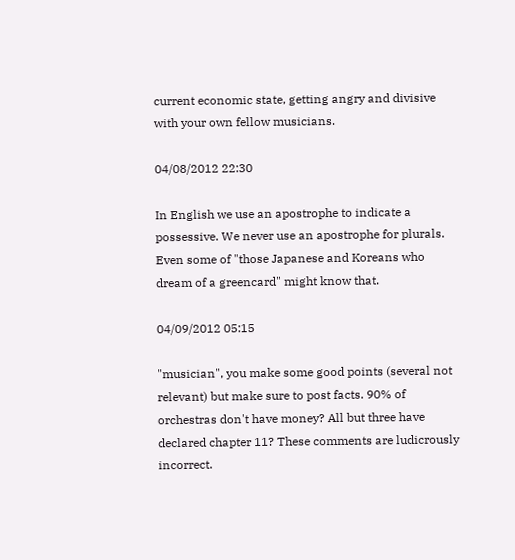current economic state, getting angry and divisive with your own fellow musicians.

04/08/2012 22:30

In English we use an apostrophe to indicate a possessive. We never use an apostrophe for plurals. Even some of "those Japanese and Koreans who dream of a greencard" might know that.

04/09/2012 05:15

"musician", you make some good points (several not relevant) but make sure to post facts. 90% of orchestras don't have money? All but three have declared chapter 11? These comments are ludicrously incorrect.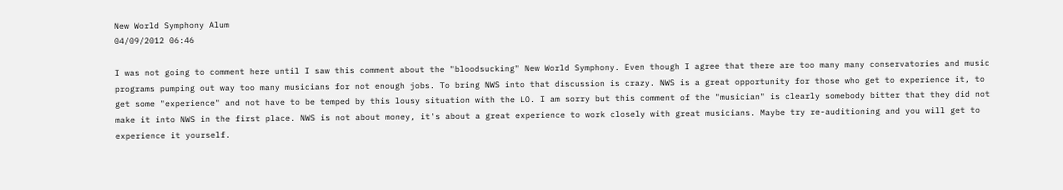New World Symphony Alum
04/09/2012 06:46

I was not going to comment here until I saw this comment about the "bloodsucking" New World Symphony. Even though I agree that there are too many many conservatories and music programs pumping out way too many musicians for not enough jobs. To bring NWS into that discussion is crazy. NWS is a great opportunity for those who get to experience it, to get some "experience" and not have to be temped by this lousy situation with the LO. I am sorry but this comment of the "musician" is clearly somebody bitter that they did not make it into NWS in the first place. NWS is not about money, it's about a great experience to work closely with great musicians. Maybe try re-auditioning and you will get to experience it yourself.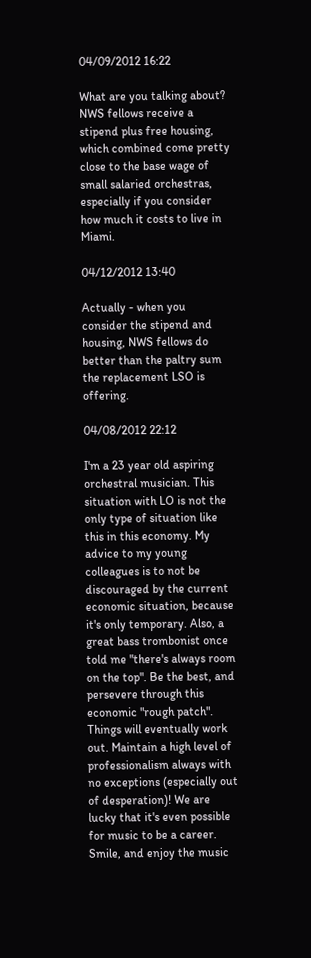04/09/2012 16:22

What are you talking about? NWS fellows receive a stipend plus free housing, which combined come pretty close to the base wage of small salaried orchestras, especially if you consider how much it costs to live in Miami.

04/12/2012 13:40

Actually - when you consider the stipend and housing, NWS fellows do better than the paltry sum the replacement LSO is offering.

04/08/2012 22:12

I'm a 23 year old aspiring orchestral musician. This situation with LO is not the only type of situation like this in this economy. My advice to my young colleagues is to not be discouraged by the current economic situation, because it's only temporary. Also, a great bass trombonist once told me "there's always room on the top". Be the best, and persevere through this economic "rough patch".
Things will eventually work out. Maintain a high level of professionalism always with no exceptions (especially out of desperation)! We are lucky that it's even possible for music to be a career. Smile, and enjoy the music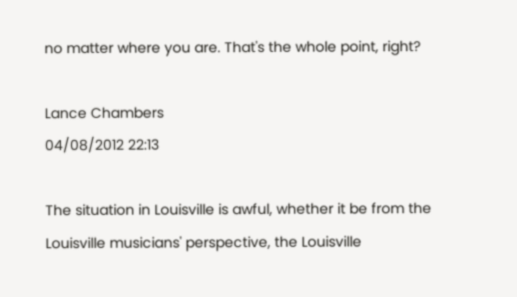no matter where you are. That's the whole point, right?

Lance Chambers
04/08/2012 22:13

The situation in Louisville is awful, whether it be from the Louisville musicians' perspective, the Louisville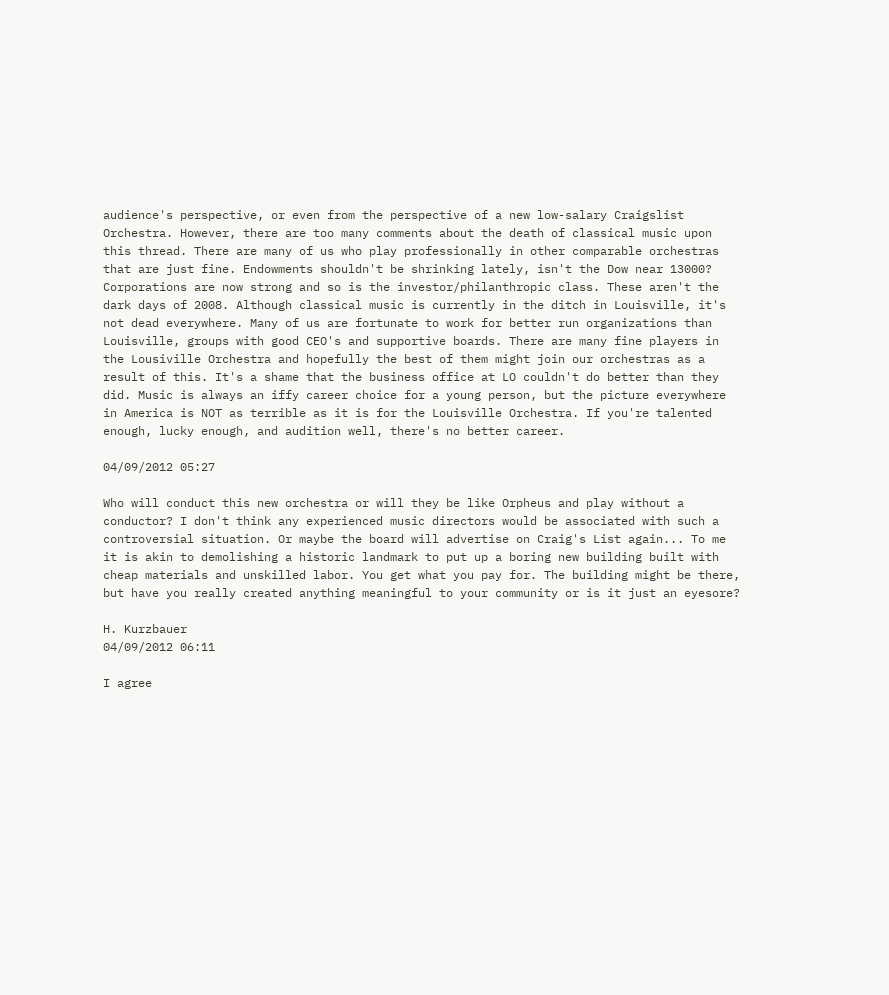audience's perspective, or even from the perspective of a new low-salary Craigslist Orchestra. However, there are too many comments about the death of classical music upon this thread. There are many of us who play professionally in other comparable orchestras that are just fine. Endowments shouldn't be shrinking lately, isn't the Dow near 13000? Corporations are now strong and so is the investor/philanthropic class. These aren't the dark days of 2008. Although classical music is currently in the ditch in Louisville, it's not dead everywhere. Many of us are fortunate to work for better run organizations than Louisville, groups with good CEO's and supportive boards. There are many fine players in the Lousiville Orchestra and hopefully the best of them might join our orchestras as a result of this. It's a shame that the business office at LO couldn't do better than they did. Music is always an iffy career choice for a young person, but the picture everywhere in America is NOT as terrible as it is for the Louisville Orchestra. If you're talented enough, lucky enough, and audition well, there's no better career.

04/09/2012 05:27

Who will conduct this new orchestra or will they be like Orpheus and play without a conductor? I don't think any experienced music directors would be associated with such a controversial situation. Or maybe the board will advertise on Craig's List again... To me it is akin to demolishing a historic landmark to put up a boring new building built with cheap materials and unskilled labor. You get what you pay for. The building might be there, but have you really created anything meaningful to your community or is it just an eyesore?

H. Kurzbauer
04/09/2012 06:11

I agree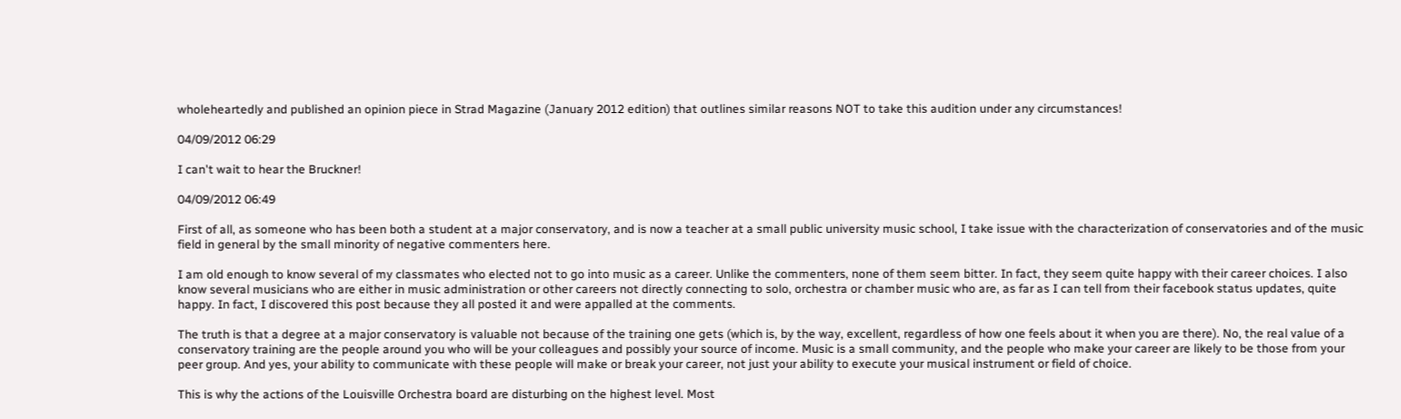wholeheartedly and published an opinion piece in Strad Magazine (January 2012 edition) that outlines similar reasons NOT to take this audition under any circumstances!

04/09/2012 06:29

I can't wait to hear the Bruckner!

04/09/2012 06:49

First of all, as someone who has been both a student at a major conservatory, and is now a teacher at a small public university music school, I take issue with the characterization of conservatories and of the music field in general by the small minority of negative commenters here.

I am old enough to know several of my classmates who elected not to go into music as a career. Unlike the commenters, none of them seem bitter. In fact, they seem quite happy with their career choices. I also know several musicians who are either in music administration or other careers not directly connecting to solo, orchestra or chamber music who are, as far as I can tell from their facebook status updates, quite happy. In fact, I discovered this post because they all posted it and were appalled at the comments.

The truth is that a degree at a major conservatory is valuable not because of the training one gets (which is, by the way, excellent, regardless of how one feels about it when you are there). No, the real value of a conservatory training are the people around you who will be your colleagues and possibly your source of income. Music is a small community, and the people who make your career are likely to be those from your peer group. And yes, your ability to communicate with these people will make or break your career, not just your ability to execute your musical instrument or field of choice.

This is why the actions of the Louisville Orchestra board are disturbing on the highest level. Most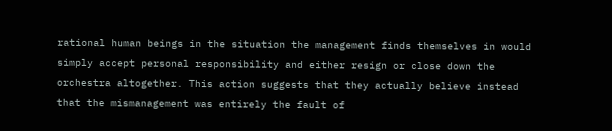rational human beings in the situation the management finds themselves in would simply accept personal responsibility and either resign or close down the orchestra altogether. This action suggests that they actually believe instead that the mismanagement was entirely the fault of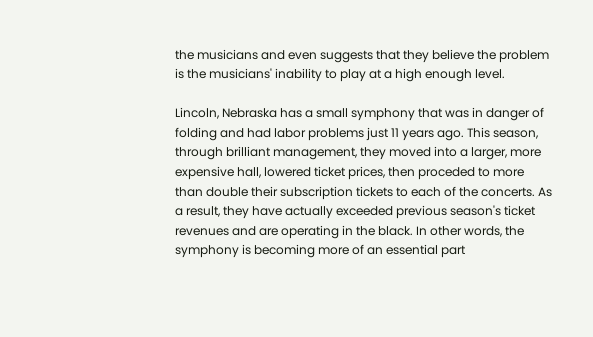the musicians and even suggests that they believe the problem is the musicians' inability to play at a high enough level.

Lincoln, Nebraska has a small symphony that was in danger of folding and had labor problems just 11 years ago. This season, through brilliant management, they moved into a larger, more expensive hall, lowered ticket prices, then proceded to more than double their subscription tickets to each of the concerts. As a result, they have actually exceeded previous season's ticket revenues and are operating in the black. In other words, the symphony is becoming more of an essential part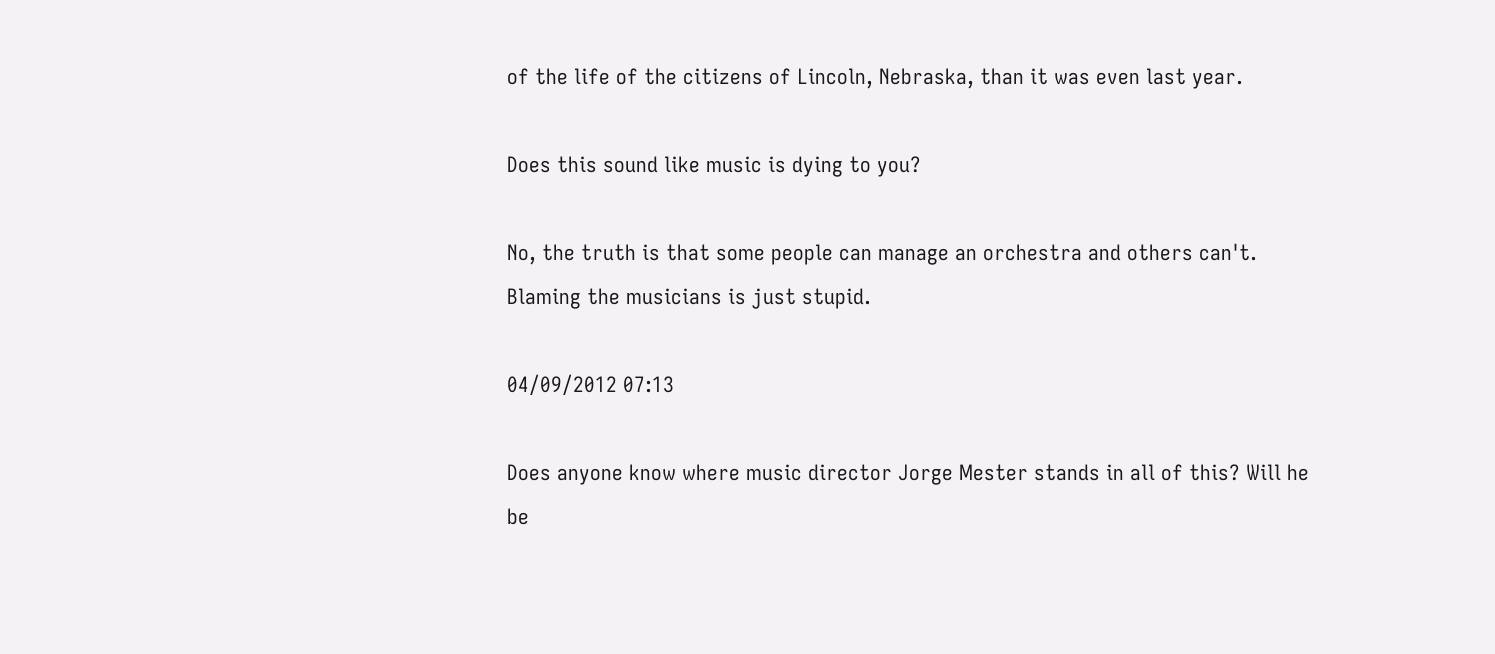of the life of the citizens of Lincoln, Nebraska, than it was even last year.

Does this sound like music is dying to you?

No, the truth is that some people can manage an orchestra and others can't. Blaming the musicians is just stupid.

04/09/2012 07:13

Does anyone know where music director Jorge Mester stands in all of this? Will he be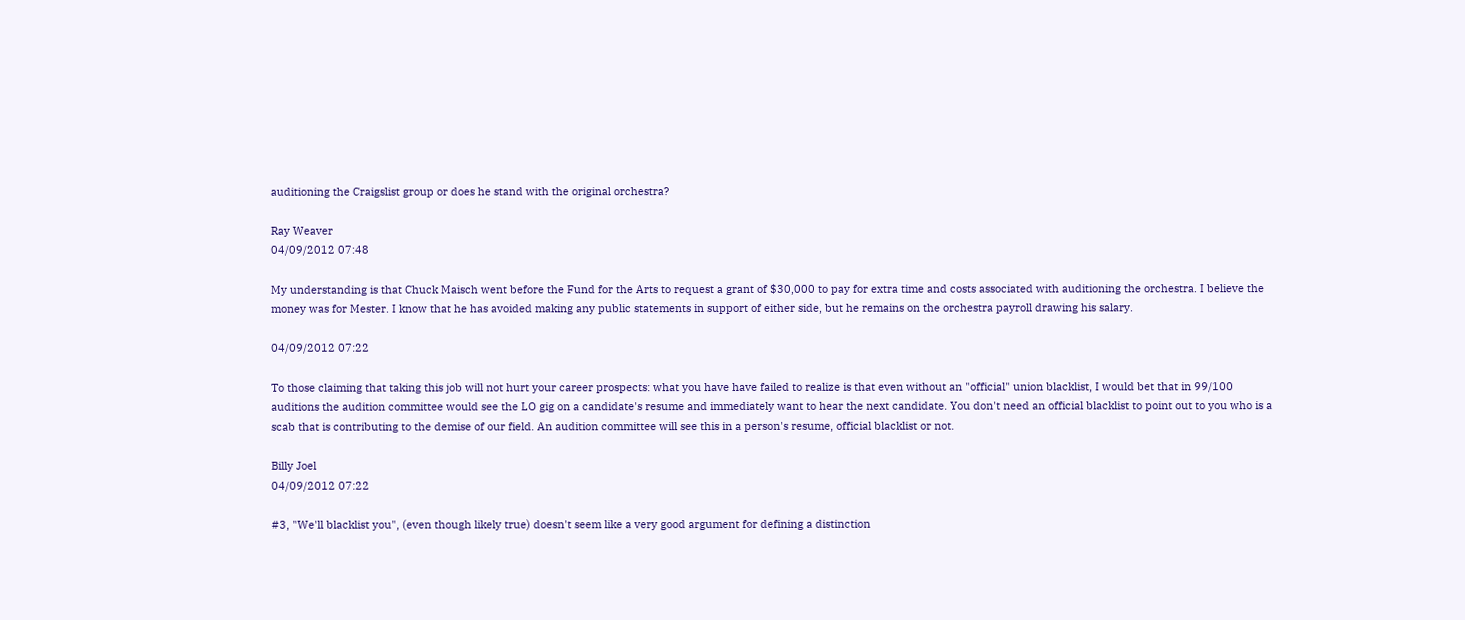auditioning the Craigslist group or does he stand with the original orchestra?

Ray Weaver
04/09/2012 07:48

My understanding is that Chuck Maisch went before the Fund for the Arts to request a grant of $30,000 to pay for extra time and costs associated with auditioning the orchestra. I believe the money was for Mester. I know that he has avoided making any public statements in support of either side, but he remains on the orchestra payroll drawing his salary.

04/09/2012 07:22

To those claiming that taking this job will not hurt your career prospects: what you have have failed to realize is that even without an "official" union blacklist, I would bet that in 99/100 auditions the audition committee would see the LO gig on a candidate's resume and immediately want to hear the next candidate. You don't need an official blacklist to point out to you who is a scab that is contributing to the demise of our field. An audition committee will see this in a person's resume, official blacklist or not.

Billy Joel
04/09/2012 07:22

#3, "We'll blacklist you", (even though likely true) doesn't seem like a very good argument for defining a distinction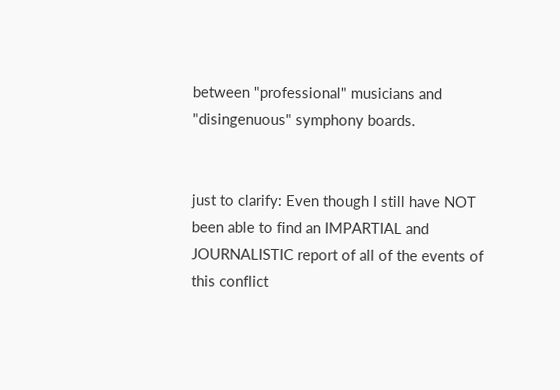between "professional" musicians and "disingenuous" symphony boards.


just to clarify: Even though I still have NOT been able to find an IMPARTIAL and JOURNALISTIC report of all of the events of this conflict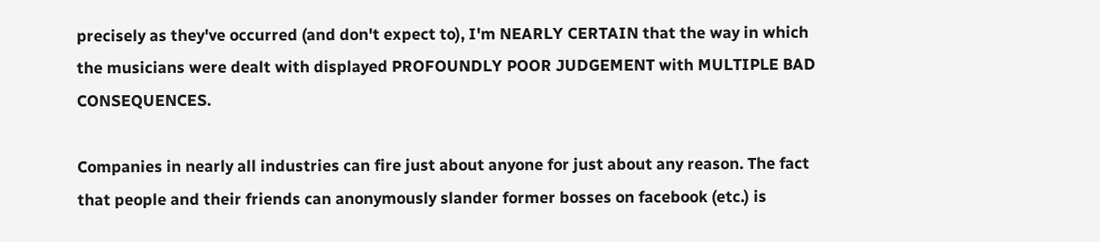precisely as they've occurred (and don't expect to), I'm NEARLY CERTAIN that the way in which the musicians were dealt with displayed PROFOUNDLY POOR JUDGEMENT with MULTIPLE BAD CONSEQUENCES.

Companies in nearly all industries can fire just about anyone for just about any reason. The fact that people and their friends can anonymously slander former bosses on facebook (etc.) is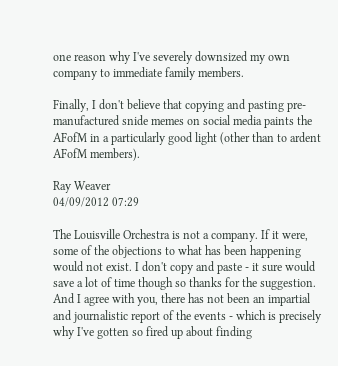one reason why I've severely downsized my own company to immediate family members.

Finally, I don't believe that copying and pasting pre-manufactured snide memes on social media paints the AFofM in a particularly good light (other than to ardent AFofM members).

Ray Weaver
04/09/2012 07:29

The Louisville Orchestra is not a company. If it were, some of the objections to what has been happening would not exist. I don't copy and paste - it sure would save a lot of time though so thanks for the suggestion. And I agree with you, there has not been an impartial and journalistic report of the events - which is precisely why I've gotten so fired up about finding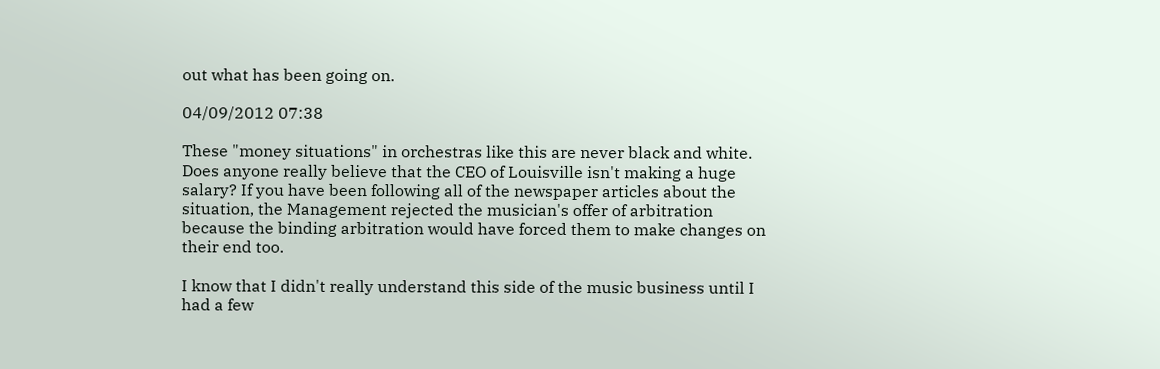out what has been going on.

04/09/2012 07:38

These "money situations" in orchestras like this are never black and white. Does anyone really believe that the CEO of Louisville isn't making a huge salary? If you have been following all of the newspaper articles about the situation, the Management rejected the musician's offer of arbitration because the binding arbitration would have forced them to make changes on their end too.

I know that I didn't really understand this side of the music business until I had a few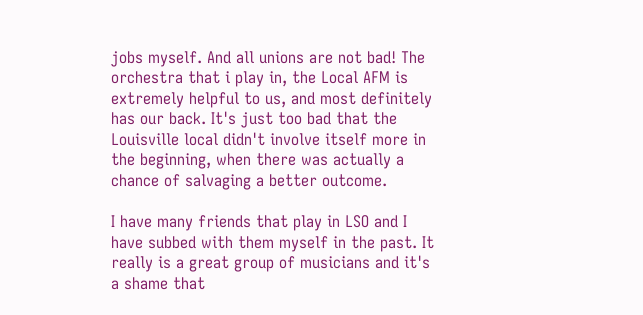jobs myself. And all unions are not bad! The orchestra that i play in, the Local AFM is extremely helpful to us, and most definitely has our back. It's just too bad that the Louisville local didn't involve itself more in the beginning, when there was actually a chance of salvaging a better outcome.

I have many friends that play in LSO and I have subbed with them myself in the past. It really is a great group of musicians and it's a shame that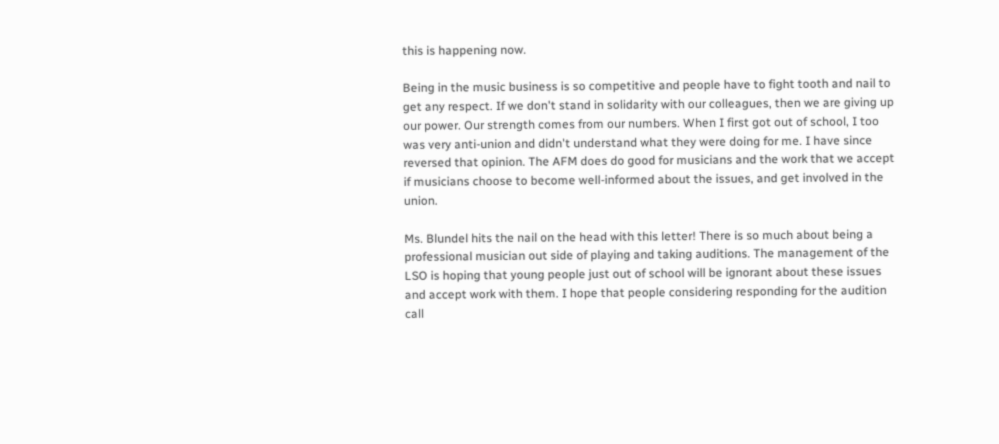this is happening now.

Being in the music business is so competitive and people have to fight tooth and nail to get any respect. If we don't stand in solidarity with our colleagues, then we are giving up our power. Our strength comes from our numbers. When I first got out of school, I too was very anti-union and didn't understand what they were doing for me. I have since reversed that opinion. The AFM does do good for musicians and the work that we accept if musicians choose to become well-informed about the issues, and get involved in the union.

Ms. Blundel hits the nail on the head with this letter! There is so much about being a professional musician out side of playing and taking auditions. The management of the LSO is hoping that young people just out of school will be ignorant about these issues and accept work with them. I hope that people considering responding for the audition call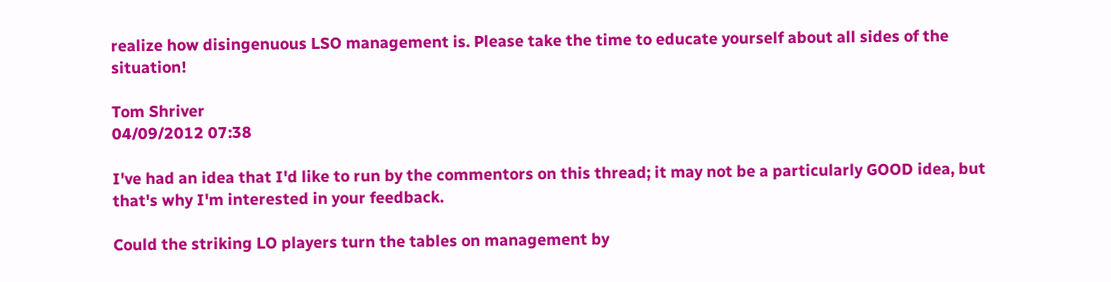realize how disingenuous LSO management is. Please take the time to educate yourself about all sides of the situation!

Tom Shriver
04/09/2012 07:38

I've had an idea that I'd like to run by the commentors on this thread; it may not be a particularly GOOD idea, but that's why I'm interested in your feedback.

Could the striking LO players turn the tables on management by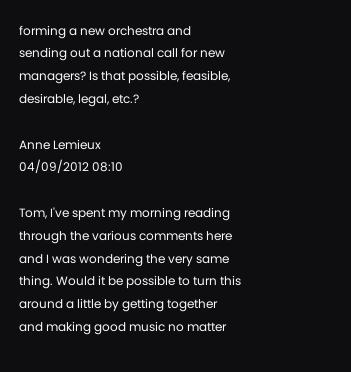forming a new orchestra and sending out a national call for new managers? Is that possible, feasible, desirable, legal, etc.?

Anne Lemieux
04/09/2012 08:10

Tom, I've spent my morning reading through the various comments here and I was wondering the very same thing. Would it be possible to turn this around a little by getting together and making good music no matter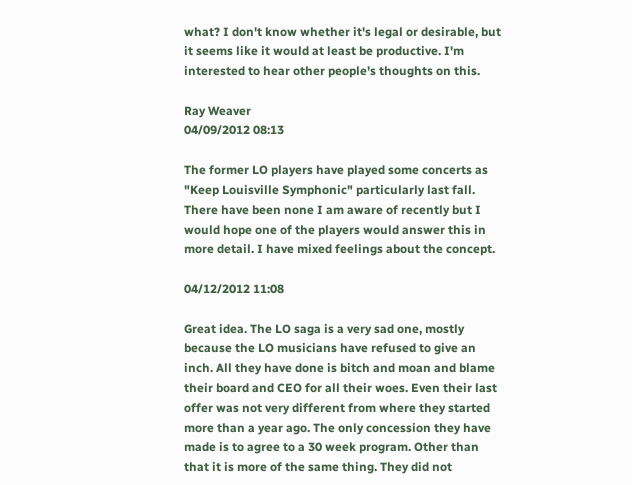what? I don't know whether it's legal or desirable, but it seems like it would at least be productive. I'm interested to hear other people's thoughts on this.

Ray Weaver
04/09/2012 08:13

The former LO players have played some concerts as "Keep Louisville Symphonic" particularly last fall. There have been none I am aware of recently but I would hope one of the players would answer this in more detail. I have mixed feelings about the concept.

04/12/2012 11:08

Great idea. The LO saga is a very sad one, mostly because the LO musicians have refused to give an inch. All they have done is bitch and moan and blame their board and CEO for all their woes. Even their last offer was not very different from where they started more than a year ago. The only concession they have made is to agree to a 30 week program. Other than that it is more of the same thing. They did not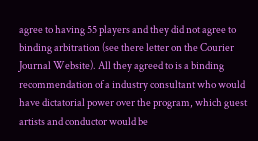agree to having 55 players and they did not agree to binding arbitration (see there letter on the Courier Journal Website). All they agreed to is a binding recommendation of a industry consultant who would have dictatorial power over the program, which guest artists and conductor would be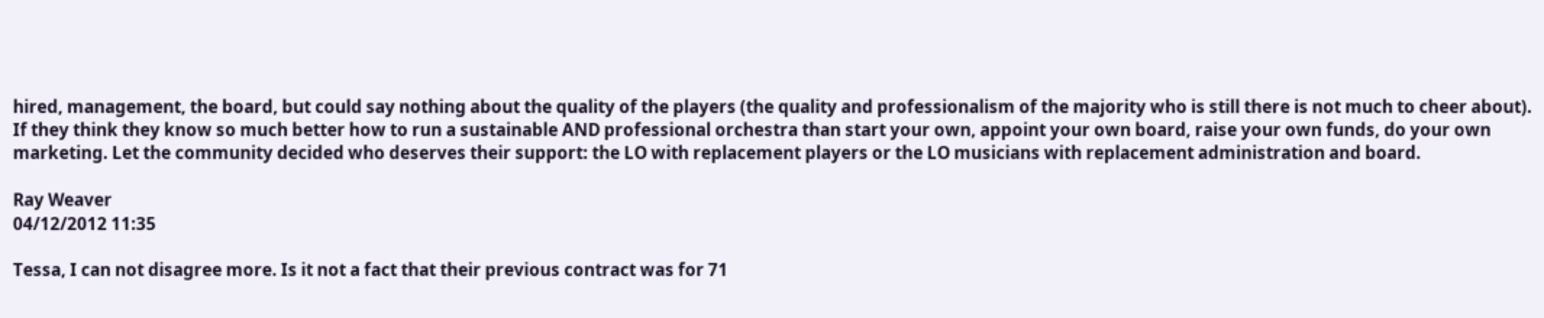hired, management, the board, but could say nothing about the quality of the players (the quality and professionalism of the majority who is still there is not much to cheer about). If they think they know so much better how to run a sustainable AND professional orchestra than start your own, appoint your own board, raise your own funds, do your own marketing. Let the community decided who deserves their support: the LO with replacement players or the LO musicians with replacement administration and board.

Ray Weaver
04/12/2012 11:35

Tessa, I can not disagree more. Is it not a fact that their previous contract was for 71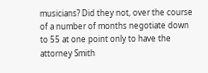musicians? Did they not, over the course of a number of months negotiate down to 55 at one point only to have the attorney Smith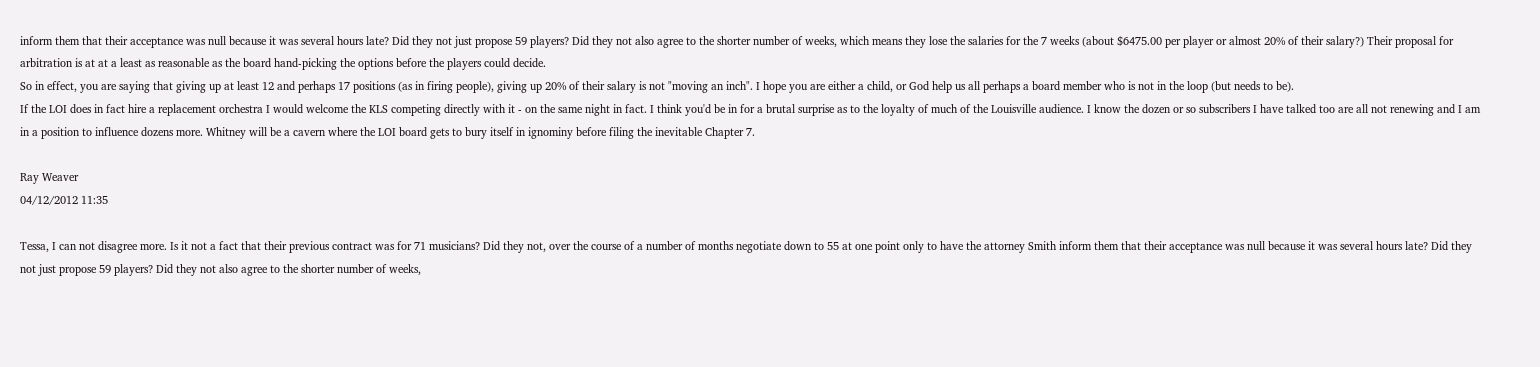inform them that their acceptance was null because it was several hours late? Did they not just propose 59 players? Did they not also agree to the shorter number of weeks, which means they lose the salaries for the 7 weeks (about $6475.00 per player or almost 20% of their salary?) Their proposal for arbitration is at at a least as reasonable as the board hand-picking the options before the players could decide.
So in effect, you are saying that giving up at least 12 and perhaps 17 positions (as in firing people), giving up 20% of their salary is not "moving an inch". I hope you are either a child, or God help us all perhaps a board member who is not in the loop (but needs to be).
If the LOI does in fact hire a replacement orchestra I would welcome the KLS competing directly with it - on the same night in fact. I think you'd be in for a brutal surprise as to the loyalty of much of the Louisville audience. I know the dozen or so subscribers I have talked too are all not renewing and I am in a position to influence dozens more. Whitney will be a cavern where the LOI board gets to bury itself in ignominy before filing the inevitable Chapter 7.

Ray Weaver
04/12/2012 11:35

Tessa, I can not disagree more. Is it not a fact that their previous contract was for 71 musicians? Did they not, over the course of a number of months negotiate down to 55 at one point only to have the attorney Smith inform them that their acceptance was null because it was several hours late? Did they not just propose 59 players? Did they not also agree to the shorter number of weeks,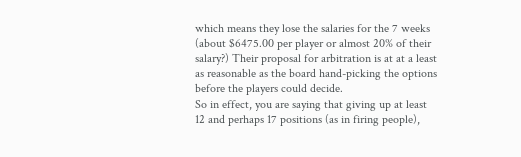which means they lose the salaries for the 7 weeks (about $6475.00 per player or almost 20% of their salary?) Their proposal for arbitration is at at a least as reasonable as the board hand-picking the options before the players could decide.
So in effect, you are saying that giving up at least 12 and perhaps 17 positions (as in firing people),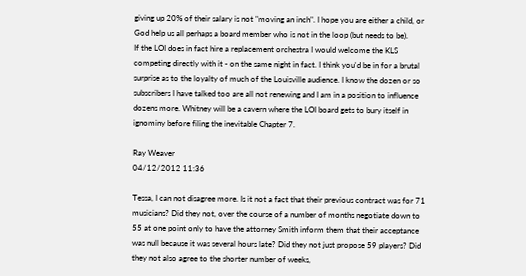giving up 20% of their salary is not "moving an inch". I hope you are either a child, or God help us all perhaps a board member who is not in the loop (but needs to be).
If the LOI does in fact hire a replacement orchestra I would welcome the KLS competing directly with it - on the same night in fact. I think you'd be in for a brutal surprise as to the loyalty of much of the Louisville audience. I know the dozen or so subscribers I have talked too are all not renewing and I am in a position to influence dozens more. Whitney will be a cavern where the LOI board gets to bury itself in ignominy before filing the inevitable Chapter 7.

Ray Weaver
04/12/2012 11:36

Tessa, I can not disagree more. Is it not a fact that their previous contract was for 71 musicians? Did they not, over the course of a number of months negotiate down to 55 at one point only to have the attorney Smith inform them that their acceptance was null because it was several hours late? Did they not just propose 59 players? Did they not also agree to the shorter number of weeks,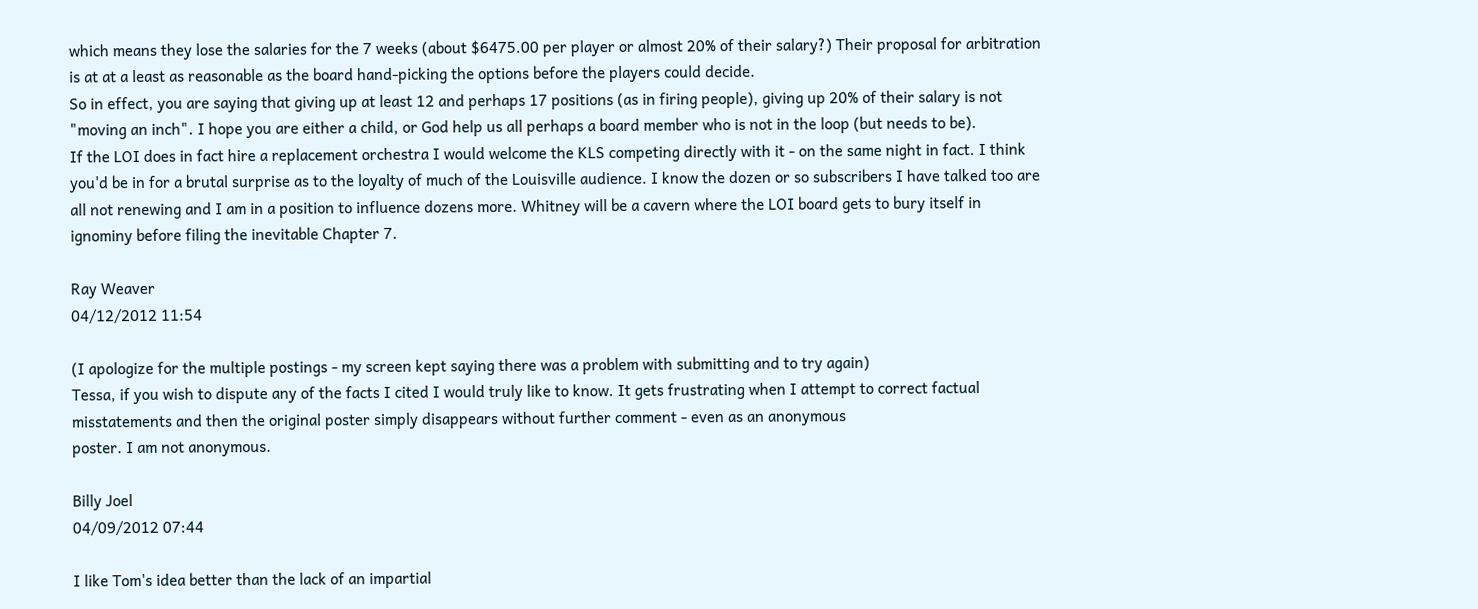which means they lose the salaries for the 7 weeks (about $6475.00 per player or almost 20% of their salary?) Their proposal for arbitration is at at a least as reasonable as the board hand-picking the options before the players could decide.
So in effect, you are saying that giving up at least 12 and perhaps 17 positions (as in firing people), giving up 20% of their salary is not "moving an inch". I hope you are either a child, or God help us all perhaps a board member who is not in the loop (but needs to be).
If the LOI does in fact hire a replacement orchestra I would welcome the KLS competing directly with it - on the same night in fact. I think you'd be in for a brutal surprise as to the loyalty of much of the Louisville audience. I know the dozen or so subscribers I have talked too are all not renewing and I am in a position to influence dozens more. Whitney will be a cavern where the LOI board gets to bury itself in ignominy before filing the inevitable Chapter 7.

Ray Weaver
04/12/2012 11:54

(I apologize for the multiple postings - my screen kept saying there was a problem with submitting and to try again)
Tessa, if you wish to dispute any of the facts I cited I would truly like to know. It gets frustrating when I attempt to correct factual misstatements and then the original poster simply disappears without further comment - even as an anonymous
poster. I am not anonymous.

Billy Joel
04/09/2012 07:44

I like Tom's idea better than the lack of an impartial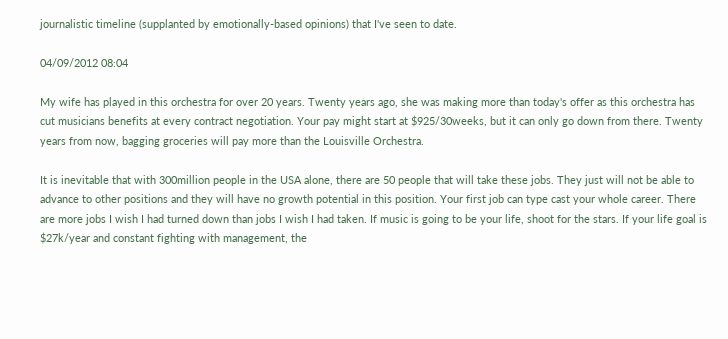journalistic timeline (supplanted by emotionally-based opinions) that I've seen to date.

04/09/2012 08:04

My wife has played in this orchestra for over 20 years. Twenty years ago, she was making more than today's offer as this orchestra has cut musicians benefits at every contract negotiation. Your pay might start at $925/30weeks, but it can only go down from there. Twenty years from now, bagging groceries will pay more than the Louisville Orchestra.

It is inevitable that with 300million people in the USA alone, there are 50 people that will take these jobs. They just will not be able to advance to other positions and they will have no growth potential in this position. Your first job can type cast your whole career. There are more jobs I wish I had turned down than jobs I wish I had taken. If music is going to be your life, shoot for the stars. If your life goal is $27k/year and constant fighting with management, the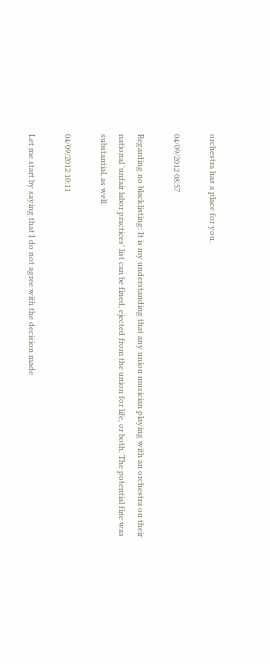orchestra has a place for you.

04/09/2012 08:57

Regarding no blacklisting: It is my understanding that any union musician playing with an orchestra on their national 'unfair labor practices' list can be fined, ejected from the union for life, or both. The potential fine was substantial, as well.

04/09/2012 10:11

Let me start by saying that I do not agree with the decision made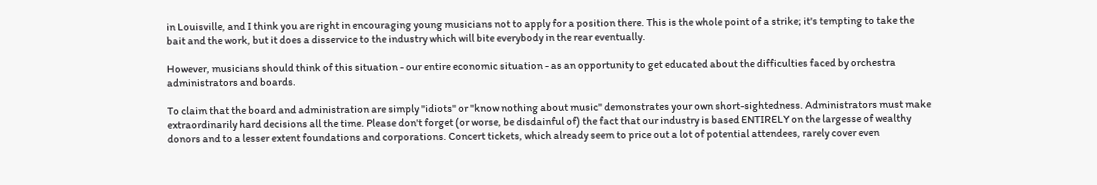in Louisville, and I think you are right in encouraging young musicians not to apply for a position there. This is the whole point of a strike; it's tempting to take the bait and the work, but it does a disservice to the industry which will bite everybody in the rear eventually.

However, musicians should think of this situation - our entire economic situation - as an opportunity to get educated about the difficulties faced by orchestra administrators and boards.

To claim that the board and administration are simply "idiots" or "know nothing about music" demonstrates your own short-sightedness. Administrators must make extraordinarily hard decisions all the time. Please don't forget (or worse, be disdainful of) the fact that our industry is based ENTIRELY on the largesse of wealthy donors and to a lesser extent foundations and corporations. Concert tickets, which already seem to price out a lot of potential attendees, rarely cover even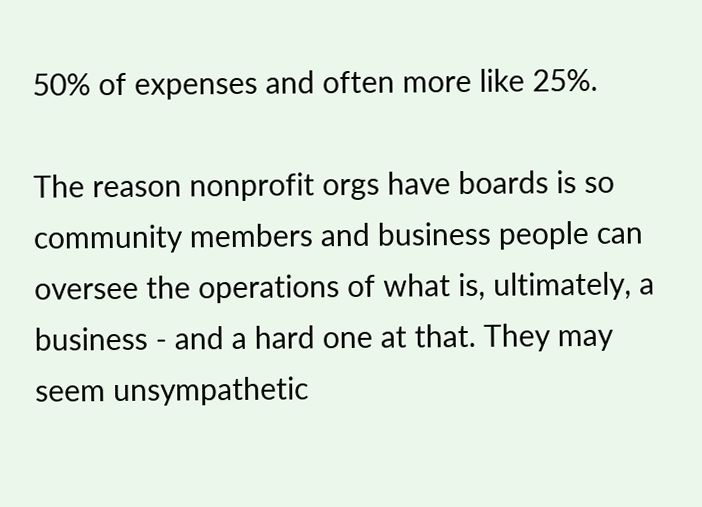50% of expenses and often more like 25%.

The reason nonprofit orgs have boards is so community members and business people can oversee the operations of what is, ultimately, a business - and a hard one at that. They may seem unsympathetic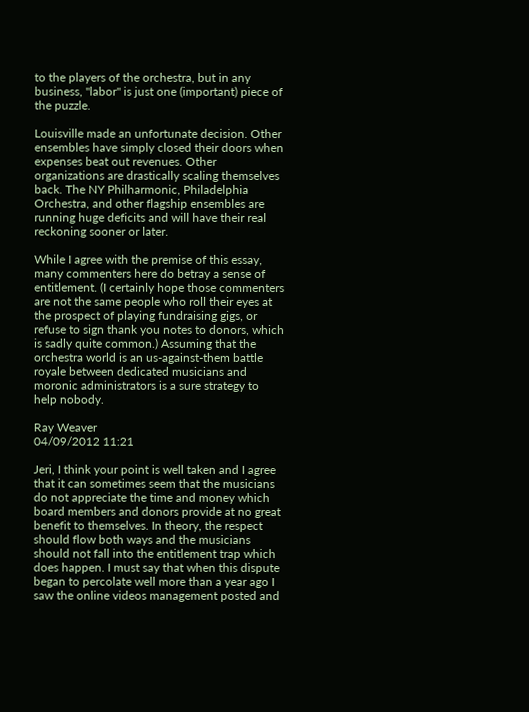to the players of the orchestra, but in any business, "labor" is just one (important) piece of the puzzle.

Louisville made an unfortunate decision. Other ensembles have simply closed their doors when expenses beat out revenues. Other organizations are drastically scaling themselves back. The NY Philharmonic, Philadelphia Orchestra, and other flagship ensembles are running huge deficits and will have their real reckoning sooner or later.

While I agree with the premise of this essay, many commenters here do betray a sense of entitlement. (I certainly hope those commenters are not the same people who roll their eyes at the prospect of playing fundraising gigs, or refuse to sign thank you notes to donors, which is sadly quite common.) Assuming that the orchestra world is an us-against-them battle royale between dedicated musicians and moronic administrators is a sure strategy to help nobody.

Ray Weaver
04/09/2012 11:21

Jeri, I think your point is well taken and I agree that it can sometimes seem that the musicians do not appreciate the time and money which board members and donors provide at no great benefit to themselves. In theory, the respect should flow both ways and the musicians should not fall into the entitlement trap which does happen. I must say that when this dispute began to percolate well more than a year ago I saw the online videos management posted and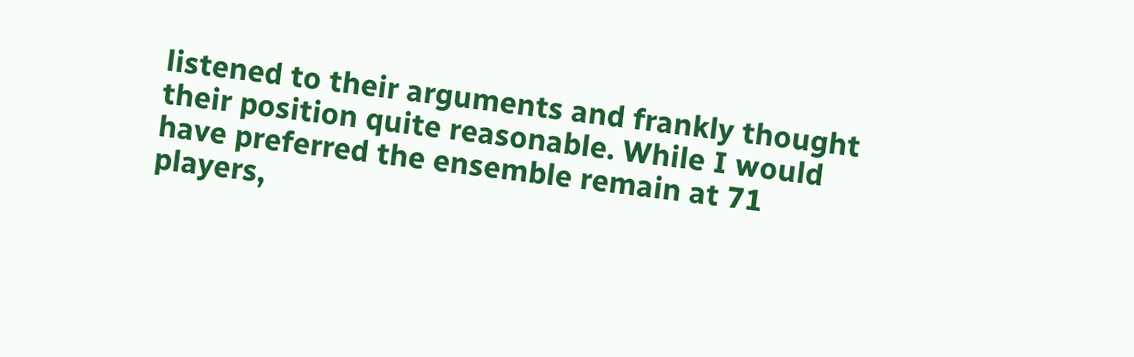listened to their arguments and frankly thought their position quite reasonable. While I would have preferred the ensemble remain at 71 players,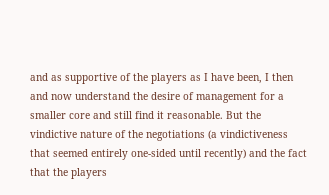and as supportive of the players as I have been, I then and now understand the desire of management for a smaller core and still find it reasonable. But the vindictive nature of the negotiations (a vindictiveness that seemed entirely one-sided until recently) and the fact that the players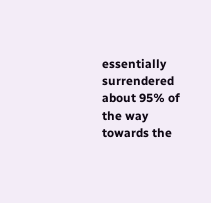essentially surrendered about 95% of the way towards the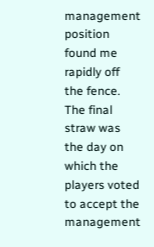management position found me rapidly off the fence. The final straw was the day on which the players voted to accept the management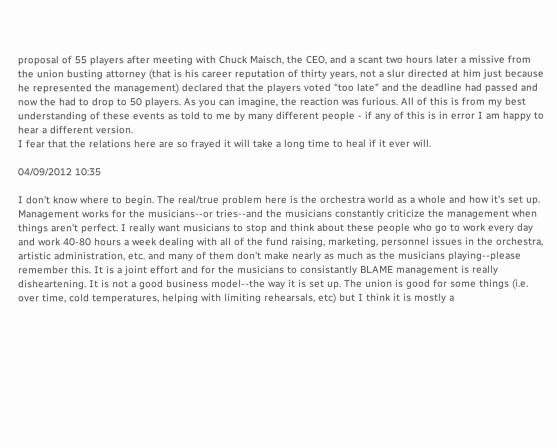proposal of 55 players after meeting with Chuck Maisch, the CEO, and a scant two hours later a missive from the union busting attorney (that is his career reputation of thirty years, not a slur directed at him just because he represented the management) declared that the players voted "too late" and the deadline had passed and now the had to drop to 50 players. As you can imagine, the reaction was furious. All of this is from my best understanding of these events as told to me by many different people - if any of this is in error I am happy to hear a different version.
I fear that the relations here are so frayed it will take a long time to heal if it ever will.

04/09/2012 10:35

I don't know where to begin. The real/true problem here is the orchestra world as a whole and how it's set up. Management works for the musicians--or tries--and the musicians constantly criticize the management when things aren't perfect. I really want musicians to stop and think about these people who go to work every day and work 40-80 hours a week dealing with all of the fund raising, marketing, personnel issues in the orchestra, artistic administration, etc. and many of them don't make nearly as much as the musicians playing--please remember this. It is a joint effort and for the musicians to consistantly BLAME management is really disheartening. It is not a good business model--the way it is set up. The union is good for some things (i.e. over time, cold temperatures, helping with limiting rehearsals, etc) but I think it is mostly a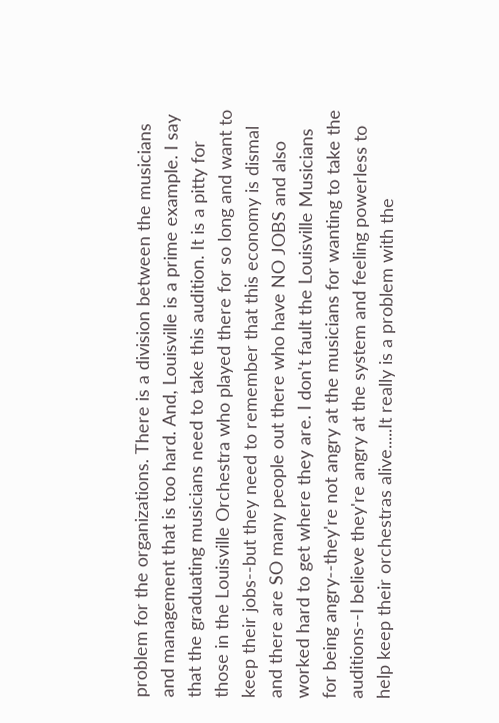problem for the organizations. There is a division between the musicians and management that is too hard. And, Louisville is a prime example. I say that the graduating musicians need to take this audition. It is a pitty for those in the Louisville Orchestra who played there for so long and want to keep their jobs--but they need to remember that this economy is dismal and there are SO many people out there who have NO JOBS and also worked hard to get where they are. I don't fault the Louisville Musicians for being angry--they're not angry at the musicians for wanting to take the auditions--I believe they're angry at the system and feeling powerless to help keep their orchestras alive.....It really is a problem with the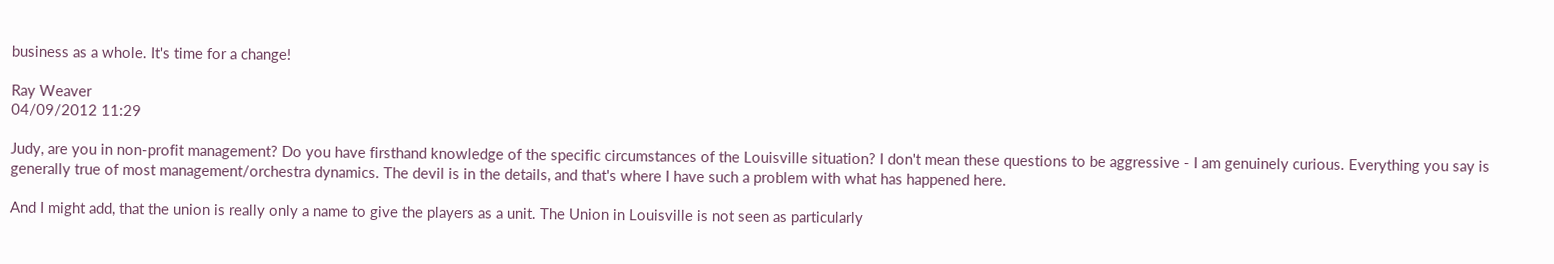business as a whole. It's time for a change!

Ray Weaver
04/09/2012 11:29

Judy, are you in non-profit management? Do you have firsthand knowledge of the specific circumstances of the Louisville situation? I don't mean these questions to be aggressive - I am genuinely curious. Everything you say is generally true of most management/orchestra dynamics. The devil is in the details, and that's where I have such a problem with what has happened here.

And I might add, that the union is really only a name to give the players as a unit. The Union in Louisville is not seen as particularly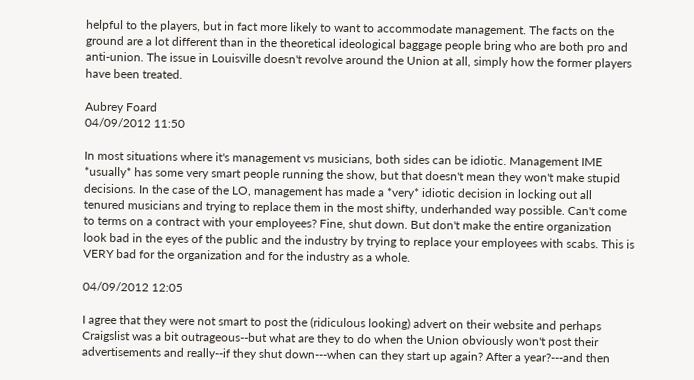helpful to the players, but in fact more likely to want to accommodate management. The facts on the ground are a lot different than in the theoretical ideological baggage people bring who are both pro and anti-union. The issue in Louisville doesn't revolve around the Union at all, simply how the former players have been treated.

Aubrey Foard
04/09/2012 11:50

In most situations where it's management vs musicians, both sides can be idiotic. Management IME *usually* has some very smart people running the show, but that doesn't mean they won't make stupid decisions. In the case of the LO, management has made a *very* idiotic decision in locking out all tenured musicians and trying to replace them in the most shifty, underhanded way possible. Can't come to terms on a contract with your employees? Fine, shut down. But don't make the entire organization look bad in the eyes of the public and the industry by trying to replace your employees with scabs. This is VERY bad for the organization and for the industry as a whole.

04/09/2012 12:05

I agree that they were not smart to post the (ridiculous looking) advert on their website and perhaps Craigslist was a bit outrageous--but what are they to do when the Union obviously won't post their advertisements and really--if they shut down---when can they start up again? After a year?---and then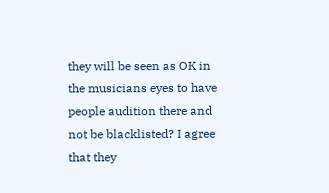they will be seen as OK in the musicians eyes to have people audition there and not be blacklisted? I agree that they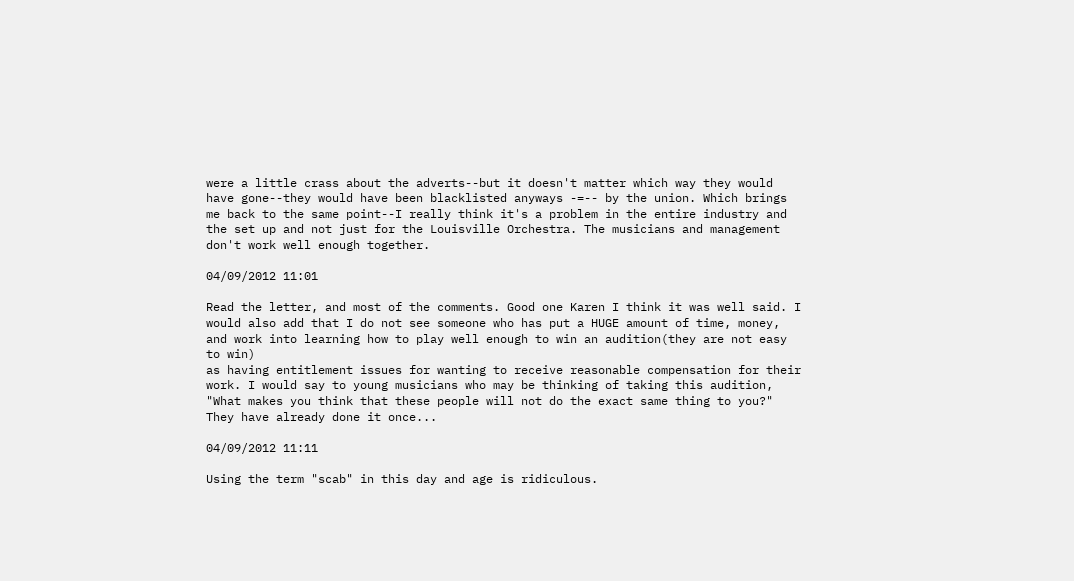were a little crass about the adverts--but it doesn't matter which way they would have gone--they would have been blacklisted anyways -=-- by the union. Which brings me back to the same point--I really think it's a problem in the entire industry and the set up and not just for the Louisville Orchestra. The musicians and management don't work well enough together.

04/09/2012 11:01

Read the letter, and most of the comments. Good one Karen I think it was well said. I would also add that I do not see someone who has put a HUGE amount of time, money, and work into learning how to play well enough to win an audition(they are not easy to win)
as having entitlement issues for wanting to receive reasonable compensation for their work. I would say to young musicians who may be thinking of taking this audition, "What makes you think that these people will not do the exact same thing to you?" They have already done it once...

04/09/2012 11:11

Using the term "scab" in this day and age is ridiculous.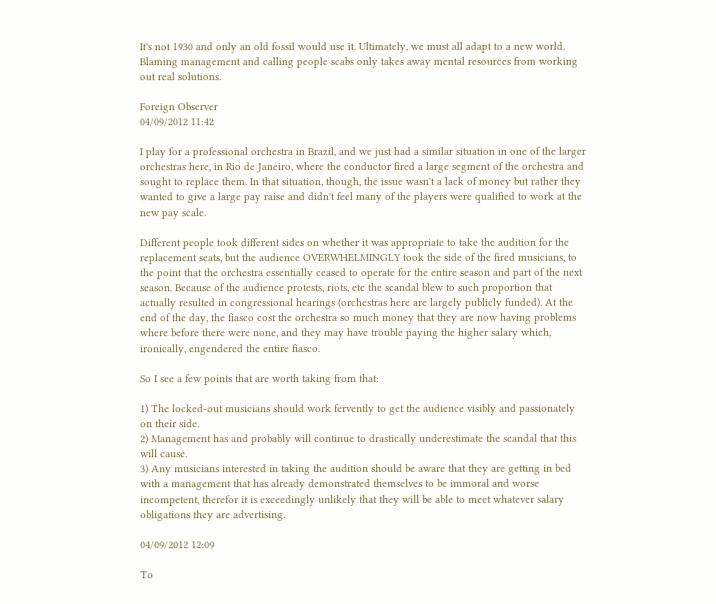It's not 1930 and only an old fossil would use it. Ultimately, we must all adapt to a new world. Blaming management and calling people scabs only takes away mental resources from working out real solutions.

Foreign Observer
04/09/2012 11:42

I play for a professional orchestra in Brazil, and we just had a similar situation in one of the larger orchestras here, in Rio de Janeiro, where the conductor fired a large segment of the orchestra and sought to replace them. In that situation, though, the issue wasn't a lack of money but rather they wanted to give a large pay raise and didn't feel many of the players were qualified to work at the new pay scale.

Different people took different sides on whether it was appropriate to take the audition for the replacement seats, but the audience OVERWHELMINGLY took the side of the fired musicians, to the point that the orchestra essentially ceased to operate for the entire season and part of the next season. Because of the audience protests, riots, etc the scandal blew to such proportion that actually resulted in congressional hearings (orchestras here are largely publicly funded). At the end of the day, the fiasco cost the orchestra so much money that they are now having problems where before there were none, and they may have trouble paying the higher salary which, ironically, engendered the entire fiasco.

So I see a few points that are worth taking from that:

1) The locked-out musicians should work fervently to get the audience visibly and passionately on their side.
2) Management has and probably will continue to drastically underestimate the scandal that this will cause.
3) Any musicians interested in taking the audition should be aware that they are getting in bed with a management that has already demonstrated themselves to be immoral and worse incompetent, therefor it is exceedingly unlikely that they will be able to meet whatever salary obligations they are advertising.

04/09/2012 12:09

To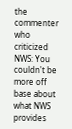the commenter who criticized NWS: You couldn't be more off base about what NWS provides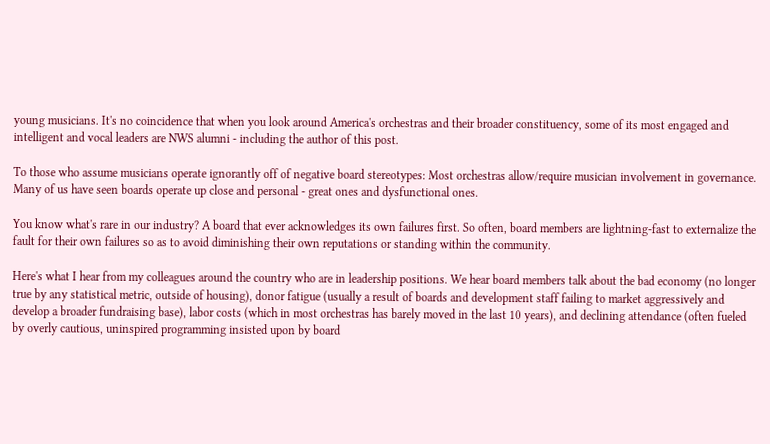young musicians. It's no coincidence that when you look around America's orchestras and their broader constituency, some of its most engaged and intelligent and vocal leaders are NWS alumni - including the author of this post.

To those who assume musicians operate ignorantly off of negative board stereotypes: Most orchestras allow/require musician involvement in governance. Many of us have seen boards operate up close and personal - great ones and dysfunctional ones.

You know what's rare in our industry? A board that ever acknowledges its own failures first. So often, board members are lightning-fast to externalize the fault for their own failures so as to avoid diminishing their own reputations or standing within the community.

Here's what I hear from my colleagues around the country who are in leadership positions. We hear board members talk about the bad economy (no longer true by any statistical metric, outside of housing), donor fatigue (usually a result of boards and development staff failing to market aggressively and develop a broader fundraising base), labor costs (which in most orchestras has barely moved in the last 10 years), and declining attendance (often fueled by overly cautious, uninspired programming insisted upon by board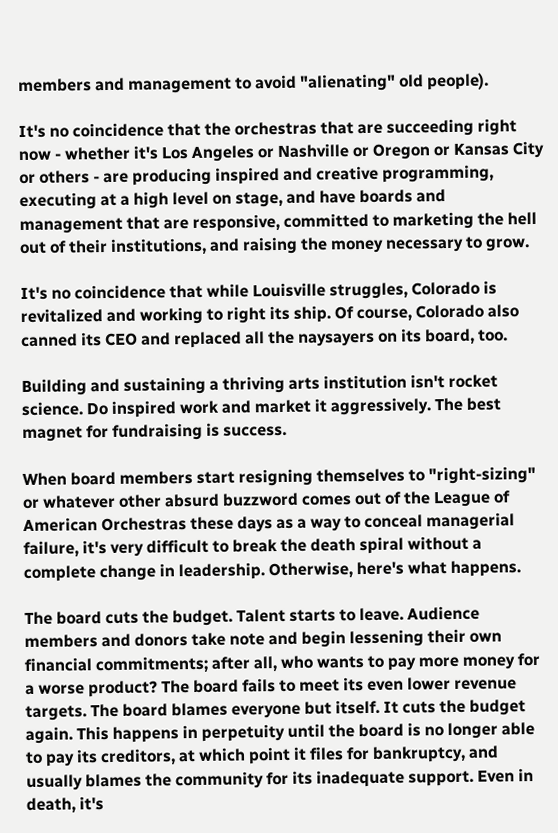members and management to avoid "alienating" old people).

It's no coincidence that the orchestras that are succeeding right now - whether it's Los Angeles or Nashville or Oregon or Kansas City or others - are producing inspired and creative programming, executing at a high level on stage, and have boards and management that are responsive, committed to marketing the hell out of their institutions, and raising the money necessary to grow.

It's no coincidence that while Louisville struggles, Colorado is revitalized and working to right its ship. Of course, Colorado also canned its CEO and replaced all the naysayers on its board, too.

Building and sustaining a thriving arts institution isn't rocket science. Do inspired work and market it aggressively. The best magnet for fundraising is success.

When board members start resigning themselves to "right-sizing" or whatever other absurd buzzword comes out of the League of American Orchestras these days as a way to conceal managerial failure, it's very difficult to break the death spiral without a complete change in leadership. Otherwise, here's what happens.

The board cuts the budget. Talent starts to leave. Audience members and donors take note and begin lessening their own financial commitments; after all, who wants to pay more money for a worse product? The board fails to meet its even lower revenue targets. The board blames everyone but itself. It cuts the budget again. This happens in perpetuity until the board is no longer able to pay its creditors, at which point it files for bankruptcy, and usually blames the community for its inadequate support. Even in death, it's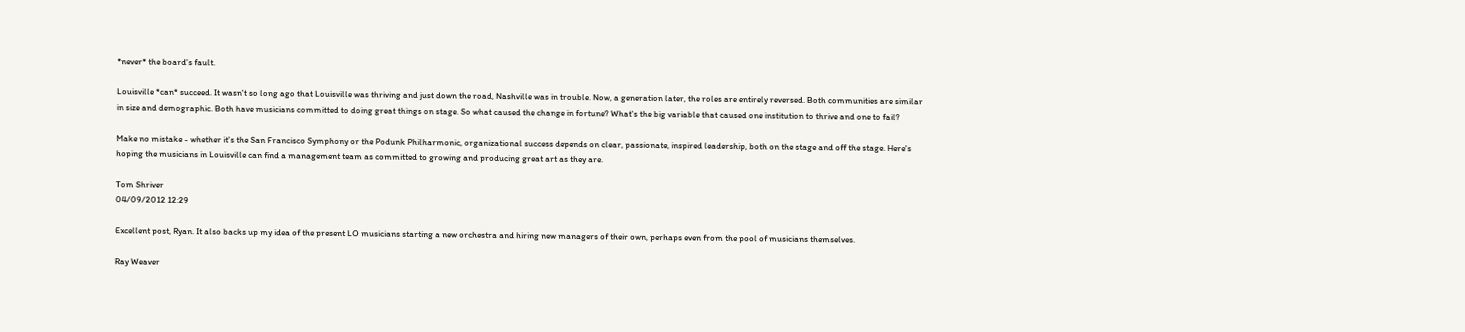*never* the board's fault.

Louisville *can* succeed. It wasn't so long ago that Louisville was thriving and just down the road, Nashville was in trouble. Now, a generation later, the roles are entirely reversed. Both communities are similar in size and demographic. Both have musicians committed to doing great things on stage. So what caused the change in fortune? What's the big variable that caused one institution to thrive and one to fail?

Make no mistake - whether it's the San Francisco Symphony or the Podunk Philharmonic, organizational success depends on clear, passionate, inspired leadership, both on the stage and off the stage. Here's hoping the musicians in Louisville can find a management team as committed to growing and producing great art as they are.

Tom Shriver
04/09/2012 12:29

Excellent post, Ryan. It also backs up my idea of the present LO musicians starting a new orchestra and hiring new managers of their own, perhaps even from the pool of musicians themselves.

Ray Weaver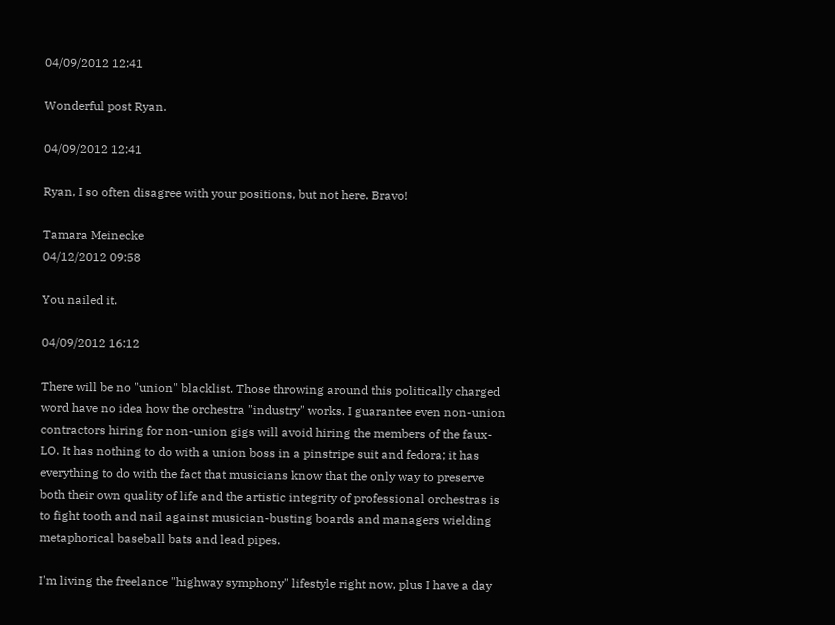04/09/2012 12:41

Wonderful post Ryan.

04/09/2012 12:41

Ryan, I so often disagree with your positions, but not here. Bravo!

Tamara Meinecke
04/12/2012 09:58

You nailed it.

04/09/2012 16:12

There will be no "union" blacklist. Those throwing around this politically charged word have no idea how the orchestra "industry" works. I guarantee even non-union contractors hiring for non-union gigs will avoid hiring the members of the faux-LO. It has nothing to do with a union boss in a pinstripe suit and fedora; it has everything to do with the fact that musicians know that the only way to preserve both their own quality of life and the artistic integrity of professional orchestras is to fight tooth and nail against musician-busting boards and managers wielding metaphorical baseball bats and lead pipes.

I'm living the freelance "highway symphony" lifestyle right now, plus I have a day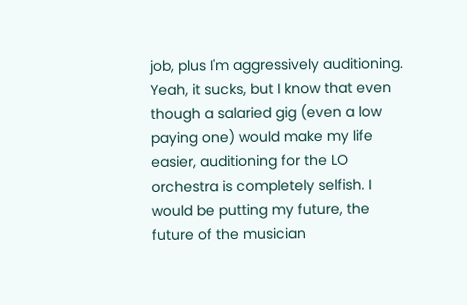job, plus I'm aggressively auditioning. Yeah, it sucks, but I know that even though a salaried gig (even a low paying one) would make my life easier, auditioning for the LO orchestra is completely selfish. I would be putting my future, the future of the musician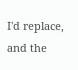I'd replace, and the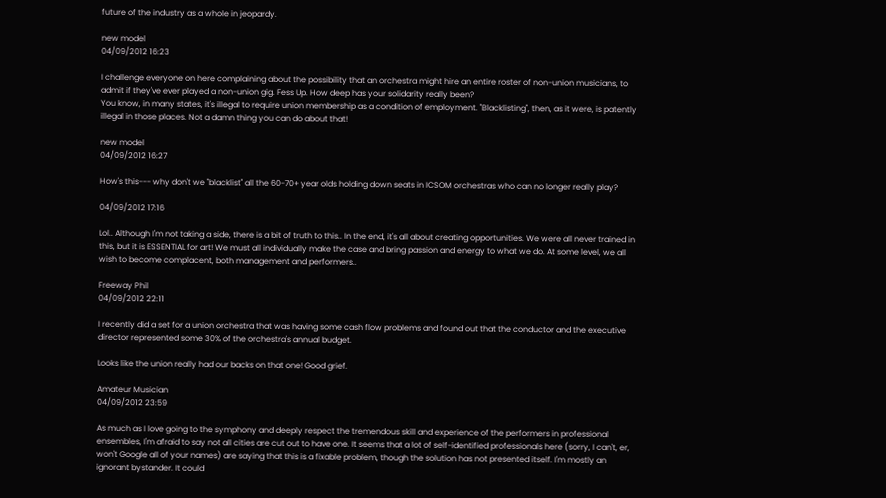future of the industry as a whole in jeopardy.

new model
04/09/2012 16:23

I challenge everyone on here complaining about the possibility that an orchestra might hire an entire roster of non-union musicians, to admit if they've ever played a non-union gig. Fess Up. How deep has your solidarity really been?
You know, in many states, it's illegal to require union membership as a condition of employment. "Blacklisting", then, as it were, is patently illegal in those places. Not a damn thing you can do about that!

new model
04/09/2012 16:27

How's this--- why don't we "blacklist" all the 60-70+ year olds holding down seats in ICSOM orchestras who can no longer really play?

04/09/2012 17:16

Lol.. Although I'm not taking a side, there is a bit of truth to this.. In the end, it's all about creating opportunities. We were all never trained in this, but it is ESSENTIAL for art! We must all individually make the case and bring passion and energy to what we do. At some level, we all wish to become complacent, both management and performers..

Freeway Phil
04/09/2012 22:11

I recently did a set for a union orchestra that was having some cash flow problems and found out that the conductor and the executive director represented some 30% of the orchestra's annual budget.

Looks like the union really had our backs on that one! Good grief.

Amateur Musician
04/09/2012 23:59

As much as I love going to the symphony and deeply respect the tremendous skill and experience of the performers in professional ensembles, I'm afraid to say not all cities are cut out to have one. It seems that a lot of self-identified professionals here (sorry, I can't, er, won't Google all of your names) are saying that this is a fixable problem, though the solution has not presented itself. I'm mostly an ignorant bystander. It could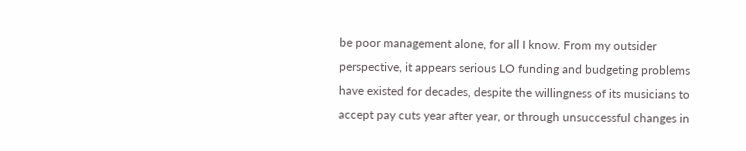be poor management alone, for all I know. From my outsider perspective, it appears serious LO funding and budgeting problems have existed for decades, despite the willingness of its musicians to accept pay cuts year after year, or through unsuccessful changes in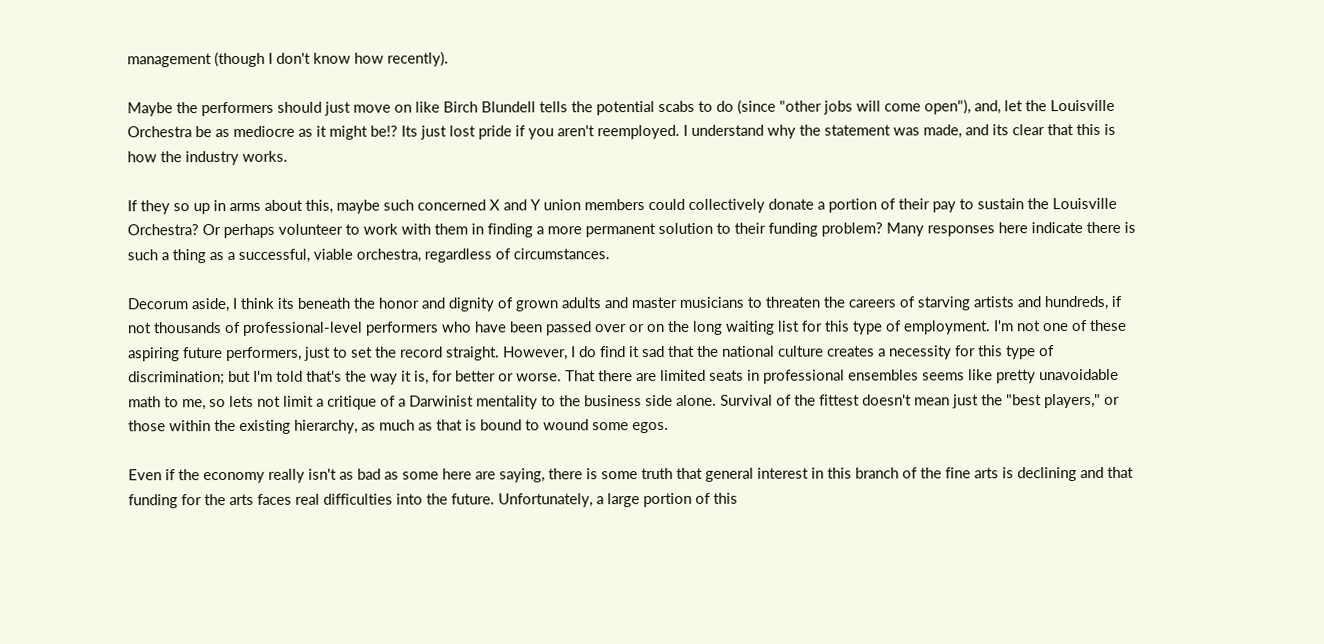management (though I don't know how recently).

Maybe the performers should just move on like Birch Blundell tells the potential scabs to do (since "other jobs will come open"), and, let the Louisville Orchestra be as mediocre as it might be!? Its just lost pride if you aren't reemployed. I understand why the statement was made, and its clear that this is how the industry works.

If they so up in arms about this, maybe such concerned X and Y union members could collectively donate a portion of their pay to sustain the Louisville Orchestra? Or perhaps volunteer to work with them in finding a more permanent solution to their funding problem? Many responses here indicate there is such a thing as a successful, viable orchestra, regardless of circumstances.

Decorum aside, I think its beneath the honor and dignity of grown adults and master musicians to threaten the careers of starving artists and hundreds, if not thousands of professional-level performers who have been passed over or on the long waiting list for this type of employment. I'm not one of these aspiring future performers, just to set the record straight. However, I do find it sad that the national culture creates a necessity for this type of discrimination; but I'm told that's the way it is, for better or worse. That there are limited seats in professional ensembles seems like pretty unavoidable math to me, so lets not limit a critique of a Darwinist mentality to the business side alone. Survival of the fittest doesn't mean just the "best players," or those within the existing hierarchy, as much as that is bound to wound some egos.

Even if the economy really isn't as bad as some here are saying, there is some truth that general interest in this branch of the fine arts is declining and that funding for the arts faces real difficulties into the future. Unfortunately, a large portion of this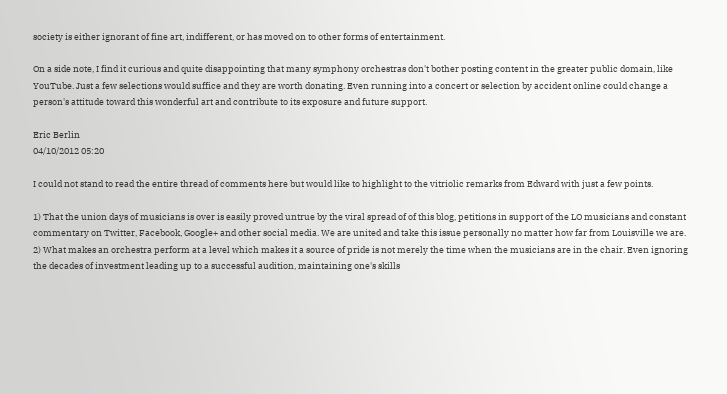society is either ignorant of fine art, indifferent, or has moved on to other forms of entertainment.

On a side note, I find it curious and quite disappointing that many symphony orchestras don't bother posting content in the greater public domain, like YouTube. Just a few selections would suffice and they are worth donating. Even running into a concert or selection by accident online could change a person's attitude toward this wonderful art and contribute to its exposure and future support.

Eric Berlin
04/10/2012 05:20

I could not stand to read the entire thread of comments here but would like to highlight to the vitriolic remarks from Edward with just a few points.

1) That the union days of musicians is over is easily proved untrue by the viral spread of of this blog, petitions in support of the LO musicians and constant commentary on Twitter, Facebook, Google+ and other social media. We are united and take this issue personally no matter how far from Louisville we are.
2) What makes an orchestra perform at a level which makes it a source of pride is not merely the time when the musicians are in the chair. Even ignoring the decades of investment leading up to a successful audition, maintaining one's skills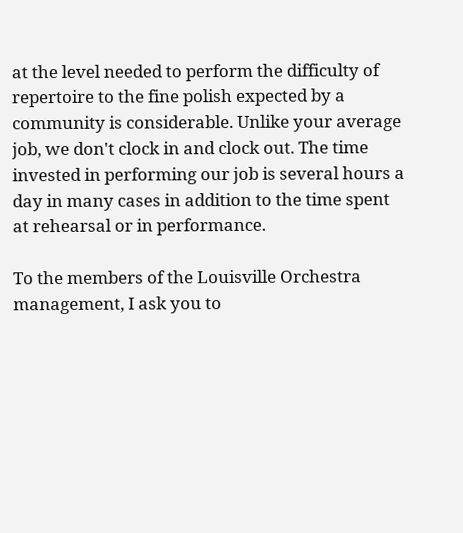at the level needed to perform the difficulty of repertoire to the fine polish expected by a community is considerable. Unlike your average job, we don't clock in and clock out. The time invested in performing our job is several hours a day in many cases in addition to the time spent at rehearsal or in performance.

To the members of the Louisville Orchestra management, I ask you to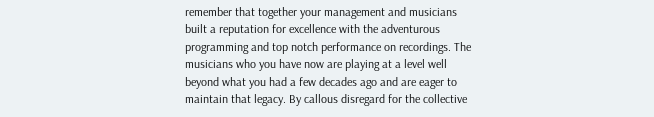remember that together your management and musicians built a reputation for excellence with the adventurous programming and top notch performance on recordings. The musicians who you have now are playing at a level well beyond what you had a few decades ago and are eager to maintain that legacy. By callous disregard for the collective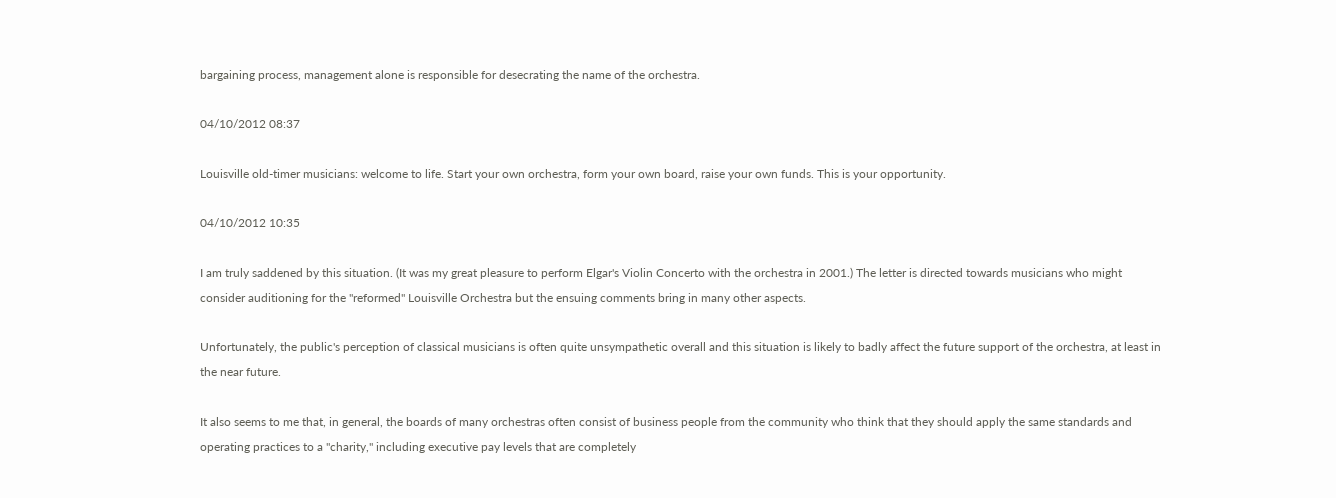bargaining process, management alone is responsible for desecrating the name of the orchestra.

04/10/2012 08:37

Louisville old-timer musicians: welcome to life. Start your own orchestra, form your own board, raise your own funds. This is your opportunity.

04/10/2012 10:35

I am truly saddened by this situation. (It was my great pleasure to perform Elgar's Violin Concerto with the orchestra in 2001.) The letter is directed towards musicians who might consider auditioning for the "reformed" Louisville Orchestra but the ensuing comments bring in many other aspects.

Unfortunately, the public's perception of classical musicians is often quite unsympathetic overall and this situation is likely to badly affect the future support of the orchestra, at least in the near future.

It also seems to me that, in general, the boards of many orchestras often consist of business people from the community who think that they should apply the same standards and operating practices to a "charity," including executive pay levels that are completely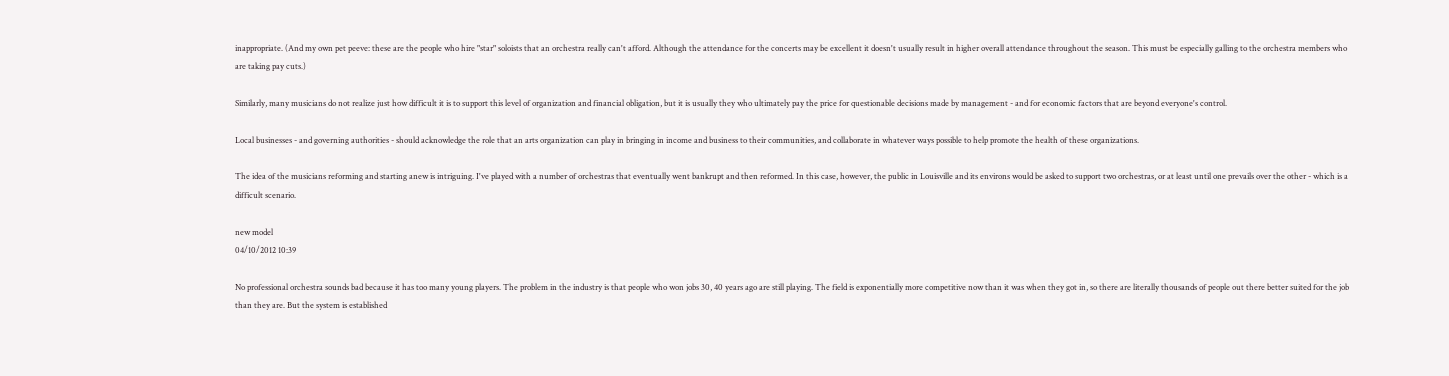inappropriate. (And my own pet peeve: these are the people who hire "star" soloists that an orchestra really can't afford. Although the attendance for the concerts may be excellent it doesn't usually result in higher overall attendance throughout the season. This must be especially galling to the orchestra members who are taking pay cuts.)

Similarly, many musicians do not realize just how difficult it is to support this level of organization and financial obligation, but it is usually they who ultimately pay the price for questionable decisions made by management - and for economic factors that are beyond everyone's control.

Local businesses - and governing authorities - should acknowledge the role that an arts organization can play in bringing in income and business to their communities, and collaborate in whatever ways possible to help promote the health of these organizations.

The idea of the musicians reforming and starting anew is intriguing. I've played with a number of orchestras that eventually went bankrupt and then reformed. In this case, however, the public in Louisville and its environs would be asked to support two orchestras, or at least until one prevails over the other - which is a difficult scenario.

new model
04/10/2012 10:39

No professional orchestra sounds bad because it has too many young players. The problem in the industry is that people who won jobs 30, 40 years ago are still playing. The field is exponentially more competitive now than it was when they got in, so there are literally thousands of people out there better suited for the job than they are. But the system is established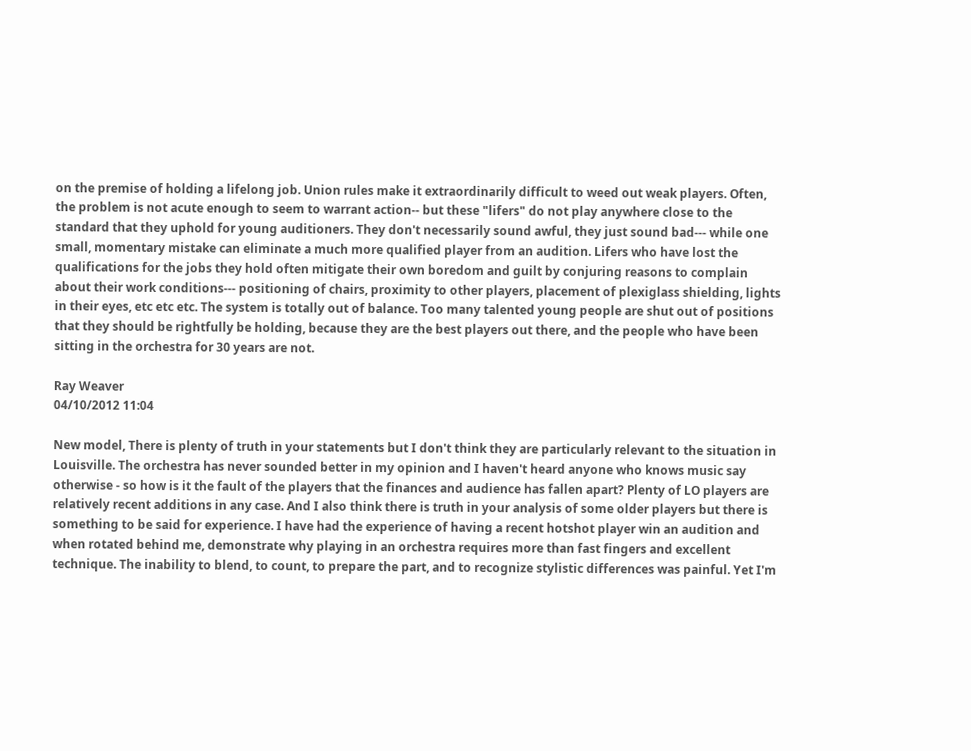on the premise of holding a lifelong job. Union rules make it extraordinarily difficult to weed out weak players. Often, the problem is not acute enough to seem to warrant action-- but these "lifers" do not play anywhere close to the standard that they uphold for young auditioners. They don't necessarily sound awful, they just sound bad--- while one small, momentary mistake can eliminate a much more qualified player from an audition. Lifers who have lost the qualifications for the jobs they hold often mitigate their own boredom and guilt by conjuring reasons to complain about their work conditions--- positioning of chairs, proximity to other players, placement of plexiglass shielding, lights in their eyes, etc etc etc. The system is totally out of balance. Too many talented young people are shut out of positions that they should be rightfully be holding, because they are the best players out there, and the people who have been sitting in the orchestra for 30 years are not.

Ray Weaver
04/10/2012 11:04

New model, There is plenty of truth in your statements but I don't think they are particularly relevant to the situation in Louisville. The orchestra has never sounded better in my opinion and I haven't heard anyone who knows music say otherwise - so how is it the fault of the players that the finances and audience has fallen apart? Plenty of LO players are relatively recent additions in any case. And I also think there is truth in your analysis of some older players but there is something to be said for experience. I have had the experience of having a recent hotshot player win an audition and when rotated behind me, demonstrate why playing in an orchestra requires more than fast fingers and excellent technique. The inability to blend, to count, to prepare the part, and to recognize stylistic differences was painful. Yet I'm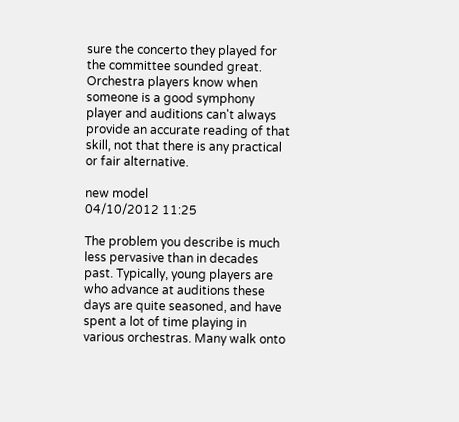sure the concerto they played for the committee sounded great. Orchestra players know when someone is a good symphony player and auditions can't always provide an accurate reading of that skill, not that there is any practical or fair alternative.

new model
04/10/2012 11:25

The problem you describe is much less pervasive than in decades past. Typically, young players are who advance at auditions these days are quite seasoned, and have spent a lot of time playing in various orchestras. Many walk onto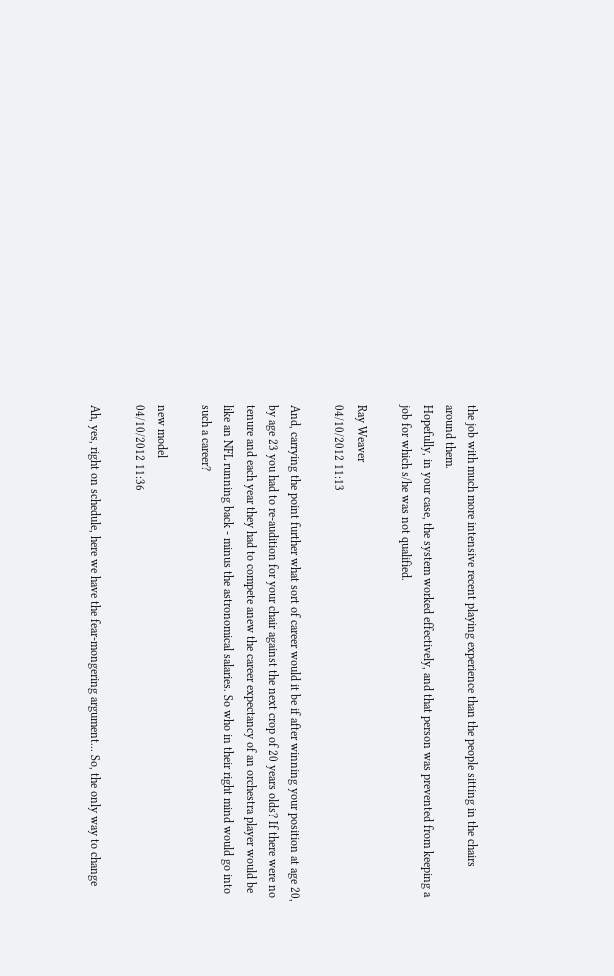the job with much more intensive recent playing experience than the people sitting in the chairs around them.
Hopefully, in your case, the system worked effectively, and that person was prevented from keeping a job for which s/he was not qualified.

Ray Weaver
04/10/2012 11:13

And, carrying the point further what sort of career would it be if after winning your position at age 20, by age 23 you had to re-audition for your chair against the next crop of 20 years olds? If there were no tenure and each year they had to compete anew the career expectancy of an orchestra player would be like an NFL running back - minus the astronomical salaries. So who in their right mind would go into such a career?

new model
04/10/2012 11:36

Ah, yes, right on schedule, here we have the fear-mongering argument... So, the only way to change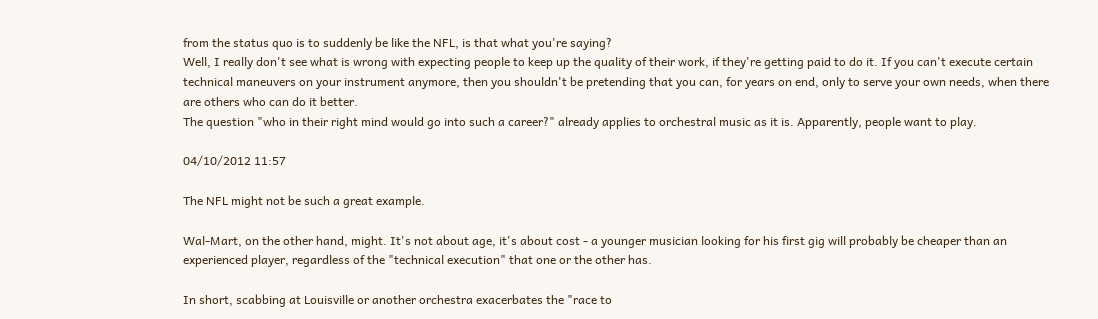from the status quo is to suddenly be like the NFL, is that what you're saying?
Well, I really don't see what is wrong with expecting people to keep up the quality of their work, if they're getting paid to do it. If you can't execute certain technical maneuvers on your instrument anymore, then you shouldn't be pretending that you can, for years on end, only to serve your own needs, when there are others who can do it better.
The question "who in their right mind would go into such a career?" already applies to orchestral music as it is. Apparently, people want to play.

04/10/2012 11:57

The NFL might not be such a great example.

Wal-Mart, on the other hand, might. It's not about age, it's about cost - a younger musician looking for his first gig will probably be cheaper than an experienced player, regardless of the "technical execution" that one or the other has.

In short, scabbing at Louisville or another orchestra exacerbates the "race to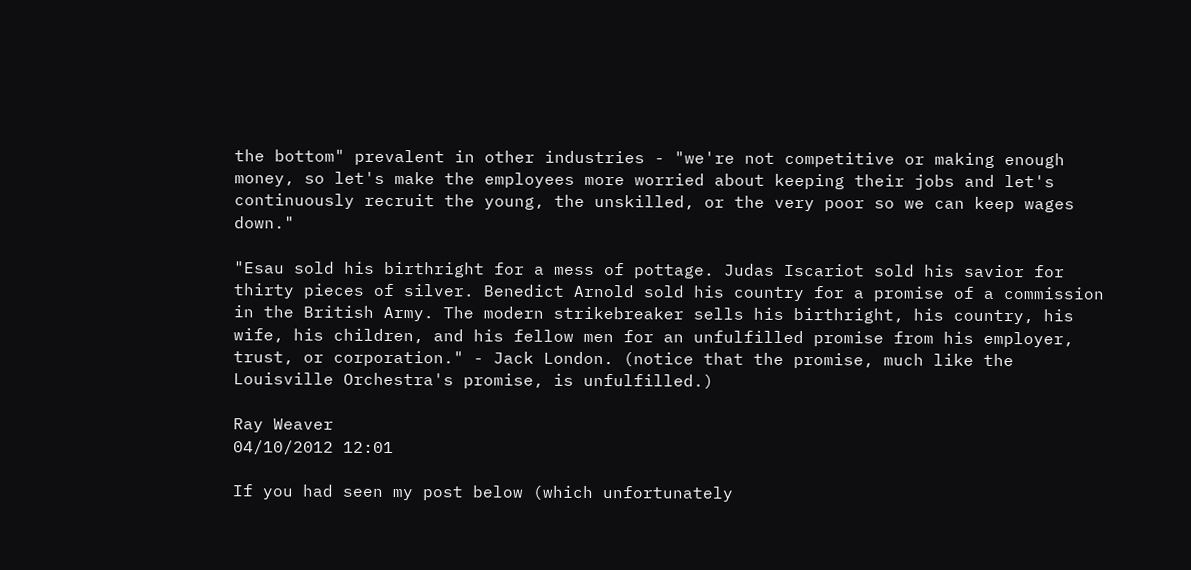the bottom" prevalent in other industries - "we're not competitive or making enough money, so let's make the employees more worried about keeping their jobs and let's continuously recruit the young, the unskilled, or the very poor so we can keep wages down."

"Esau sold his birthright for a mess of pottage. Judas Iscariot sold his savior for thirty pieces of silver. Benedict Arnold sold his country for a promise of a commission in the British Army. The modern strikebreaker sells his birthright, his country, his wife, his children, and his fellow men for an unfulfilled promise from his employer, trust, or corporation." - Jack London. (notice that the promise, much like the Louisville Orchestra's promise, is unfulfilled.)

Ray Weaver
04/10/2012 12:01

If you had seen my post below (which unfortunately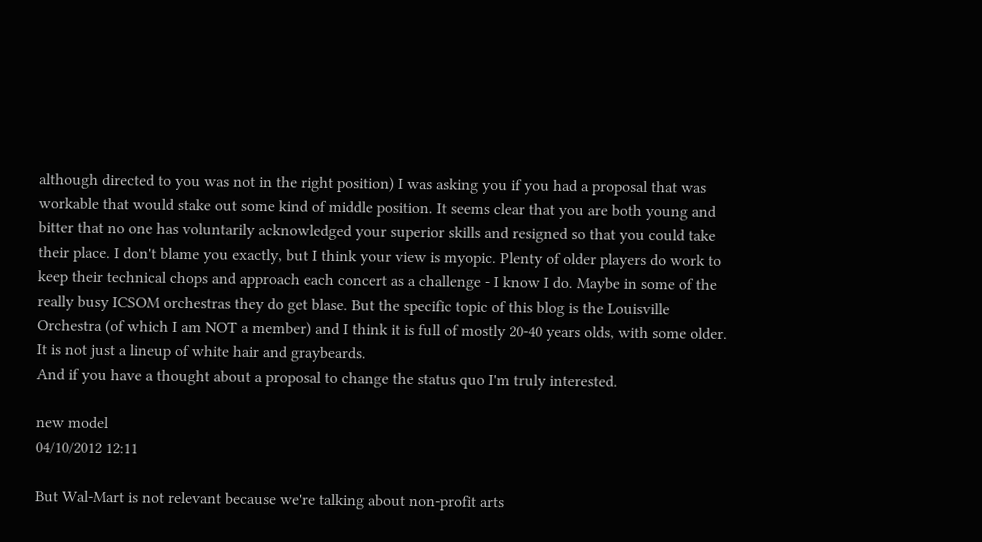although directed to you was not in the right position) I was asking you if you had a proposal that was workable that would stake out some kind of middle position. It seems clear that you are both young and bitter that no one has voluntarily acknowledged your superior skills and resigned so that you could take their place. I don't blame you exactly, but I think your view is myopic. Plenty of older players do work to keep their technical chops and approach each concert as a challenge - I know I do. Maybe in some of the really busy ICSOM orchestras they do get blase. But the specific topic of this blog is the Louisville Orchestra (of which I am NOT a member) and I think it is full of mostly 20-40 years olds, with some older. It is not just a lineup of white hair and graybeards.
And if you have a thought about a proposal to change the status quo I'm truly interested.

new model
04/10/2012 12:11

But Wal-Mart is not relevant because we're talking about non-profit arts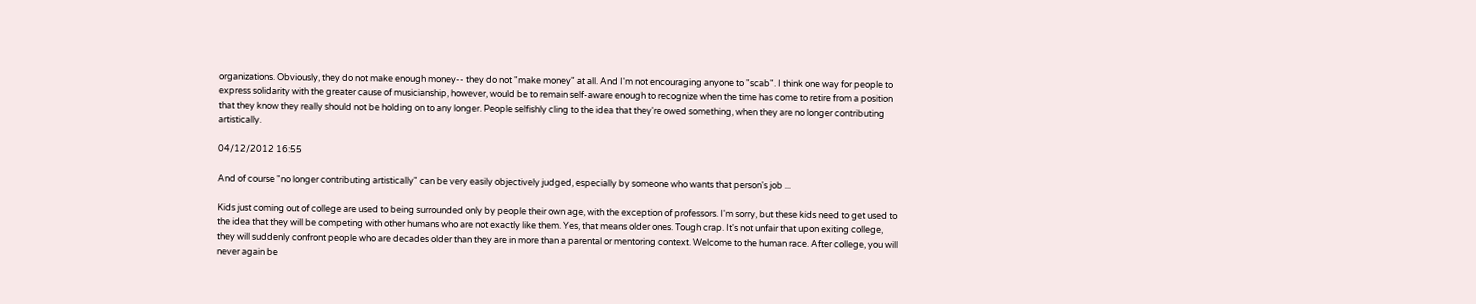organizations. Obviously, they do not make enough money-- they do not "make money" at all. And I'm not encouraging anyone to "scab". I think one way for people to express solidarity with the greater cause of musicianship, however, would be to remain self-aware enough to recognize when the time has come to retire from a position that they know they really should not be holding on to any longer. People selfishly cling to the idea that they're owed something, when they are no longer contributing artistically.

04/12/2012 16:55

And of course "no longer contributing artistically" can be very easily objectively judged, especially by someone who wants that person's job ...

Kids just coming out of college are used to being surrounded only by people their own age, with the exception of professors. I'm sorry, but these kids need to get used to the idea that they will be competing with other humans who are not exactly like them. Yes, that means older ones. Tough crap. It's not unfair that upon exiting college, they will suddenly confront people who are decades older than they are in more than a parental or mentoring context. Welcome to the human race. After college, you will never again be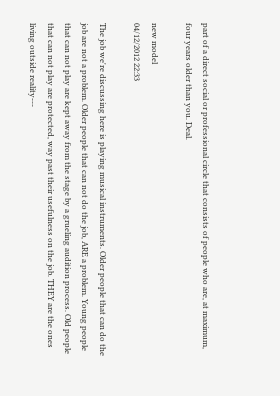part of a direct social or professional circle that consists of people who are, at maximum, four years older than you. Deal.

new model
04/12/2012 22:33

The job we're discussing here is playing musical instruments. Older people that can do the job are not a problem. Older people that can not do the job, ARE a problem. Young people that can not play are kept away from the stage by a grueling audition process. Old people that can not play are protected, way past their usefulness on the job. THEY are the ones living outside reality---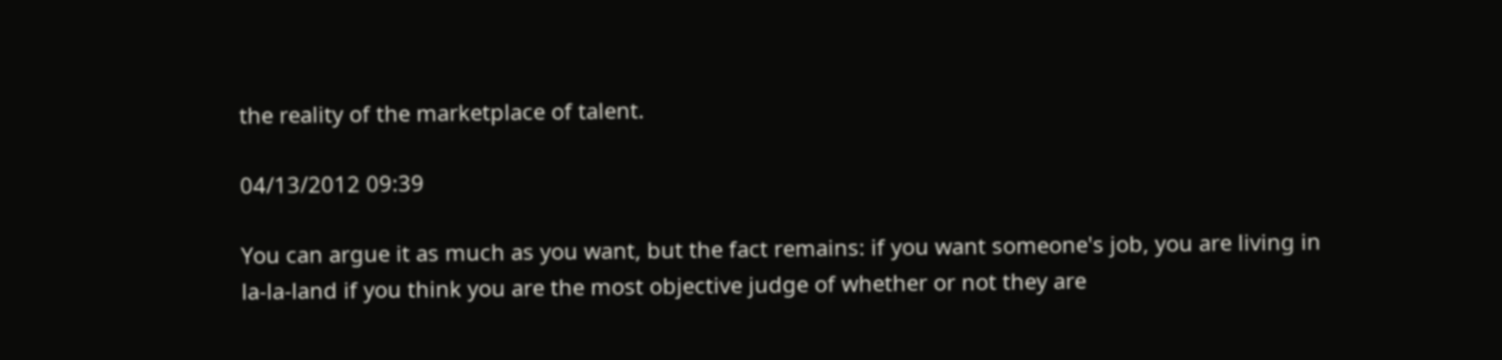the reality of the marketplace of talent.

04/13/2012 09:39

You can argue it as much as you want, but the fact remains: if you want someone's job, you are living in la-la-land if you think you are the most objective judge of whether or not they are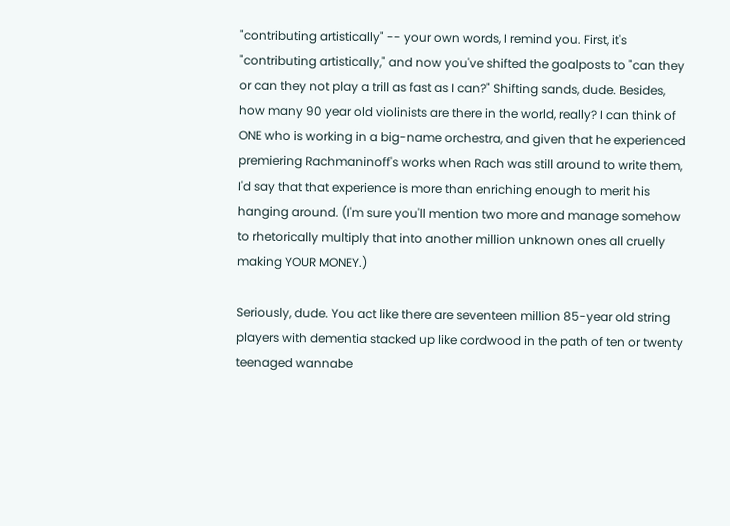"contributing artistically" -- your own words, I remind you. First, it's "contributing artistically," and now you've shifted the goalposts to "can they or can they not play a trill as fast as I can?" Shifting sands, dude. Besides, how many 90 year old violinists are there in the world, really? I can think of ONE who is working in a big-name orchestra, and given that he experienced premiering Rachmaninoff's works when Rach was still around to write them, I'd say that that experience is more than enriching enough to merit his hanging around. (I'm sure you'll mention two more and manage somehow to rhetorically multiply that into another million unknown ones all cruelly making YOUR MONEY.)

Seriously, dude. You act like there are seventeen million 85-year old string players with dementia stacked up like cordwood in the path of ten or twenty teenaged wannabe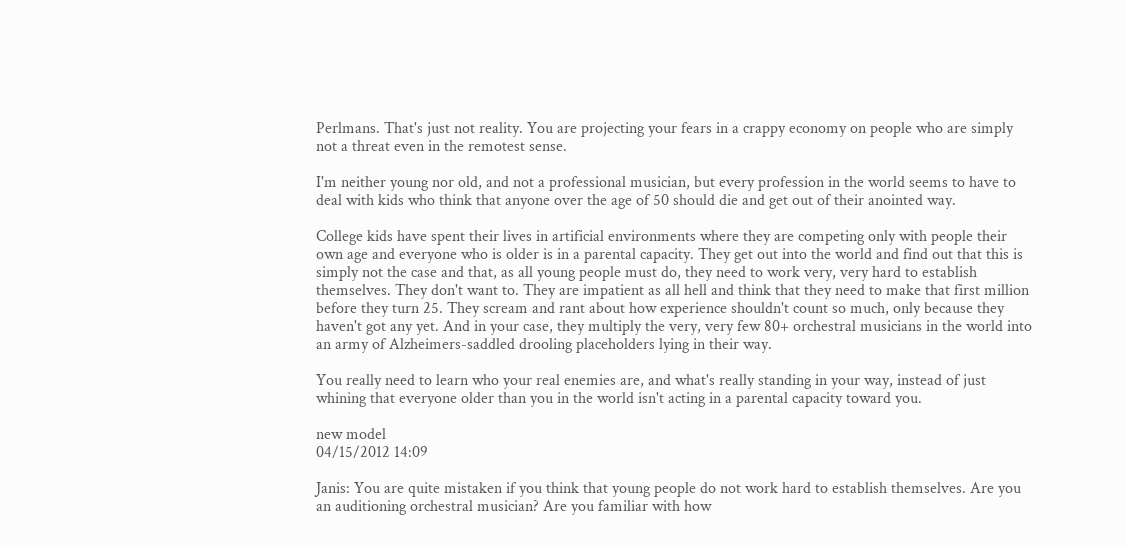Perlmans. That's just not reality. You are projecting your fears in a crappy economy on people who are simply not a threat even in the remotest sense.

I'm neither young nor old, and not a professional musician, but every profession in the world seems to have to deal with kids who think that anyone over the age of 50 should die and get out of their anointed way.

College kids have spent their lives in artificial environments where they are competing only with people their own age and everyone who is older is in a parental capacity. They get out into the world and find out that this is simply not the case and that, as all young people must do, they need to work very, very hard to establish themselves. They don't want to. They are impatient as all hell and think that they need to make that first million before they turn 25. They scream and rant about how experience shouldn't count so much, only because they haven't got any yet. And in your case, they multiply the very, very few 80+ orchestral musicians in the world into an army of Alzheimers-saddled drooling placeholders lying in their way.

You really need to learn who your real enemies are, and what's really standing in your way, instead of just whining that everyone older than you in the world isn't acting in a parental capacity toward you.

new model
04/15/2012 14:09

Janis: You are quite mistaken if you think that young people do not work hard to establish themselves. Are you an auditioning orchestral musician? Are you familiar with how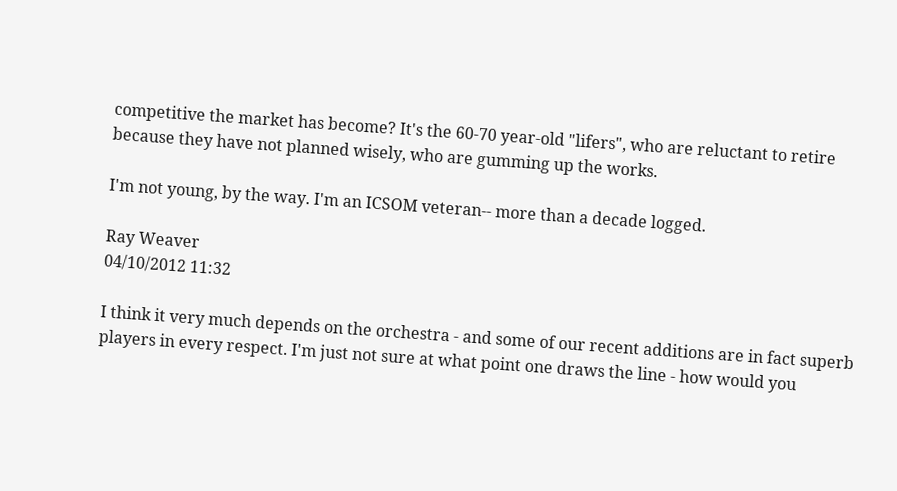competitive the market has become? It's the 60-70 year-old "lifers", who are reluctant to retire because they have not planned wisely, who are gumming up the works.

I'm not young, by the way. I'm an ICSOM veteran-- more than a decade logged.

Ray Weaver
04/10/2012 11:32

I think it very much depends on the orchestra - and some of our recent additions are in fact superb players in every respect. I'm just not sure at what point one draws the line - how would you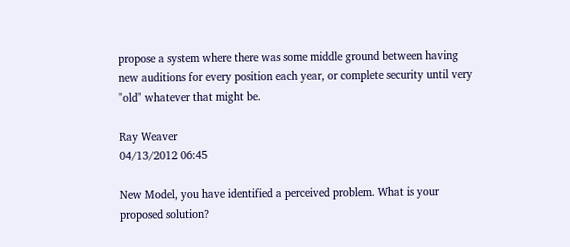propose a system where there was some middle ground between having new auditions for every position each year, or complete security until very "old" whatever that might be.

Ray Weaver
04/13/2012 06:45

New Model, you have identified a perceived problem. What is your proposed solution?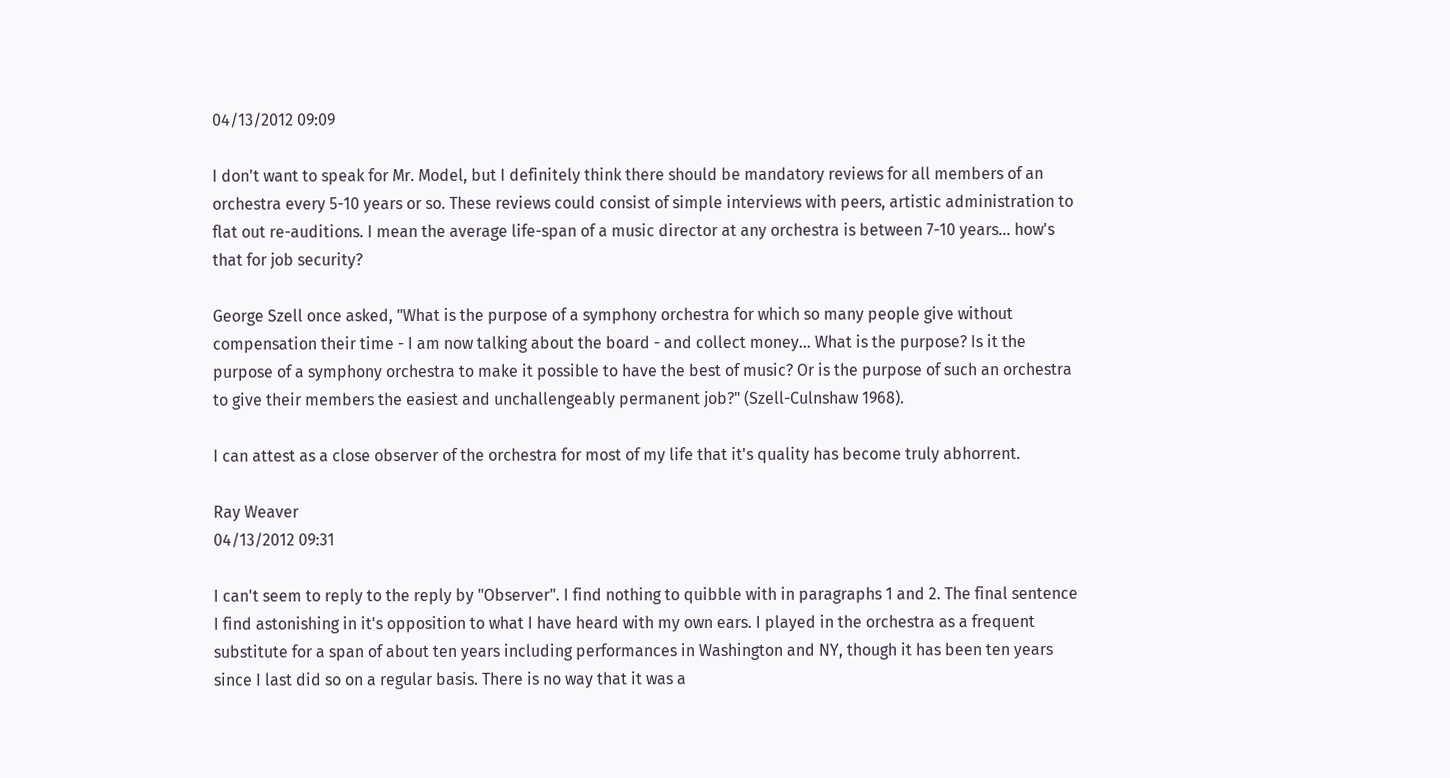04/13/2012 09:09

I don't want to speak for Mr. Model, but I definitely think there should be mandatory reviews for all members of an orchestra every 5-10 years or so. These reviews could consist of simple interviews with peers, artistic administration to flat out re-auditions. I mean the average life-span of a music director at any orchestra is between 7-10 years... how's that for job security?

George Szell once asked, "What is the purpose of a symphony orchestra for which so many people give without compensation their time - I am now talking about the board - and collect money... What is the purpose? Is it the purpose of a symphony orchestra to make it possible to have the best of music? Or is the purpose of such an orchestra to give their members the easiest and unchallengeably permanent job?" (Szell-Culnshaw 1968).

I can attest as a close observer of the orchestra for most of my life that it's quality has become truly abhorrent.

Ray Weaver
04/13/2012 09:31

I can't seem to reply to the reply by "Observer". I find nothing to quibble with in paragraphs 1 and 2. The final sentence I find astonishing in it's opposition to what I have heard with my own ears. I played in the orchestra as a frequent substitute for a span of about ten years including performances in Washington and NY, though it has been ten years since I last did so on a regular basis. There is no way that it was a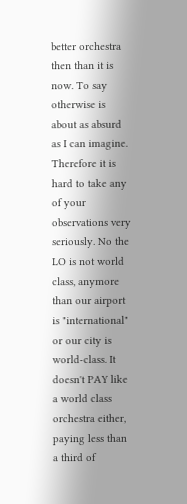better orchestra then than it is now. To say otherwise is about as absurd as I can imagine. Therefore it is hard to take any of your observations very seriously. No the LO is not world class, anymore than our airport is "international" or our city is world-class. It doesn't PAY like a world class orchestra either, paying less than a third of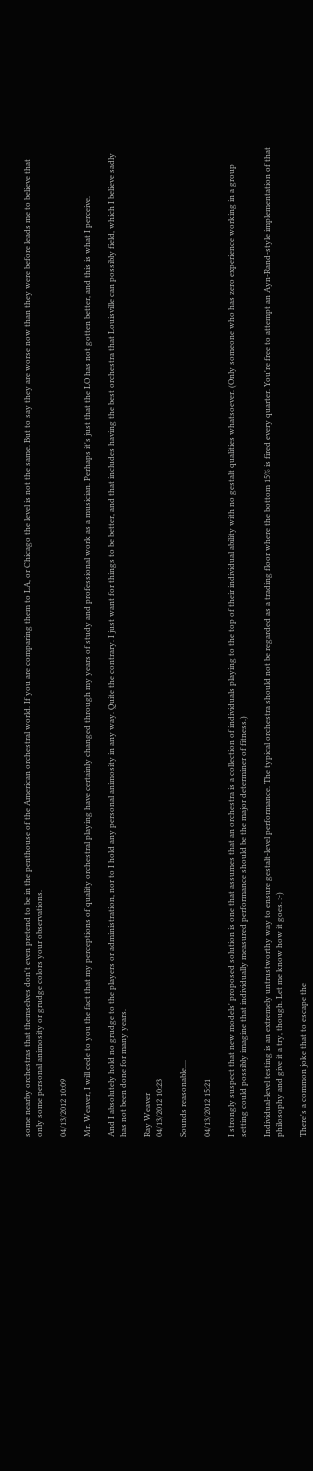some nearby orchestras that themselves don't even pretend to be in the penthouse of the American orchestral world. If you are comparing them to LA, or Chicago the level is not the same. But to say they are worse now than they were before leads me to believe that only some personal animosity or grudge colors your observations.

04/13/2012 10:09

Mr. Weaver, I will cede to you the fact that my perceptions of quality orchestral playing have certainly changed through my years of study and professional work as a musician. Perhaps it's just that the LO has not gotten better, and this is what I perceive.

And I absolutely hold no grudge to the players or administration, nor to I hold any personal animosity in any way. Quite the contrary. I just want for things to be better, and that includes having the best orchestra that Louisville can possibly field, which I believe sadly has not been done for many years.

Ray Weaver
04/13/2012 10:23

Sounds reasonable....

04/13/2012 15:21

I strongly suspect that new models' proposed solution is one that assumes that an orchestra is a collection of individuals playing to the top of their individual ability with no gestalt qualities whatsoever. (Only someone who has zero experience working in a group setting could possibly imagine that individually measured performance should be the major determiner of fitness.)

Individual-level testing is an extremely untrustworthy way to ensure gestalt-level performance. The typical orchestra should not be regarded as a trading floor where the bottom 15% is fired every quarter. You're free to attempt an Ayn-Rand-style implementation of that philosophy and give it a try, though. Let me know how it goes. :-)

There's a common joke that to escape the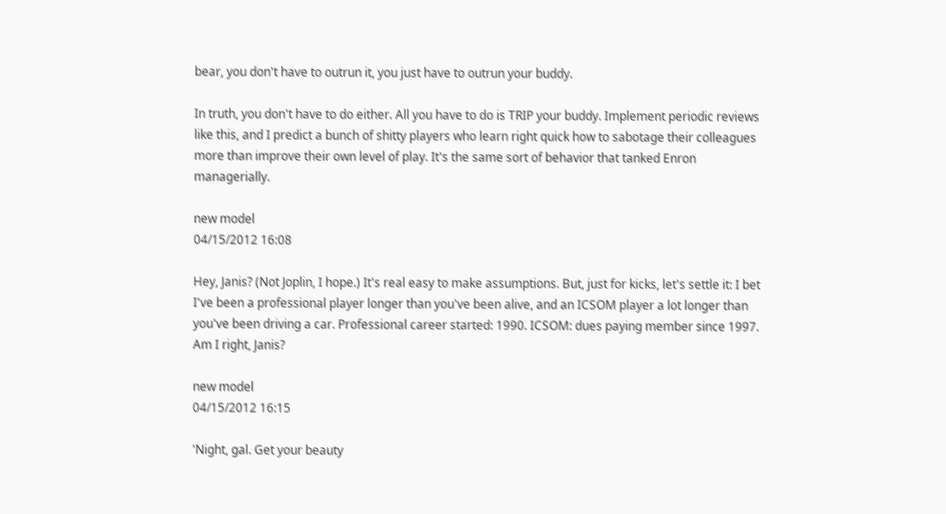bear, you don't have to outrun it, you just have to outrun your buddy.

In truth, you don't have to do either. All you have to do is TRIP your buddy. Implement periodic reviews like this, and I predict a bunch of shitty players who learn right quick how to sabotage their colleagues more than improve their own level of play. It's the same sort of behavior that tanked Enron managerially.

new model
04/15/2012 16:08

Hey, Janis? (Not Joplin, I hope.) It's real easy to make assumptions. But, just for kicks, let's settle it: I bet I've been a professional player longer than you've been alive, and an ICSOM player a lot longer than you've been driving a car. Professional career started: 1990. ICSOM: dues paying member since 1997. Am I right, Janis?

new model
04/15/2012 16:15

'Night, gal. Get your beauty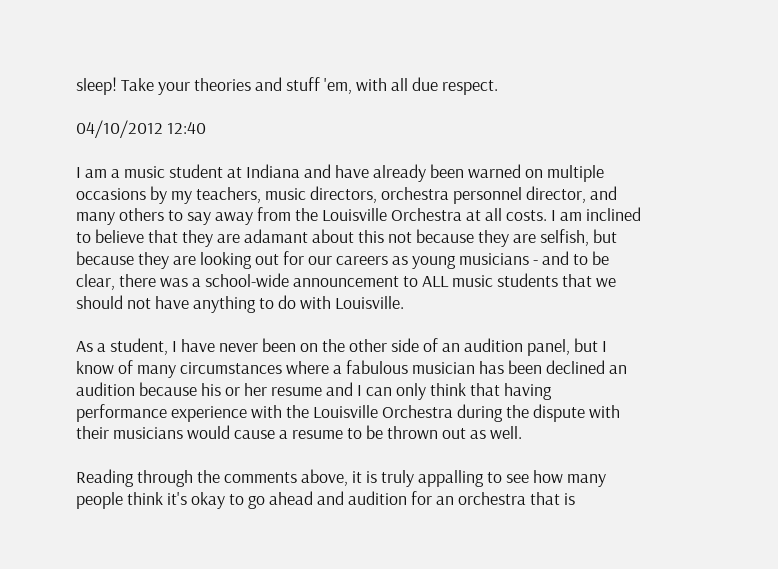sleep! Take your theories and stuff 'em, with all due respect.

04/10/2012 12:40

I am a music student at Indiana and have already been warned on multiple occasions by my teachers, music directors, orchestra personnel director, and many others to say away from the Louisville Orchestra at all costs. I am inclined to believe that they are adamant about this not because they are selfish, but because they are looking out for our careers as young musicians - and to be clear, there was a school-wide announcement to ALL music students that we should not have anything to do with Louisville.

As a student, I have never been on the other side of an audition panel, but I know of many circumstances where a fabulous musician has been declined an audition because his or her resume and I can only think that having performance experience with the Louisville Orchestra during the dispute with their musicians would cause a resume to be thrown out as well.

Reading through the comments above, it is truly appalling to see how many people think it's okay to go ahead and audition for an orchestra that is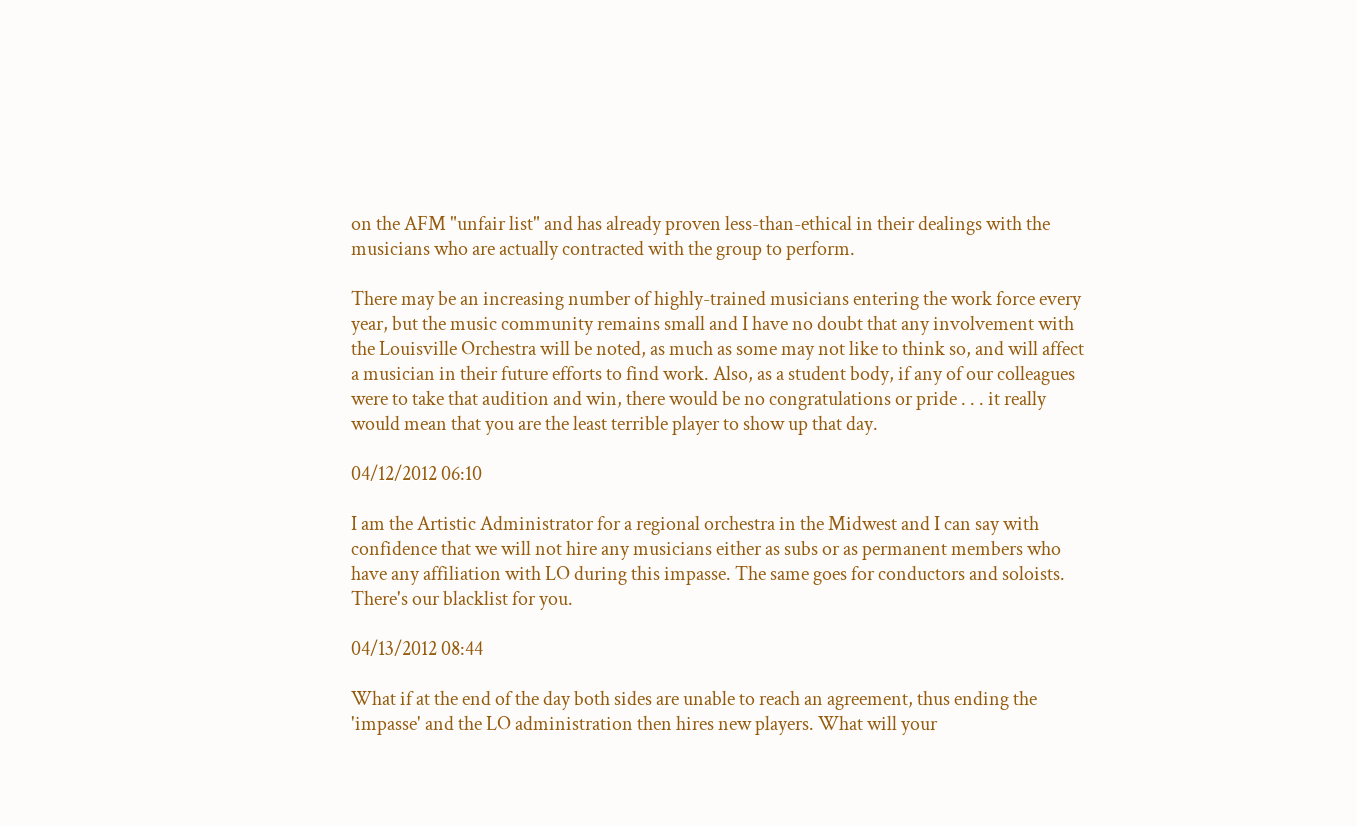on the AFM "unfair list" and has already proven less-than-ethical in their dealings with the musicians who are actually contracted with the group to perform.

There may be an increasing number of highly-trained musicians entering the work force every year, but the music community remains small and I have no doubt that any involvement with the Louisville Orchestra will be noted, as much as some may not like to think so, and will affect a musician in their future efforts to find work. Also, as a student body, if any of our colleagues were to take that audition and win, there would be no congratulations or pride . . . it really would mean that you are the least terrible player to show up that day.

04/12/2012 06:10

I am the Artistic Administrator for a regional orchestra in the Midwest and I can say with confidence that we will not hire any musicians either as subs or as permanent members who have any affiliation with LO during this impasse. The same goes for conductors and soloists. There's our blacklist for you.

04/13/2012 08:44

What if at the end of the day both sides are unable to reach an agreement, thus ending the 'impasse' and the LO administration then hires new players. What will your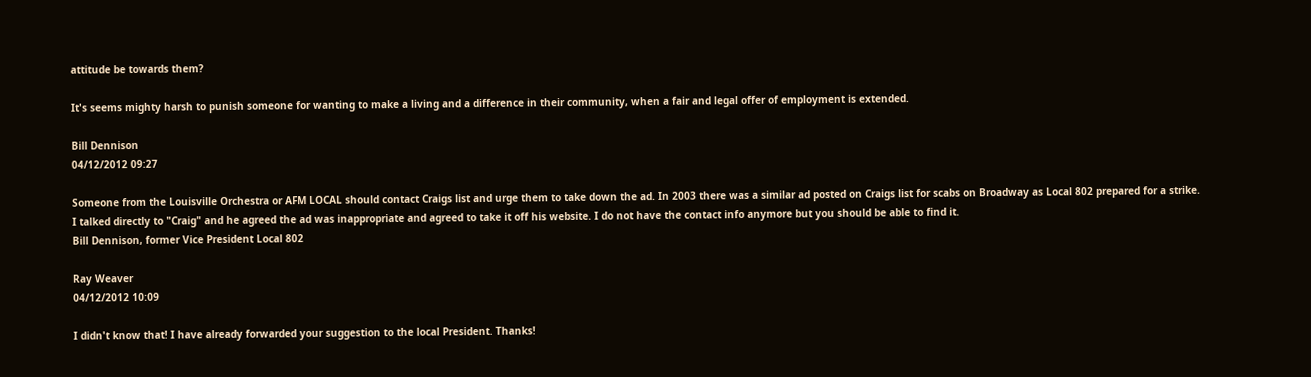attitude be towards them?

It's seems mighty harsh to punish someone for wanting to make a living and a difference in their community, when a fair and legal offer of employment is extended.

Bill Dennison
04/12/2012 09:27

Someone from the Louisville Orchestra or AFM LOCAL should contact Craigs list and urge them to take down the ad. In 2003 there was a similar ad posted on Craigs list for scabs on Broadway as Local 802 prepared for a strike. I talked directly to "Craig" and he agreed the ad was inappropriate and agreed to take it off his website. I do not have the contact info anymore but you should be able to find it.
Bill Dennison, former Vice President Local 802

Ray Weaver
04/12/2012 10:09

I didn't know that! I have already forwarded your suggestion to the local President. Thanks!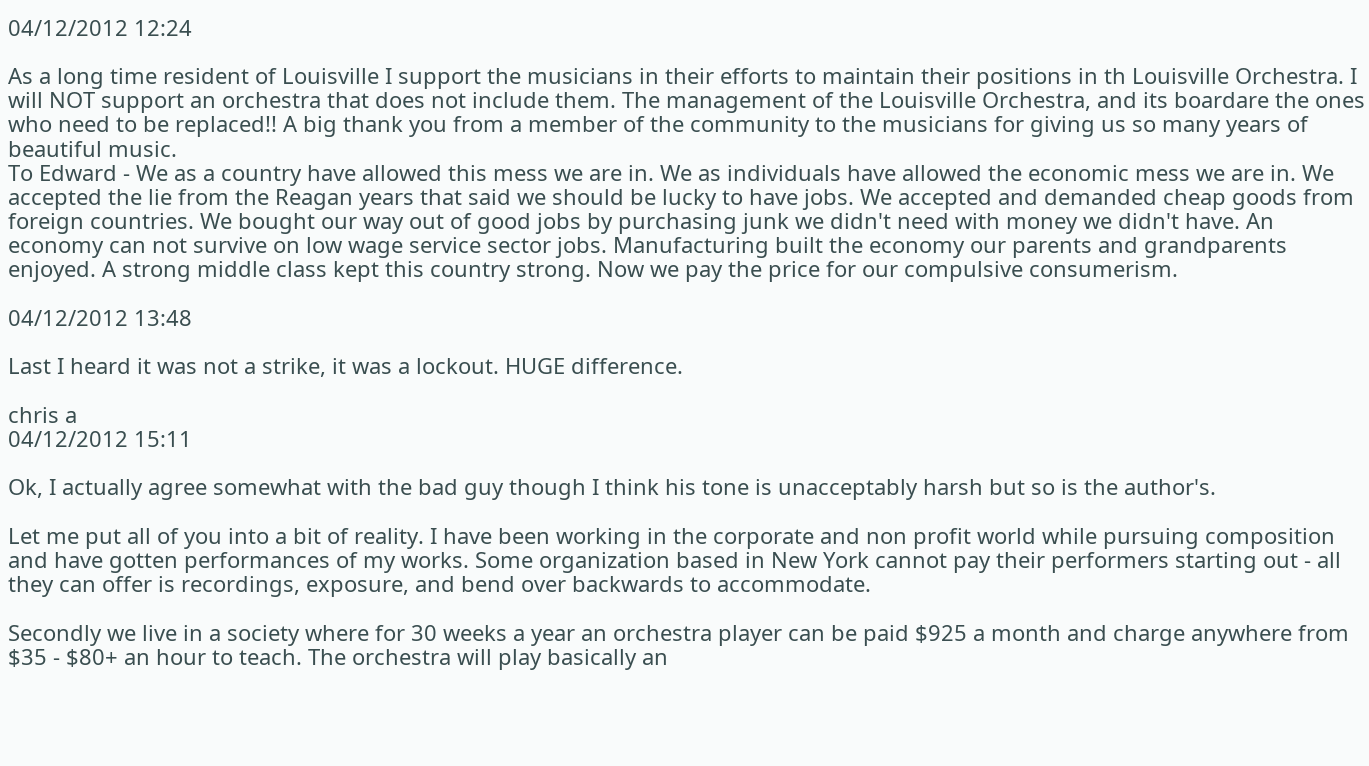04/12/2012 12:24

As a long time resident of Louisville I support the musicians in their efforts to maintain their positions in th Louisville Orchestra. I will NOT support an orchestra that does not include them. The management of the Louisville Orchestra, and its boardare the ones who need to be replaced!! A big thank you from a member of the community to the musicians for giving us so many years of beautiful music.
To Edward - We as a country have allowed this mess we are in. We as individuals have allowed the economic mess we are in. We accepted the lie from the Reagan years that said we should be lucky to have jobs. We accepted and demanded cheap goods from foreign countries. We bought our way out of good jobs by purchasing junk we didn't need with money we didn't have. An economy can not survive on low wage service sector jobs. Manufacturing built the economy our parents and grandparents enjoyed. A strong middle class kept this country strong. Now we pay the price for our compulsive consumerism.

04/12/2012 13:48

Last I heard it was not a strike, it was a lockout. HUGE difference.

chris a
04/12/2012 15:11

Ok, I actually agree somewhat with the bad guy though I think his tone is unacceptably harsh but so is the author's.

Let me put all of you into a bit of reality. I have been working in the corporate and non profit world while pursuing composition and have gotten performances of my works. Some organization based in New York cannot pay their performers starting out - all they can offer is recordings, exposure, and bend over backwards to accommodate.

Secondly we live in a society where for 30 weeks a year an orchestra player can be paid $925 a month and charge anywhere from $35 - $80+ an hour to teach. The orchestra will play basically an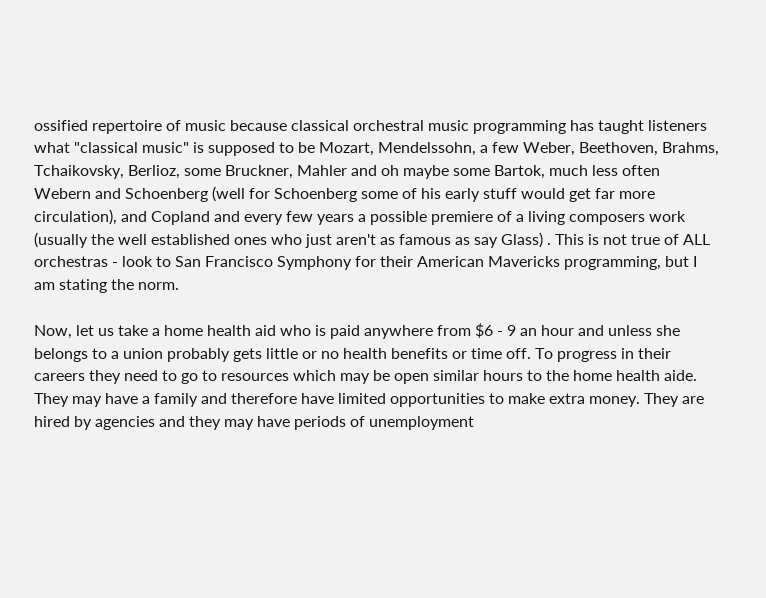ossified repertoire of music because classical orchestral music programming has taught listeners what "classical music" is supposed to be Mozart, Mendelssohn, a few Weber, Beethoven, Brahms, Tchaikovsky, Berlioz, some Bruckner, Mahler and oh maybe some Bartok, much less often Webern and Schoenberg (well for Schoenberg some of his early stuff would get far more circulation), and Copland and every few years a possible premiere of a living composers work (usually the well established ones who just aren't as famous as say Glass) . This is not true of ALL orchestras - look to San Francisco Symphony for their American Mavericks programming, but I am stating the norm.

Now, let us take a home health aid who is paid anywhere from $6 - 9 an hour and unless she belongs to a union probably gets little or no health benefits or time off. To progress in their careers they need to go to resources which may be open similar hours to the home health aide. They may have a family and therefore have limited opportunities to make extra money. They are hired by agencies and they may have periods of unemployment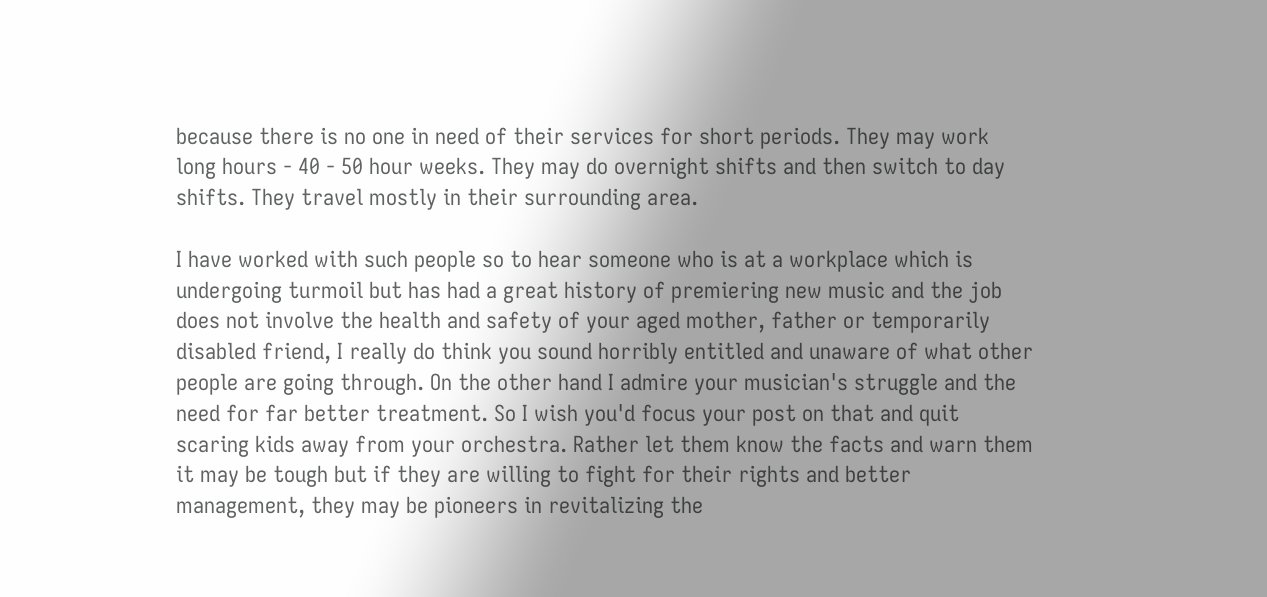because there is no one in need of their services for short periods. They may work long hours - 40 - 50 hour weeks. They may do overnight shifts and then switch to day shifts. They travel mostly in their surrounding area.

I have worked with such people so to hear someone who is at a workplace which is undergoing turmoil but has had a great history of premiering new music and the job does not involve the health and safety of your aged mother, father or temporarily disabled friend, I really do think you sound horribly entitled and unaware of what other people are going through. On the other hand I admire your musician's struggle and the need for far better treatment. So I wish you'd focus your post on that and quit scaring kids away from your orchestra. Rather let them know the facts and warn them it may be tough but if they are willing to fight for their rights and better management, they may be pioneers in revitalizing the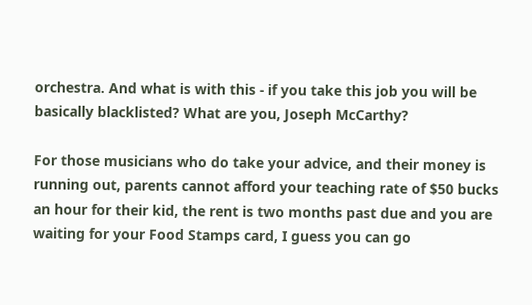orchestra. And what is with this - if you take this job you will be basically blacklisted? What are you, Joseph McCarthy?

For those musicians who do take your advice, and their money is running out, parents cannot afford your teaching rate of $50 bucks an hour for their kid, the rent is two months past due and you are waiting for your Food Stamps card, I guess you can go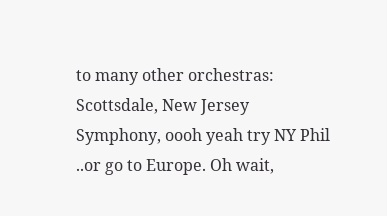to many other orchestras: Scottsdale, New Jersey Symphony, oooh yeah try NY Phil ..or go to Europe. Oh wait,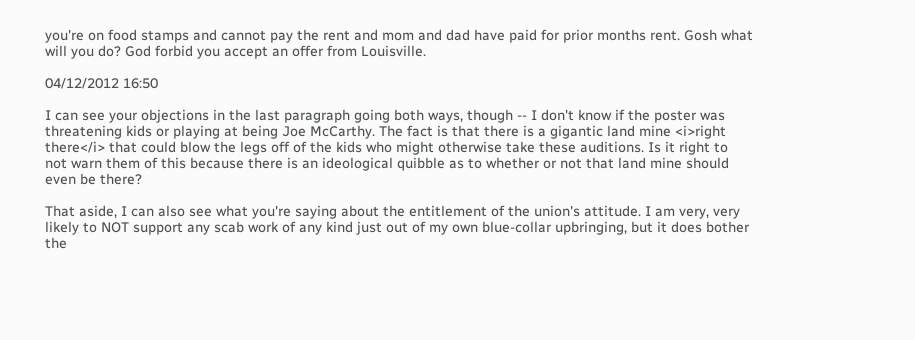you're on food stamps and cannot pay the rent and mom and dad have paid for prior months rent. Gosh what will you do? God forbid you accept an offer from Louisville.

04/12/2012 16:50

I can see your objections in the last paragraph going both ways, though -- I don't know if the poster was threatening kids or playing at being Joe McCarthy. The fact is that there is a gigantic land mine <i>right there</i> that could blow the legs off of the kids who might otherwise take these auditions. Is it right to not warn them of this because there is an ideological quibble as to whether or not that land mine should even be there?

That aside, I can also see what you're saying about the entitlement of the union's attitude. I am very, very likely to NOT support any scab work of any kind just out of my own blue-collar upbringing, but it does bother the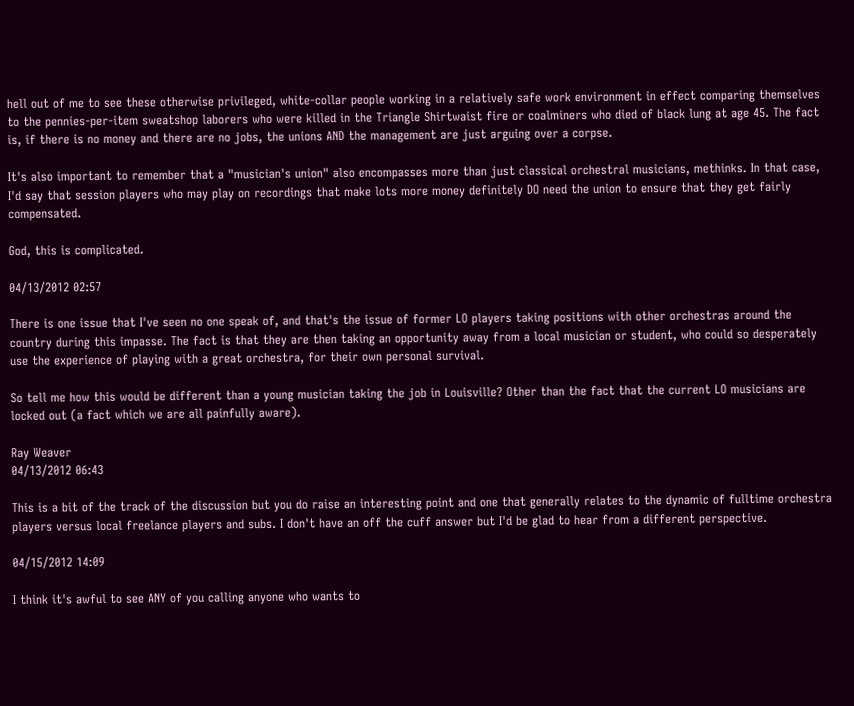hell out of me to see these otherwise privileged, white-collar people working in a relatively safe work environment in effect comparing themselves to the pennies-per-item sweatshop laborers who were killed in the Triangle Shirtwaist fire or coalminers who died of black lung at age 45. The fact is, if there is no money and there are no jobs, the unions AND the management are just arguing over a corpse.

It's also important to remember that a "musician's union" also encompasses more than just classical orchestral musicians, methinks. In that case, I'd say that session players who may play on recordings that make lots more money definitely DO need the union to ensure that they get fairly compensated.

God, this is complicated.

04/13/2012 02:57

There is one issue that I've seen no one speak of, and that's the issue of former LO players taking positions with other orchestras around the country during this impasse. The fact is that they are then taking an opportunity away from a local musician or student, who could so desperately use the experience of playing with a great orchestra, for their own personal survival.

So tell me how this would be different than a young musician taking the job in Louisville? Other than the fact that the current LO musicians are locked out (a fact which we are all painfully aware).

Ray Weaver
04/13/2012 06:43

This is a bit of the track of the discussion but you do raise an interesting point and one that generally relates to the dynamic of fulltime orchestra players versus local freelance players and subs. I don't have an off the cuff answer but I'd be glad to hear from a different perspective.

04/15/2012 14:09

I think it's awful to see ANY of you calling anyone who wants to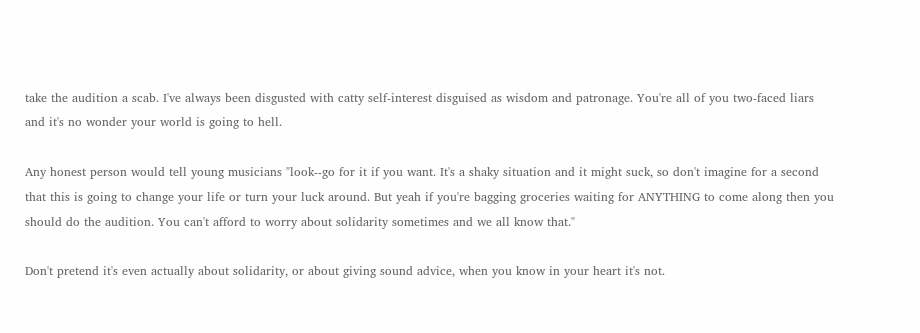take the audition a scab. I've always been disgusted with catty self-interest disguised as wisdom and patronage. You're all of you two-faced liars and it's no wonder your world is going to hell.

Any honest person would tell young musicians "look--go for it if you want. It's a shaky situation and it might suck, so don't imagine for a second that this is going to change your life or turn your luck around. But yeah if you're bagging groceries waiting for ANYTHING to come along then you should do the audition. You can't afford to worry about solidarity sometimes and we all know that."

Don't pretend it's even actually about solidarity, or about giving sound advice, when you know in your heart it's not.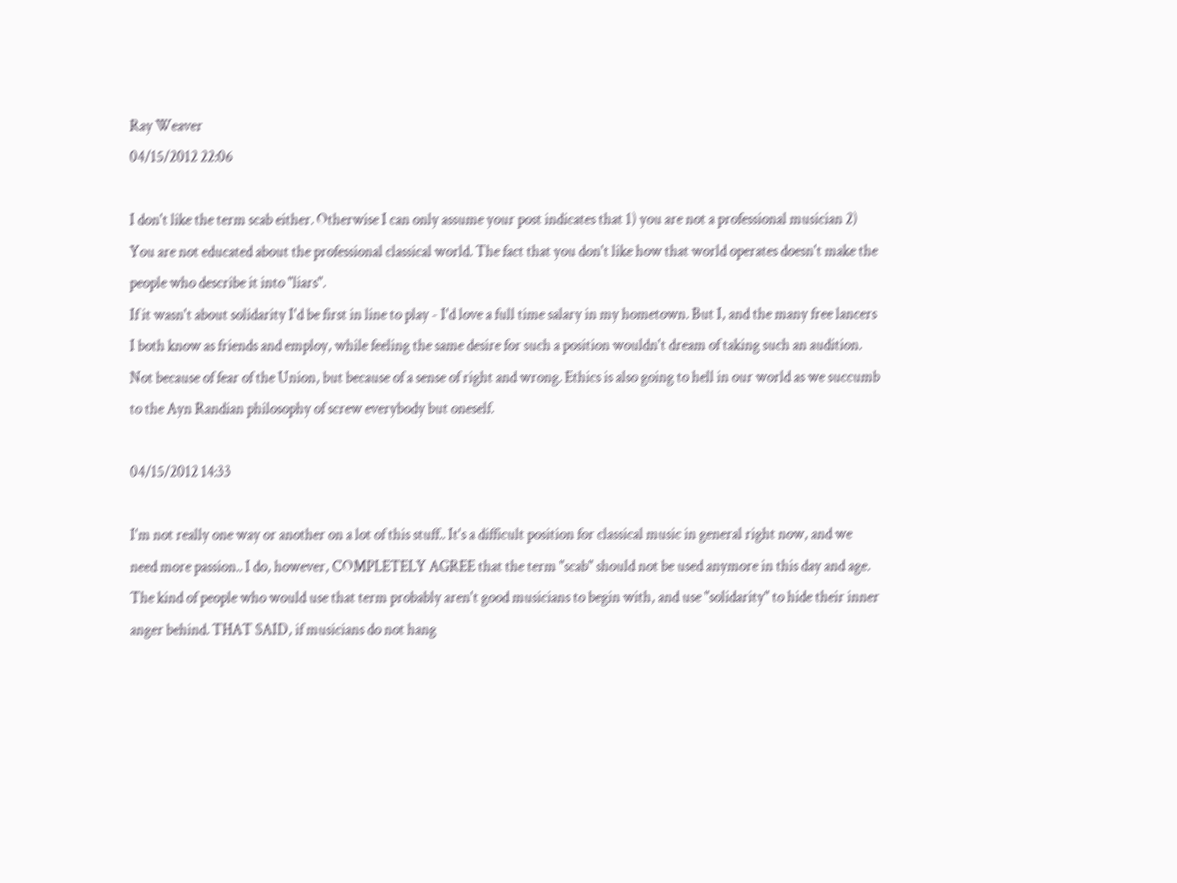Ray Weaver
04/15/2012 22:06

I don't like the term scab either. Otherwise I can only assume your post indicates that 1) you are not a professional musician 2) You are not educated about the professional classical world. The fact that you don't like how that world operates doesn't make the people who describe it into "liars".
If it wasn't about solidarity I'd be first in line to play - I'd love a full time salary in my hometown. But I, and the many free lancers I both know as friends and employ, while feeling the same desire for such a position wouldn't dream of taking such an audition. Not because of fear of the Union, but because of a sense of right and wrong. Ethics is also going to hell in our world as we succumb to the Ayn Randian philosophy of screw everybody but oneself.

04/15/2012 14:33

I'm not really one way or another on a lot of this stuff.. It's a difficult position for classical music in general right now, and we need more passion.. I do, however, COMPLETELY AGREE that the term "scab" should not be used anymore in this day and age. The kind of people who would use that term probably aren't good musicians to begin with, and use "solidarity" to hide their inner anger behind. THAT SAID, if musicians do not hang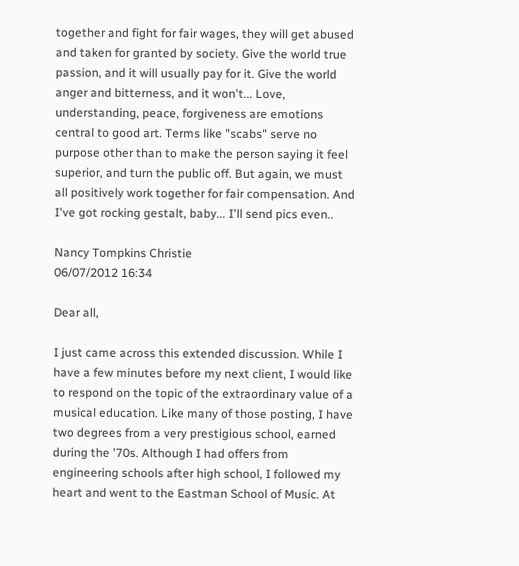together and fight for fair wages, they will get abused and taken for granted by society. Give the world true passion, and it will usually pay for it. Give the world anger and bitterness, and it won't... Love, understanding, peace, forgiveness are emotions central to good art. Terms like "scabs" serve no purpose other than to make the person saying it feel superior, and turn the public off. But again, we must all positively work together for fair compensation. And I've got rocking gestalt, baby... I'll send pics even..

Nancy Tompkins Christie
06/07/2012 16:34

Dear all,

I just came across this extended discussion. While I have a few minutes before my next client, I would like to respond on the topic of the extraordinary value of a musical education. Like many of those posting, I have two degrees from a very prestigious school, earned during the '70s. Although I had offers from engineering schools after high school, I followed my heart and went to the Eastman School of Music. At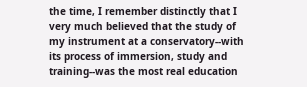the time, I remember distinctly that I very much believed that the study of my instrument at a conservatory--with its process of immersion, study and training--was the most real education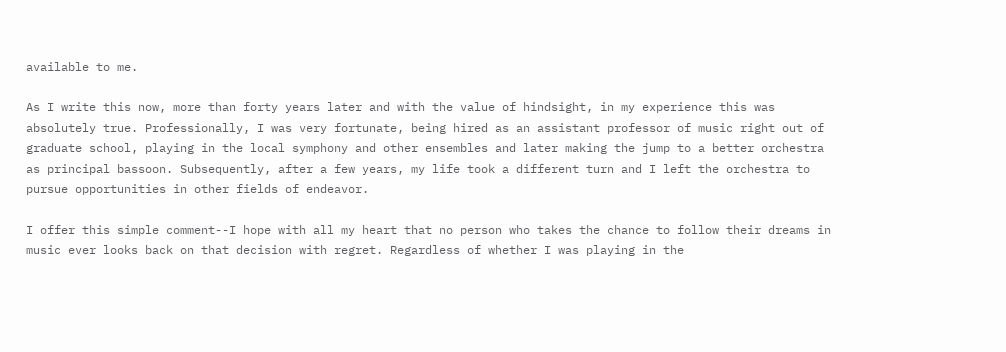available to me.

As I write this now, more than forty years later and with the value of hindsight, in my experience this was absolutely true. Professionally, I was very fortunate, being hired as an assistant professor of music right out of graduate school, playing in the local symphony and other ensembles and later making the jump to a better orchestra as principal bassoon. Subsequently, after a few years, my life took a different turn and I left the orchestra to pursue opportunities in other fields of endeavor.

I offer this simple comment--I hope with all my heart that no person who takes the chance to follow their dreams in music ever looks back on that decision with regret. Regardless of whether I was playing in the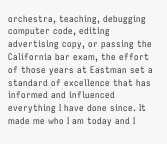orchestra, teaching, debugging computer code, editing advertising copy, or passing the California bar exam, the effort of those years at Eastman set a standard of excellence that has informed and influenced everything I have done since. It made me who I am today and I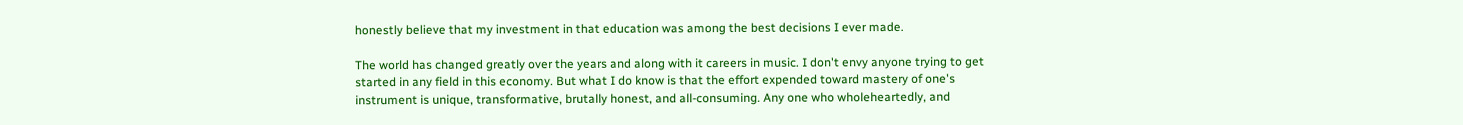honestly believe that my investment in that education was among the best decisions I ever made.

The world has changed greatly over the years and along with it careers in music. I don't envy anyone trying to get started in any field in this economy. But what I do know is that the effort expended toward mastery of one's instrument is unique, transformative, brutally honest, and all-consuming. Any one who wholeheartedly, and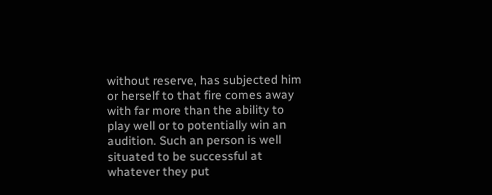without reserve, has subjected him or herself to that fire comes away with far more than the ability to play well or to potentially win an audition. Such an person is well situated to be successful at whatever they put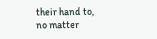their hand to, no matter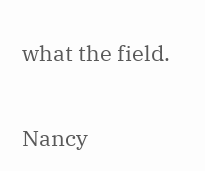what the field.


Nancy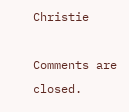Christie

Comments are closed.